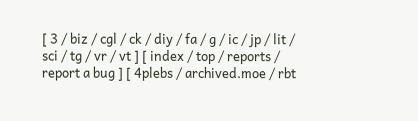[ 3 / biz / cgl / ck / diy / fa / g / ic / jp / lit / sci / tg / vr / vt ] [ index / top / reports / report a bug ] [ 4plebs / archived.moe / rbt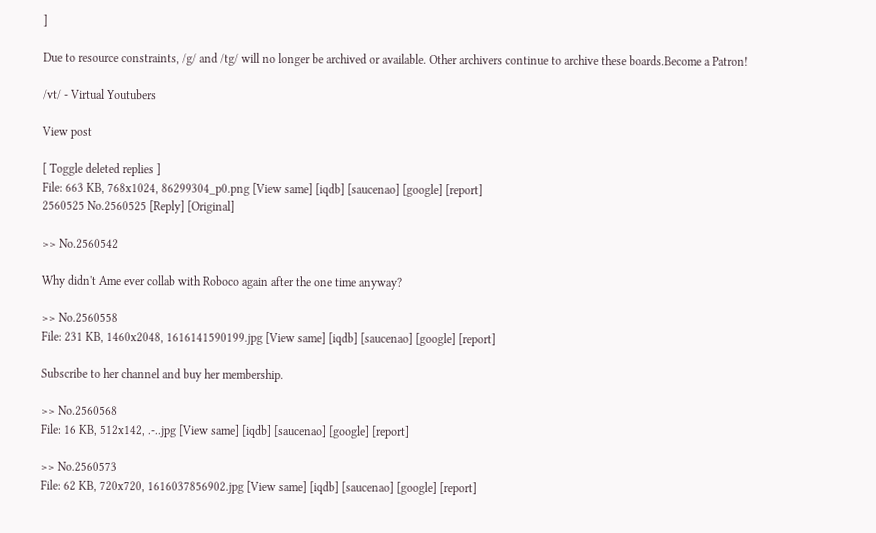]

Due to resource constraints, /g/ and /tg/ will no longer be archived or available. Other archivers continue to archive these boards.Become a Patron!

/vt/ - Virtual Youtubers

View post

[ Toggle deleted replies ]
File: 663 KB, 768x1024, 86299304_p0.png [View same] [iqdb] [saucenao] [google] [report]
2560525 No.2560525 [Reply] [Original]

>> No.2560542

Why didn't Ame ever collab with Roboco again after the one time anyway?

>> No.2560558
File: 231 KB, 1460x2048, 1616141590199.jpg [View same] [iqdb] [saucenao] [google] [report]

Subscribe to her channel and buy her membership.

>> No.2560568
File: 16 KB, 512x142, .-..jpg [View same] [iqdb] [saucenao] [google] [report]

>> No.2560573
File: 62 KB, 720x720, 1616037856902.jpg [View same] [iqdb] [saucenao] [google] [report]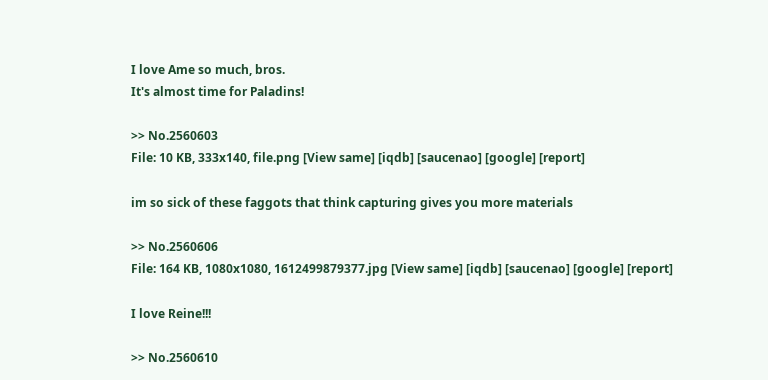I love Ame so much, bros.
It's almost time for Paladins!

>> No.2560603
File: 10 KB, 333x140, file.png [View same] [iqdb] [saucenao] [google] [report]

im so sick of these faggots that think capturing gives you more materials

>> No.2560606
File: 164 KB, 1080x1080, 1612499879377.jpg [View same] [iqdb] [saucenao] [google] [report]

I love Reine!!!

>> No.2560610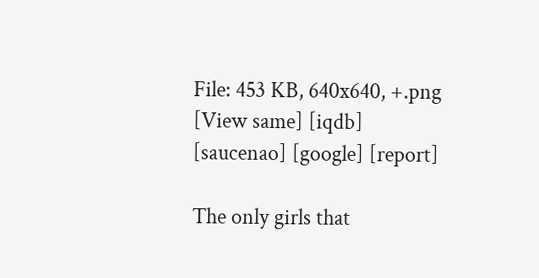File: 453 KB, 640x640, +.png [View same] [iqdb] [saucenao] [google] [report]

The only girls that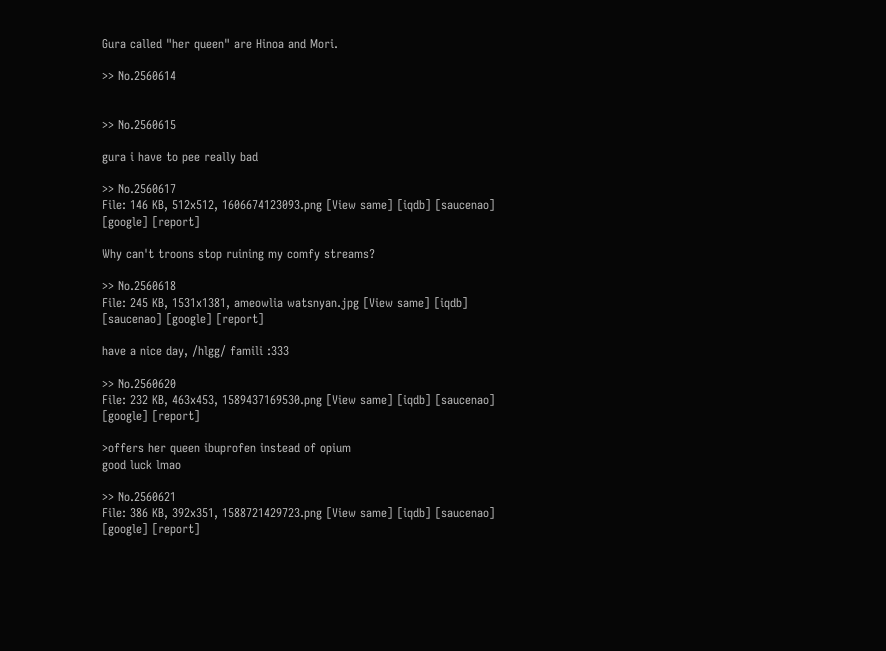Gura called "her queen" are Hinoa and Mori.

>> No.2560614


>> No.2560615

gura i have to pee really bad

>> No.2560617
File: 146 KB, 512x512, 1606674123093.png [View same] [iqdb] [saucenao] [google] [report]

Why can't troons stop ruining my comfy streams?

>> No.2560618
File: 245 KB, 1531x1381, ameowlia watsnyan.jpg [View same] [iqdb] [saucenao] [google] [report]

have a nice day, /hlgg/ famili :333

>> No.2560620
File: 232 KB, 463x453, 1589437169530.png [View same] [iqdb] [saucenao] [google] [report]

>offers her queen ibuprofen instead of opium
good luck lmao

>> No.2560621
File: 386 KB, 392x351, 1588721429723.png [View same] [iqdb] [saucenao] [google] [report]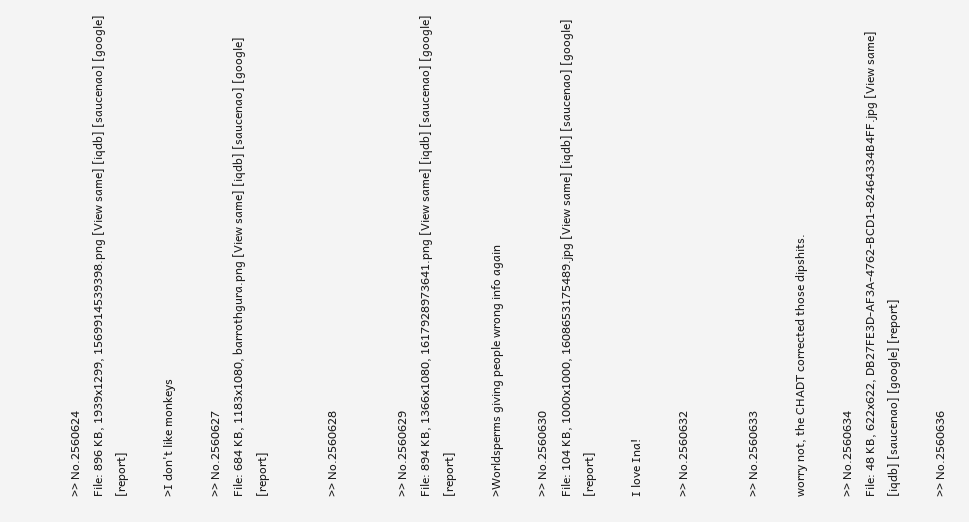>> No.2560624
File: 896 KB, 1939x1299, 1569914539398.png [View same] [iqdb] [saucenao] [google] [report]

>I don't like monkeys

>> No.2560627
File: 684 KB, 1183x1080, barrothgura.png [View same] [iqdb] [saucenao] [google] [report]


>> No.2560628


>> No.2560629
File: 894 KB, 1366x1080, 1617928973641.png [View same] [iqdb] [saucenao] [google] [report]

>Worldsperms giving people wrong info again

>> No.2560630
File: 104 KB, 1000x1000, 1608653175489.jpg [View same] [iqdb] [saucenao] [google] [report]

I love Ina!

>> No.2560632


>> No.2560633

worry not, the CHADT corrected those dipshits.

>> No.2560634
File: 48 KB, 622x622, DB27FE3D-AF3A-4762-BCD1-82464334B4FF.jpg [View same] [iqdb] [saucenao] [google] [report]

>> No.2560636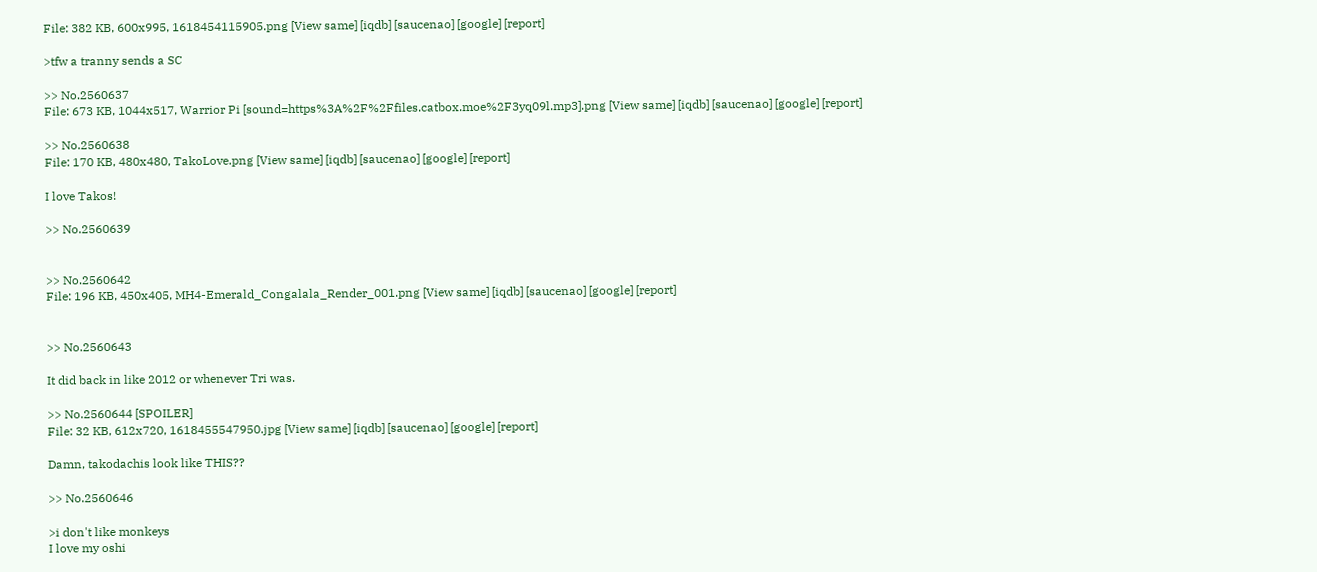File: 382 KB, 600x995, 1618454115905.png [View same] [iqdb] [saucenao] [google] [report]

>tfw a tranny sends a SC

>> No.2560637
File: 673 KB, 1044x517, Warrior Pi [sound=https%3A%2F%2Ffiles.catbox.moe%2F3yq09l.mp3].png [View same] [iqdb] [saucenao] [google] [report]

>> No.2560638
File: 170 KB, 480x480, TakoLove.png [View same] [iqdb] [saucenao] [google] [report]

I love Takos!

>> No.2560639


>> No.2560642
File: 196 KB, 450x405, MH4-Emerald_Congalala_Render_001.png [View same] [iqdb] [saucenao] [google] [report]


>> No.2560643

It did back in like 2012 or whenever Tri was.

>> No.2560644 [SPOILER]
File: 32 KB, 612x720, 1618455547950.jpg [View same] [iqdb] [saucenao] [google] [report]

Damn, takodachis look like THIS??

>> No.2560646

>i don't like monkeys
I love my oshi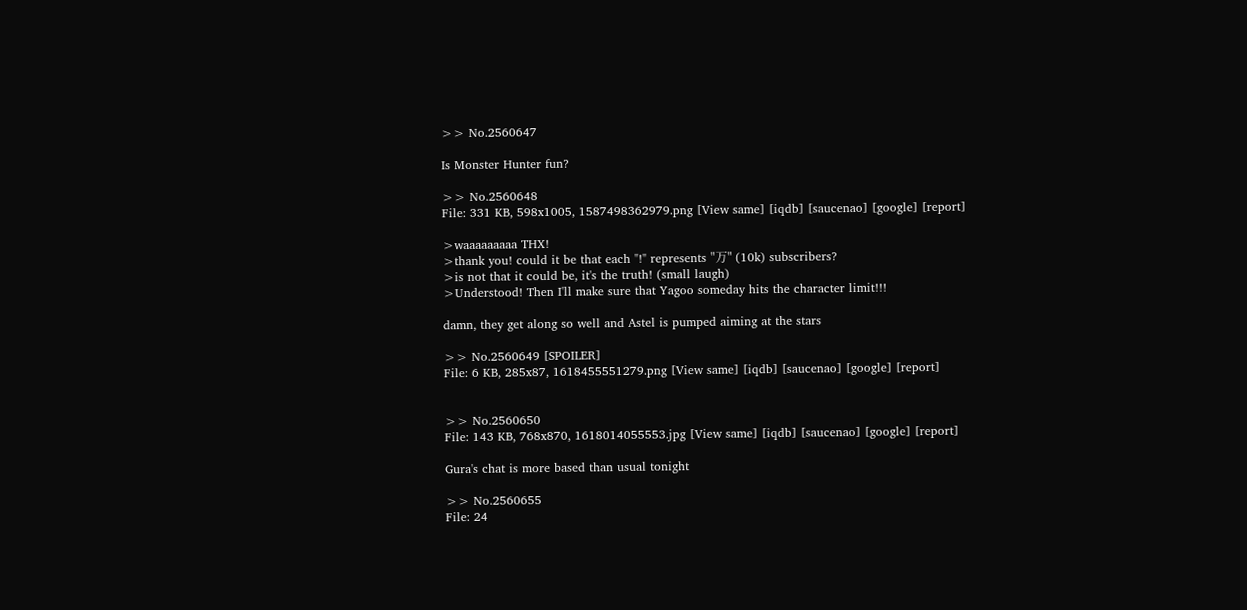>> No.2560647

Is Monster Hunter fun?

>> No.2560648
File: 331 KB, 598x1005, 1587498362979.png [View same] [iqdb] [saucenao] [google] [report]

>waaaaaaaaa THX!
>thank you! could it be that each "!" represents "万" (10k) subscribers?
>is not that it could be, it's the truth! (small laugh)
>Understood! Then I'll make sure that Yagoo someday hits the character limit!!!

damn, they get along so well and Astel is pumped aiming at the stars

>> No.2560649 [SPOILER]
File: 6 KB, 285x87, 1618455551279.png [View same] [iqdb] [saucenao] [google] [report]


>> No.2560650
File: 143 KB, 768x870, 1618014055553.jpg [View same] [iqdb] [saucenao] [google] [report]

Gura's chat is more based than usual tonight

>> No.2560655
File: 24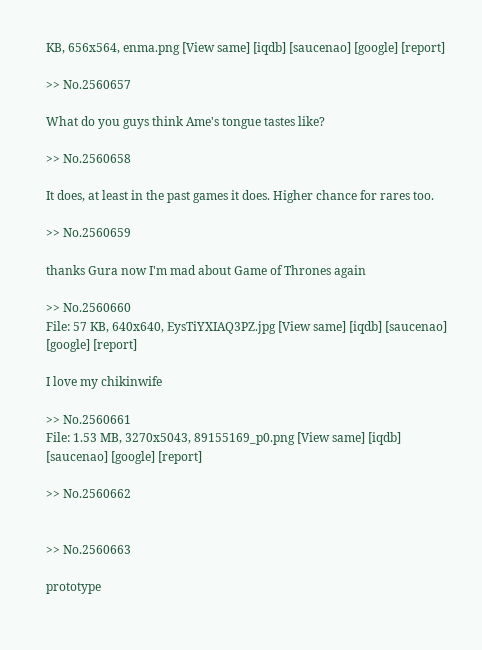KB, 656x564, enma.png [View same] [iqdb] [saucenao] [google] [report]

>> No.2560657

What do you guys think Ame's tongue tastes like?

>> No.2560658

It does, at least in the past games it does. Higher chance for rares too.

>> No.2560659

thanks Gura now I'm mad about Game of Thrones again

>> No.2560660
File: 57 KB, 640x640, EysTiYXIAQ3PZ.jpg [View same] [iqdb] [saucenao] [google] [report]

I love my chikinwife

>> No.2560661
File: 1.53 MB, 3270x5043, 89155169_p0.png [View same] [iqdb] [saucenao] [google] [report]

>> No.2560662


>> No.2560663

prototype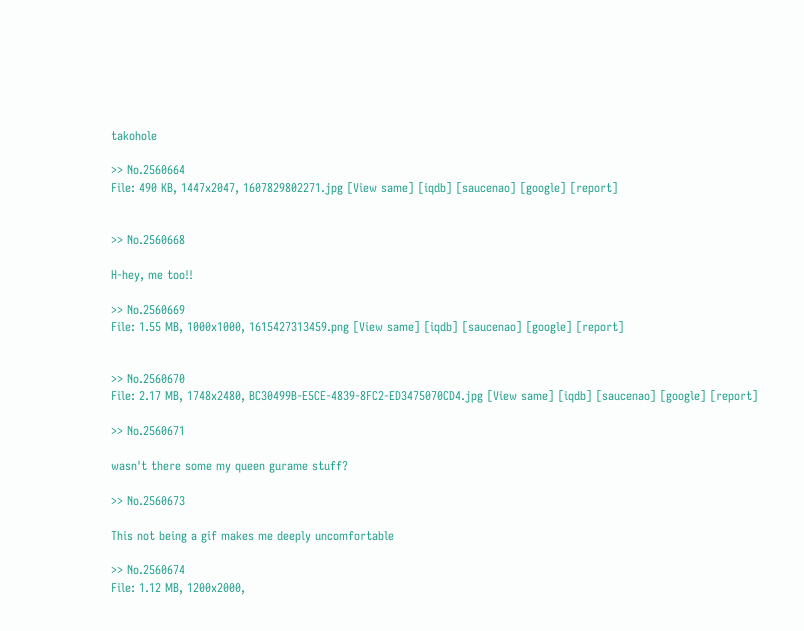takohole

>> No.2560664
File: 490 KB, 1447x2047, 1607829802271.jpg [View same] [iqdb] [saucenao] [google] [report]


>> No.2560668

H-hey, me too!!

>> No.2560669
File: 1.55 MB, 1000x1000, 1615427313459.png [View same] [iqdb] [saucenao] [google] [report]


>> No.2560670
File: 2.17 MB, 1748x2480, BC30499B-E5CE-4839-8FC2-ED3475070CD4.jpg [View same] [iqdb] [saucenao] [google] [report]

>> No.2560671

wasn't there some my queen gurame stuff?

>> No.2560673

This not being a gif makes me deeply uncomfortable

>> No.2560674
File: 1.12 MB, 1200x2000,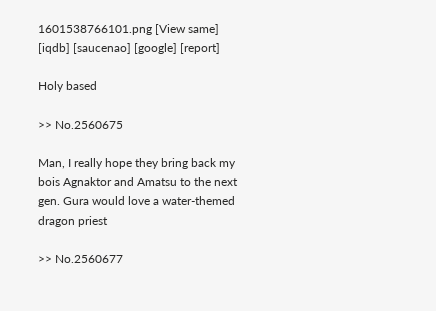1601538766101.png [View same] [iqdb] [saucenao] [google] [report]

Holy based

>> No.2560675

Man, I really hope they bring back my bois Agnaktor and Amatsu to the next gen. Gura would love a water-themed dragon priest

>> No.2560677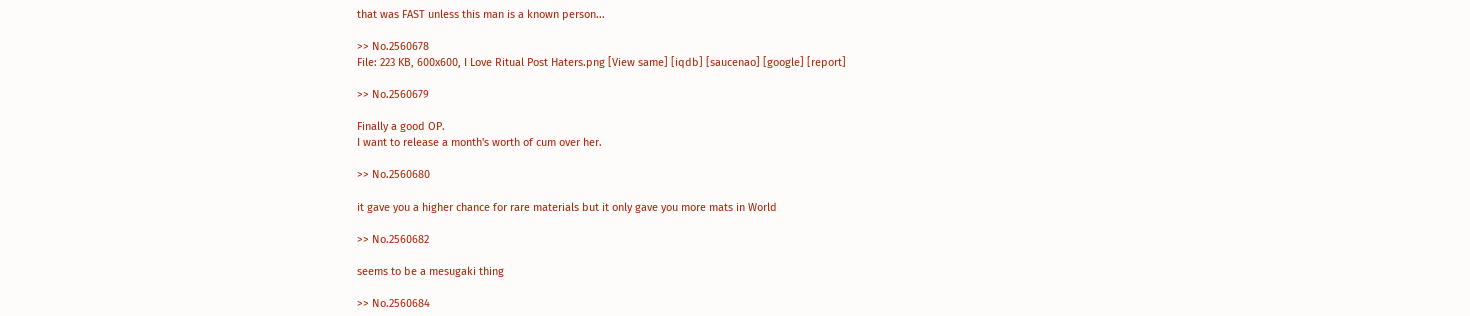that was FAST unless this man is a known person...

>> No.2560678
File: 223 KB, 600x600, I Love Ritual Post Haters.png [View same] [iqdb] [saucenao] [google] [report]

>> No.2560679

Finally a good OP.
I want to release a month's worth of cum over her.

>> No.2560680

it gave you a higher chance for rare materials but it only gave you more mats in World

>> No.2560682

seems to be a mesugaki thing

>> No.2560684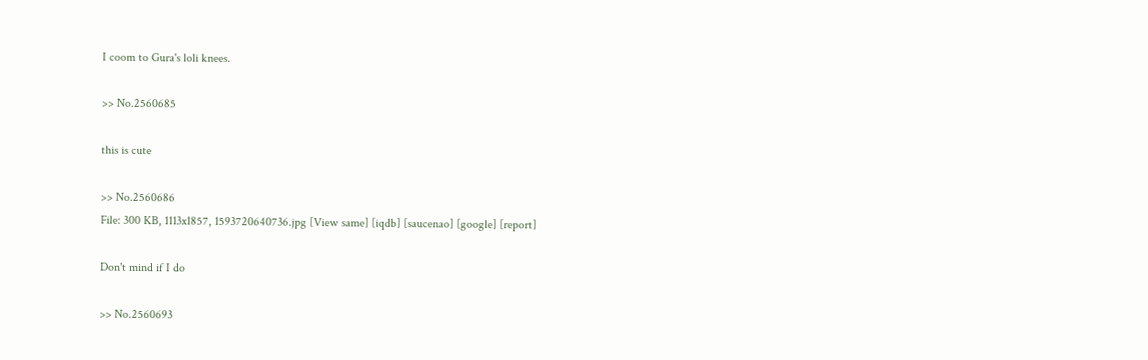I coom to Gura's loli knees.

>> No.2560685

this is cute

>> No.2560686
File: 300 KB, 1113x1857, 1593720640736.jpg [View same] [iqdb] [saucenao] [google] [report]

Don't mind if I do

>> No.2560693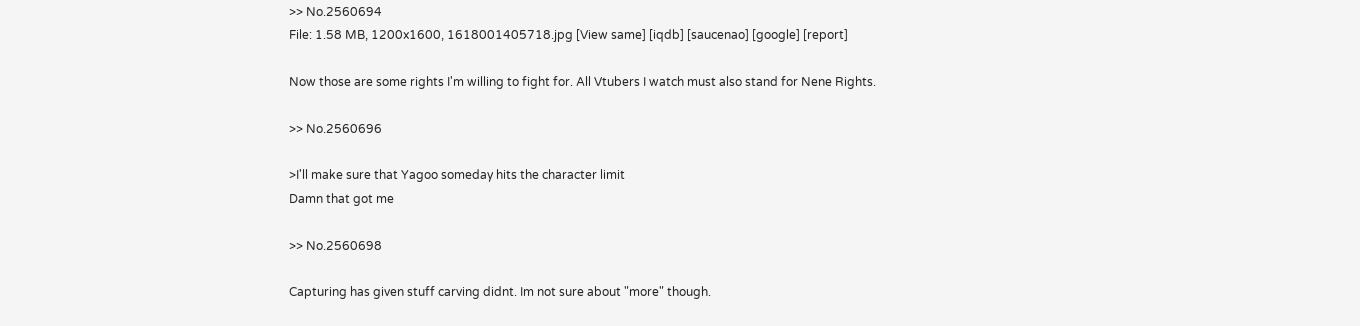>> No.2560694
File: 1.58 MB, 1200x1600, 1618001405718.jpg [View same] [iqdb] [saucenao] [google] [report]

Now those are some rights I'm willing to fight for. All Vtubers I watch must also stand for Nene Rights.

>> No.2560696

>I'll make sure that Yagoo someday hits the character limit
Damn that got me

>> No.2560698

Capturing has given stuff carving didnt. Im not sure about "more" though.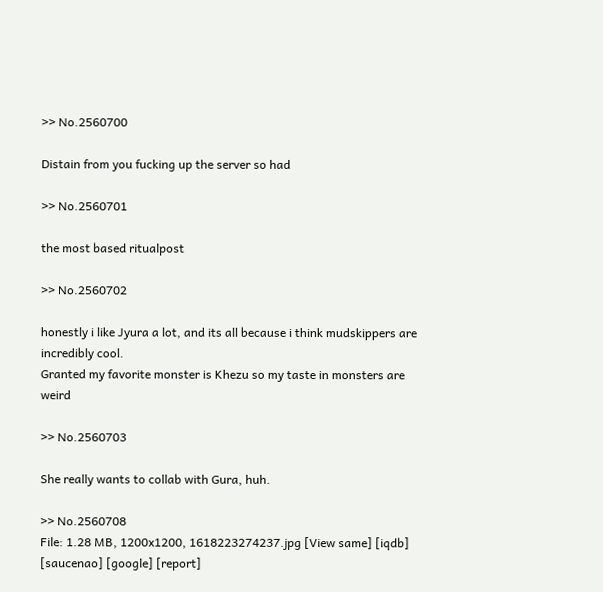>> No.2560700

Distain from you fucking up the server so had

>> No.2560701

the most based ritualpost

>> No.2560702

honestly i like Jyura a lot, and its all because i think mudskippers are incredibly cool.
Granted my favorite monster is Khezu so my taste in monsters are weird

>> No.2560703

She really wants to collab with Gura, huh.

>> No.2560708
File: 1.28 MB, 1200x1200, 1618223274237.jpg [View same] [iqdb] [saucenao] [google] [report]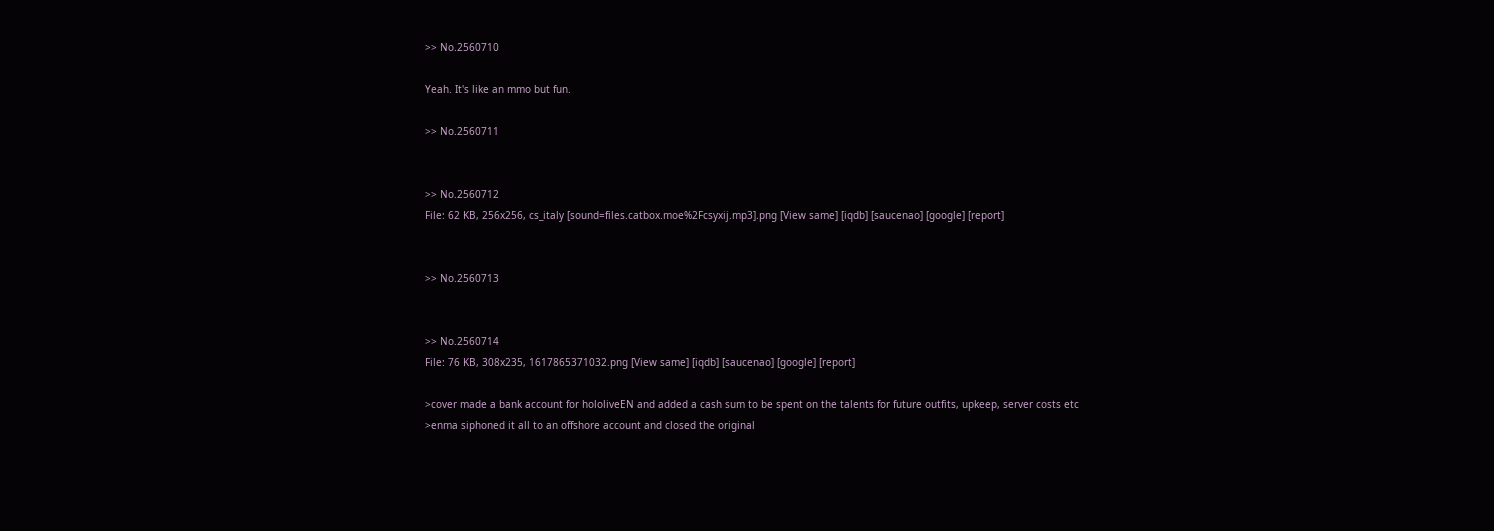>> No.2560710

Yeah. It's like an mmo but fun.

>> No.2560711


>> No.2560712
File: 62 KB, 256x256, cs_italy [sound=files.catbox.moe%2Fcsyxij.mp3].png [View same] [iqdb] [saucenao] [google] [report]


>> No.2560713


>> No.2560714
File: 76 KB, 308x235, 1617865371032.png [View same] [iqdb] [saucenao] [google] [report]

>cover made a bank account for hololiveEN and added a cash sum to be spent on the talents for future outfits, upkeep, server costs etc
>enma siphoned it all to an offshore account and closed the original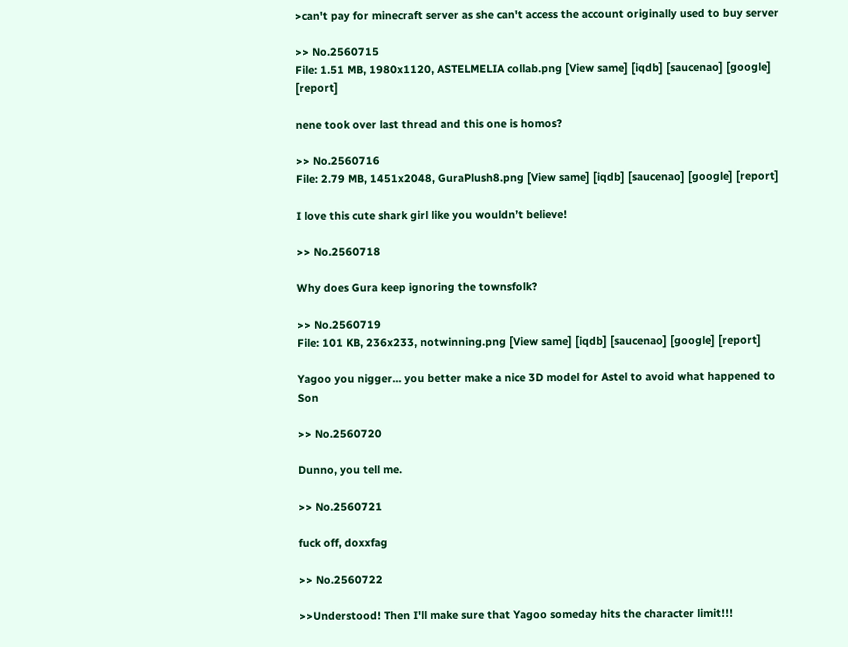>can't pay for minecraft server as she can't access the account originally used to buy server

>> No.2560715
File: 1.51 MB, 1980x1120, ASTELMELIA collab.png [View same] [iqdb] [saucenao] [google] [report]

nene took over last thread and this one is homos?

>> No.2560716
File: 2.79 MB, 1451x2048, GuraPlush8.png [View same] [iqdb] [saucenao] [google] [report]

I love this cute shark girl like you wouldn’t believe!

>> No.2560718

Why does Gura keep ignoring the townsfolk?

>> No.2560719
File: 101 KB, 236x233, notwinning.png [View same] [iqdb] [saucenao] [google] [report]

Yagoo you nigger... you better make a nice 3D model for Astel to avoid what happened to Son

>> No.2560720

Dunno, you tell me.

>> No.2560721

fuck off, doxxfag

>> No.2560722

>>Understood! Then I'll make sure that Yagoo someday hits the character limit!!!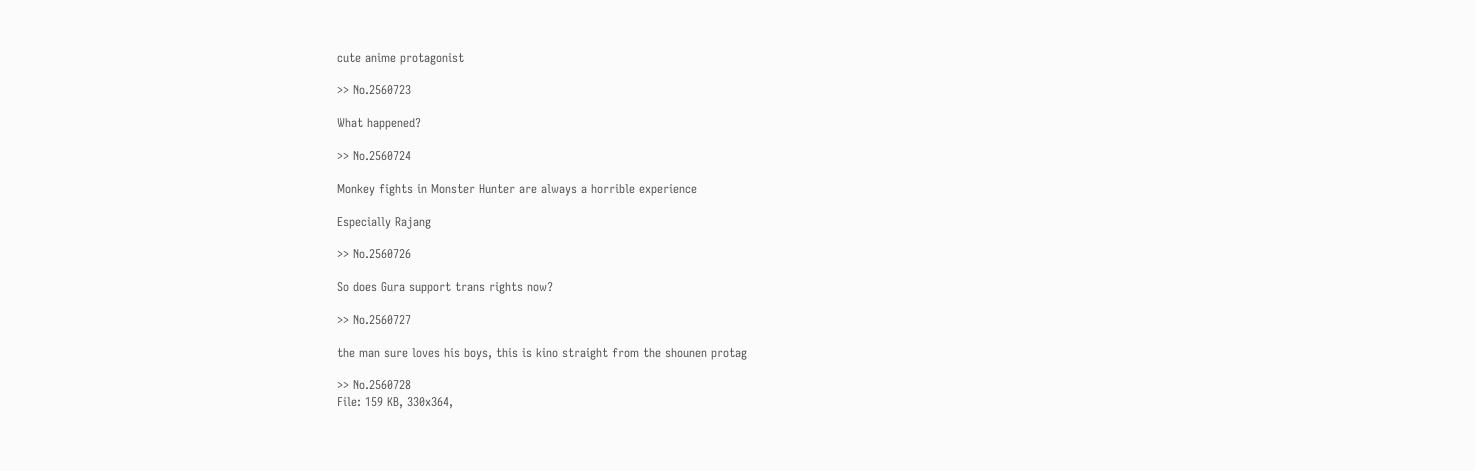cute anime protagonist

>> No.2560723

What happened?

>> No.2560724

Monkey fights in Monster Hunter are always a horrible experience

Especially Rajang

>> No.2560726

So does Gura support trans rights now?

>> No.2560727

the man sure loves his boys, this is kino straight from the shounen protag

>> No.2560728
File: 159 KB, 330x364,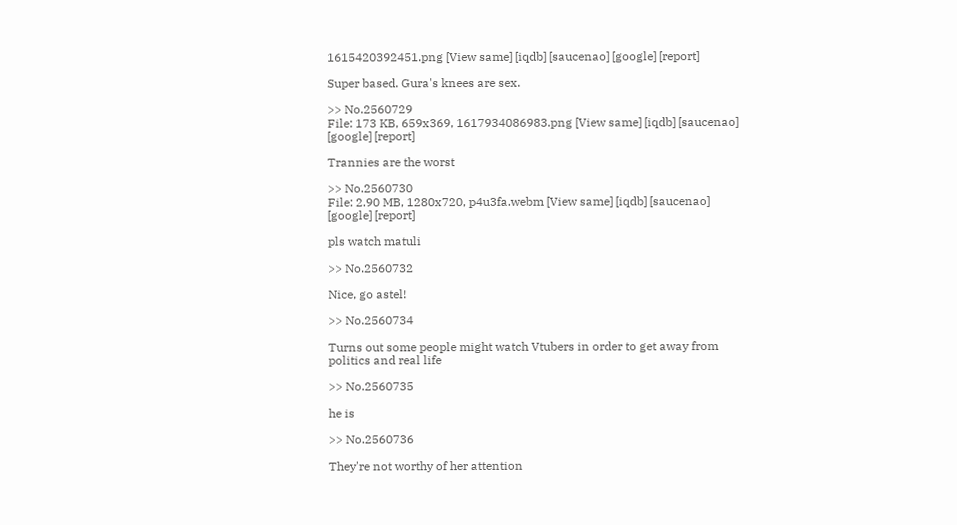1615420392451.png [View same] [iqdb] [saucenao] [google] [report]

Super based. Gura's knees are sex.

>> No.2560729
File: 173 KB, 659x369, 1617934086983.png [View same] [iqdb] [saucenao] [google] [report]

Trannies are the worst

>> No.2560730
File: 2.90 MB, 1280x720, p4u3fa.webm [View same] [iqdb] [saucenao] [google] [report]

pls watch matuli

>> No.2560732

Nice, go astel!

>> No.2560734

Turns out some people might watch Vtubers in order to get away from politics and real life

>> No.2560735

he is

>> No.2560736

They're not worthy of her attention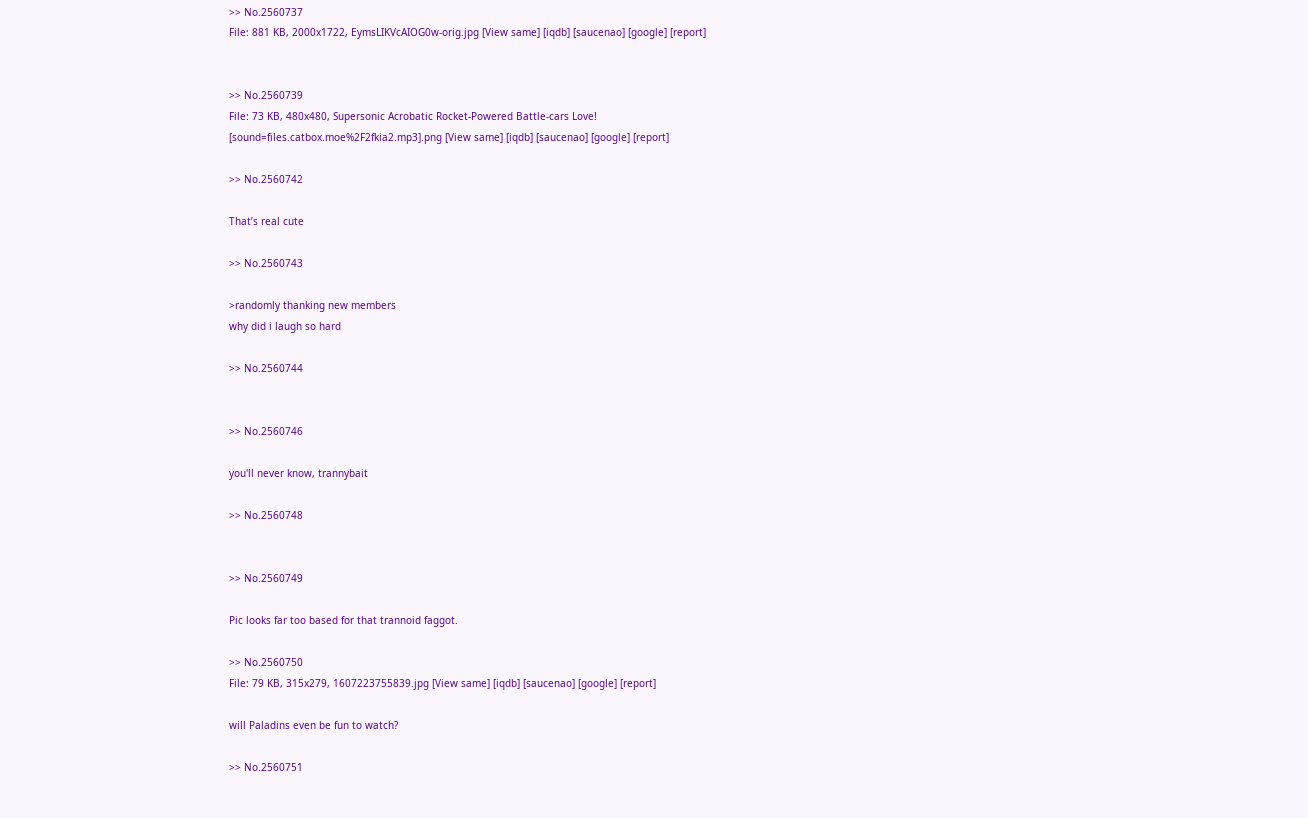>> No.2560737
File: 881 KB, 2000x1722, EymsLIKVcAIOG0w-orig.jpg [View same] [iqdb] [saucenao] [google] [report]


>> No.2560739
File: 73 KB, 480x480, Supersonic Acrobatic Rocket-Powered Battle-cars Love! [sound=files.catbox.moe%2F2fkia2.mp3].png [View same] [iqdb] [saucenao] [google] [report]

>> No.2560742

That’s real cute

>> No.2560743

>randomly thanking new members
why did i laugh so hard

>> No.2560744


>> No.2560746

you'll never know, trannybait

>> No.2560748


>> No.2560749

Pic looks far too based for that trannoid faggot.

>> No.2560750
File: 79 KB, 315x279, 1607223755839.jpg [View same] [iqdb] [saucenao] [google] [report]

will Paladins even be fun to watch?

>> No.2560751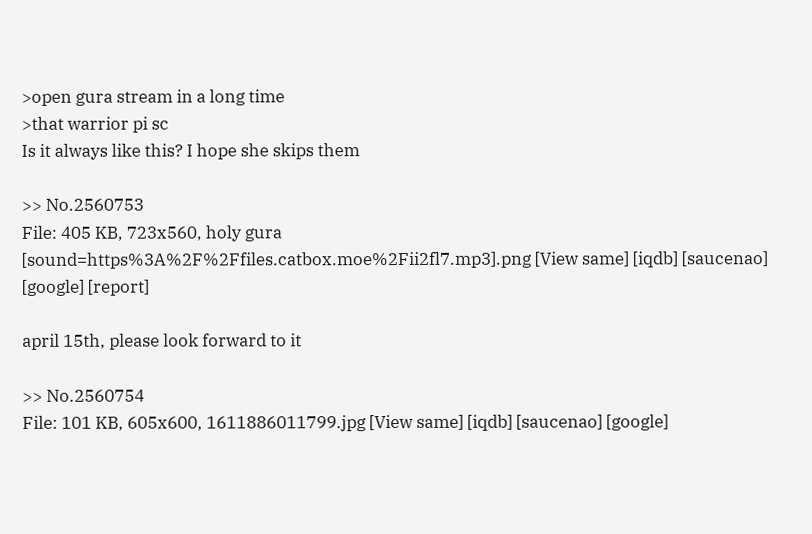>open gura stream in a long time
>that warrior pi sc
Is it always like this? I hope she skips them

>> No.2560753
File: 405 KB, 723x560, holy gura [sound=https%3A%2F%2Ffiles.catbox.moe%2Fii2fl7.mp3].png [View same] [iqdb] [saucenao] [google] [report]

april 15th, please look forward to it

>> No.2560754
File: 101 KB, 605x600, 1611886011799.jpg [View same] [iqdb] [saucenao] [google]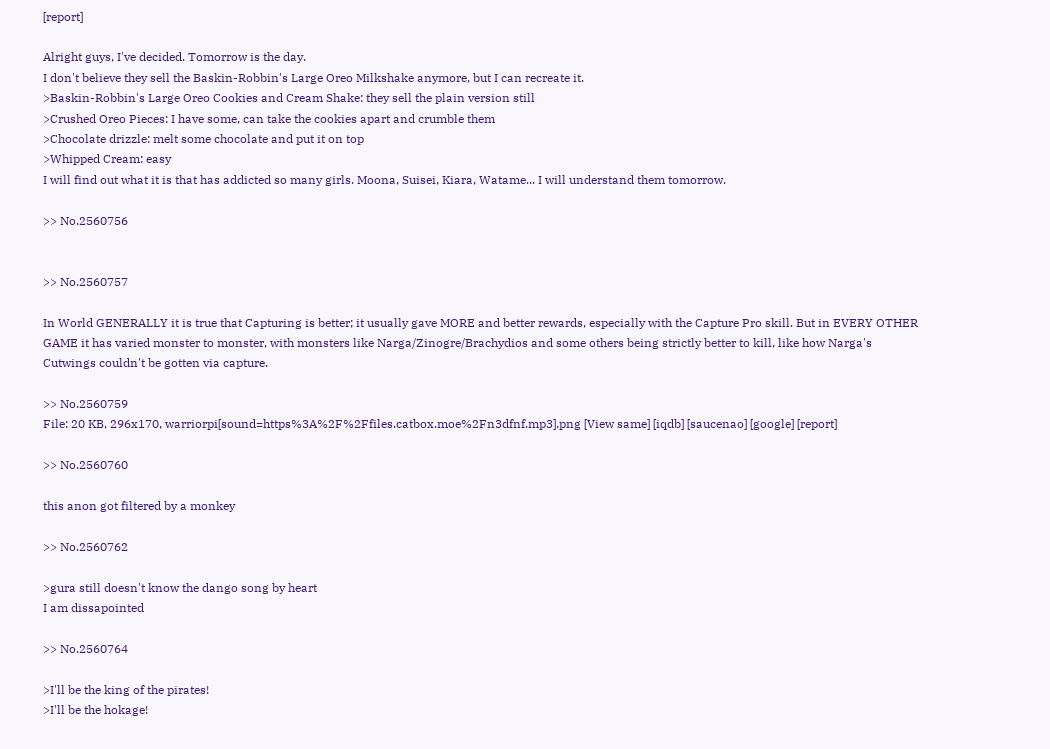[report]

Alright guys, I've decided. Tomorrow is the day.
I don't believe they sell the Baskin-Robbin's Large Oreo Milkshake anymore, but I can recreate it.
>Baskin-Robbin's Large Oreo Cookies and Cream Shake: they sell the plain version still
>Crushed Oreo Pieces: I have some, can take the cookies apart and crumble them
>Chocolate drizzle: melt some chocolate and put it on top
>Whipped Cream: easy
I will find out what it is that has addicted so many girls. Moona, Suisei, Kiara, Watame... I will understand them tomorrow.

>> No.2560756


>> No.2560757

In World GENERALLY it is true that Capturing is better; it usually gave MORE and better rewards, especially with the Capture Pro skill. But in EVERY OTHER GAME it has varied monster to monster, with monsters like Narga/Zinogre/Brachydios and some others being strictly better to kill, like how Narga's Cutwings couldn't be gotten via capture.

>> No.2560759
File: 20 KB, 296x170, warriorpi[sound=https%3A%2F%2Ffiles.catbox.moe%2Fn3dfnf.mp3].png [View same] [iqdb] [saucenao] [google] [report]

>> No.2560760

this anon got filtered by a monkey

>> No.2560762

>gura still doesn't know the dango song by heart
I am dissapointed

>> No.2560764

>I'll be the king of the pirates!
>I'll be the hokage!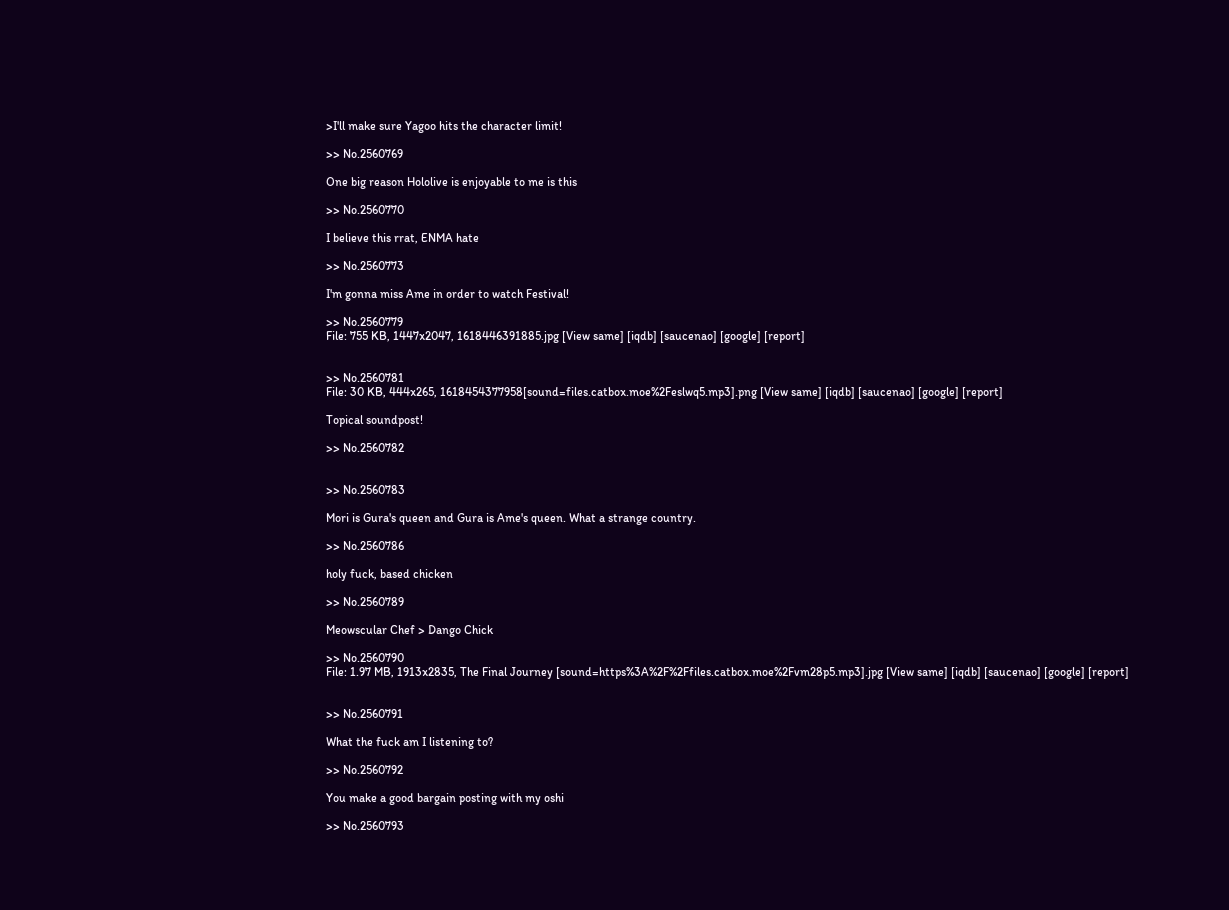>I'll make sure Yagoo hits the character limit!

>> No.2560769

One big reason Hololive is enjoyable to me is this

>> No.2560770

I believe this rrat, ENMA hate

>> No.2560773

I'm gonna miss Ame in order to watch Festival!

>> No.2560779
File: 755 KB, 1447x2047, 1618446391885.jpg [View same] [iqdb] [saucenao] [google] [report]


>> No.2560781
File: 30 KB, 444x265, 1618454377958[sound=files.catbox.moe%2Feslwq5.mp3].png [View same] [iqdb] [saucenao] [google] [report]

Topical soundpost!

>> No.2560782


>> No.2560783

Mori is Gura's queen and Gura is Ame's queen. What a strange country.

>> No.2560786

holy fuck, based chicken

>> No.2560789

Meowscular Chef > Dango Chick

>> No.2560790
File: 1.97 MB, 1913x2835, The Final Journey [sound=https%3A%2F%2Ffiles.catbox.moe%2Fvm28p5.mp3].jpg [View same] [iqdb] [saucenao] [google] [report]


>> No.2560791

What the fuck am I listening to?

>> No.2560792

You make a good bargain posting with my oshi

>> No.2560793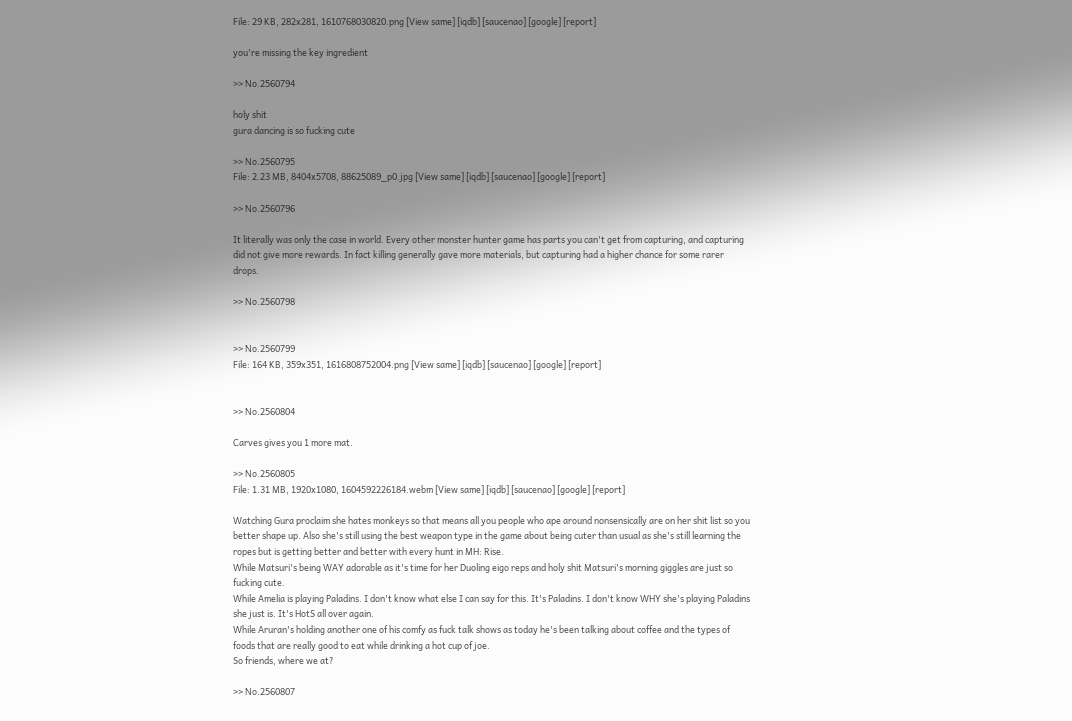File: 29 KB, 282x281, 1610768030820.png [View same] [iqdb] [saucenao] [google] [report]

you're missing the key ingredient

>> No.2560794

holy shit
gura dancing is so fucking cute

>> No.2560795
File: 2.23 MB, 8404x5708, 88625089_p0.jpg [View same] [iqdb] [saucenao] [google] [report]

>> No.2560796

It literally was only the case in world. Every other monster hunter game has parts you can't get from capturing, and capturing did not give more rewards. In fact killing generally gave more materials, but capturing had a higher chance for some rarer drops.

>> No.2560798


>> No.2560799
File: 164 KB, 359x351, 1616808752004.png [View same] [iqdb] [saucenao] [google] [report]


>> No.2560804

Carves gives you 1 more mat.

>> No.2560805
File: 1.31 MB, 1920x1080, 1604592226184.webm [View same] [iqdb] [saucenao] [google] [report]

Watching Gura proclaim she hates monkeys so that means all you people who ape around nonsensically are on her shit list so you better shape up. Also she's still using the best weapon type in the game about being cuter than usual as she's still learning the ropes but is getting better and better with every hunt in MH: Rise.
While Matsuri's being WAY adorable as it's time for her Duoling eigo reps and holy shit Matsuri's morning giggles are just so fucking cute.
While Amelia is playing Paladins. I don't know what else I can say for this. It's Paladins. I don't know WHY she's playing Paladins she just is. It's HotS all over again.
While Aruran's holding another one of his comfy as fuck talk shows as today he's been talking about coffee and the types of foods that are really good to eat while drinking a hot cup of joe.
So friends, where we at?

>> No.2560807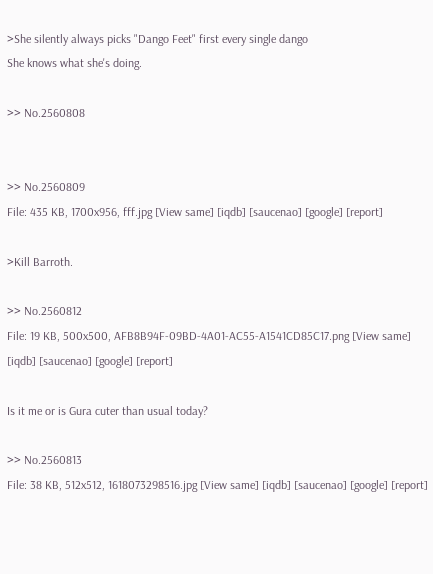>She silently always picks "Dango Feet" first every single dango
She knows what she's doing.

>> No.2560808


>> No.2560809
File: 435 KB, 1700x956, fff.jpg [View same] [iqdb] [saucenao] [google] [report]

>Kill Barroth.

>> No.2560812
File: 19 KB, 500x500, AFB8B94F-09BD-4A01-AC55-A1541CD85C17.png [View same] [iqdb] [saucenao] [google] [report]

Is it me or is Gura cuter than usual today?

>> No.2560813
File: 38 KB, 512x512, 1618073298516.jpg [View same] [iqdb] [saucenao] [google] [report]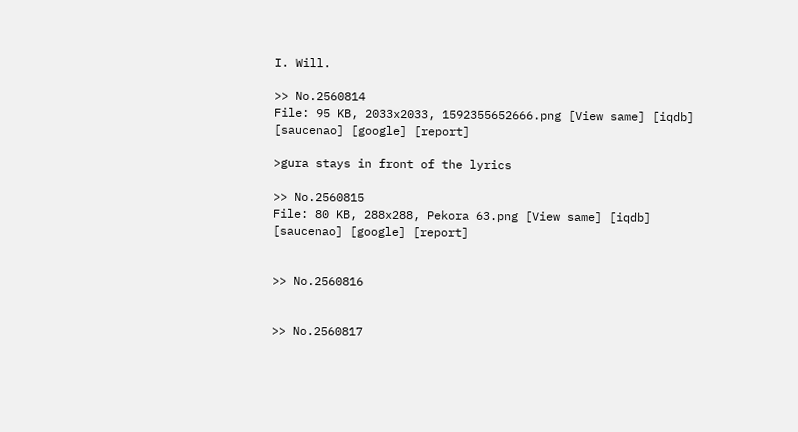I. Will.

>> No.2560814
File: 95 KB, 2033x2033, 1592355652666.png [View same] [iqdb] [saucenao] [google] [report]

>gura stays in front of the lyrics

>> No.2560815
File: 80 KB, 288x288, Pekora 63.png [View same] [iqdb] [saucenao] [google] [report]


>> No.2560816


>> No.2560817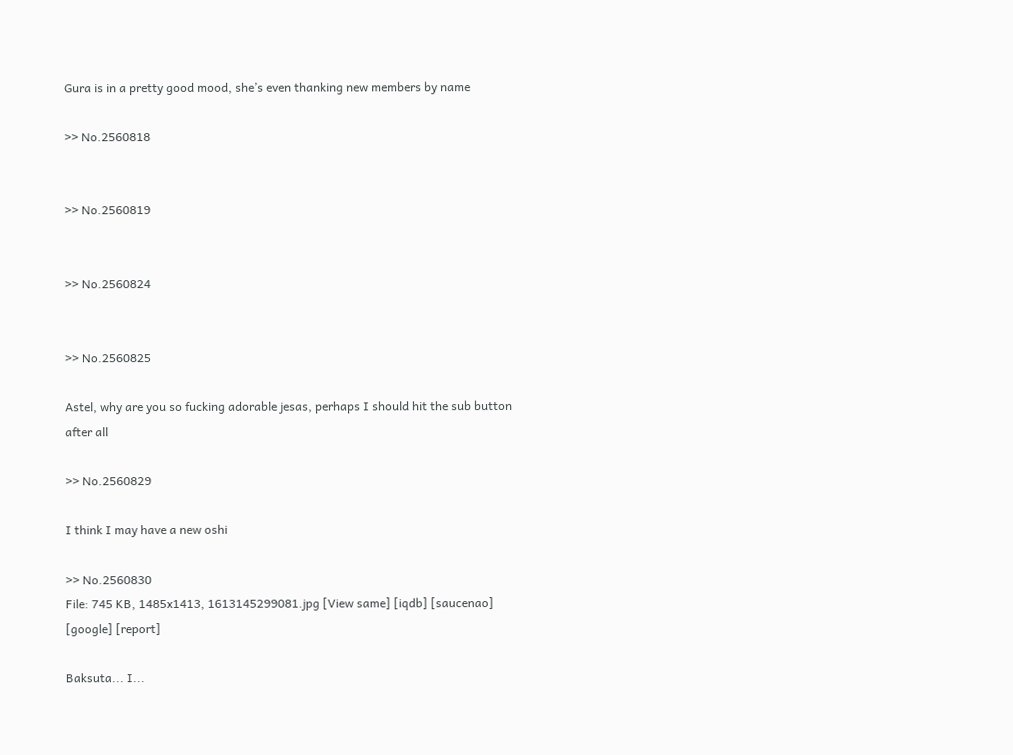Gura is in a pretty good mood, she’s even thanking new members by name

>> No.2560818


>> No.2560819


>> No.2560824


>> No.2560825

Astel, why are you so fucking adorable jesas, perhaps I should hit the sub button after all

>> No.2560829

I think I may have a new oshi

>> No.2560830
File: 745 KB, 1485x1413, 1613145299081.jpg [View same] [iqdb] [saucenao] [google] [report]

Baksuta... I...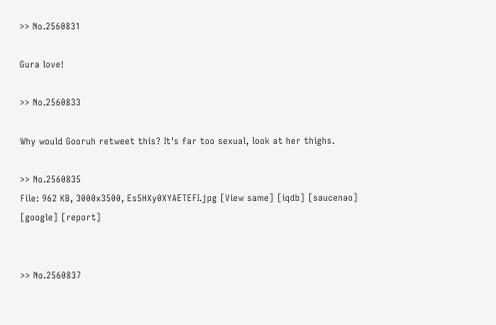>> No.2560831

Gura love!

>> No.2560833

Why would Gooruh retweet this? It's far too sexual, look at her thighs.

>> No.2560835
File: 962 KB, 3000x3500, Es5HXy0XYAETEFI.jpg [View same] [iqdb] [saucenao] [google] [report]


>> No.2560837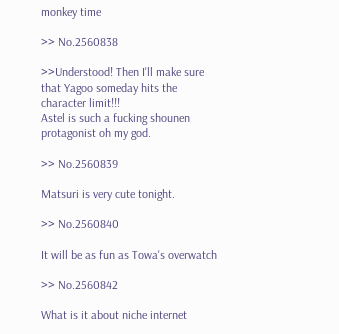monkey time

>> No.2560838

>>Understood! Then I'll make sure that Yagoo someday hits the character limit!!!
Astel is such a fucking shounen protagonist oh my god.

>> No.2560839

Matsuri is very cute tonight.

>> No.2560840

It will be as fun as Towa's overwatch

>> No.2560842

What is it about niche internet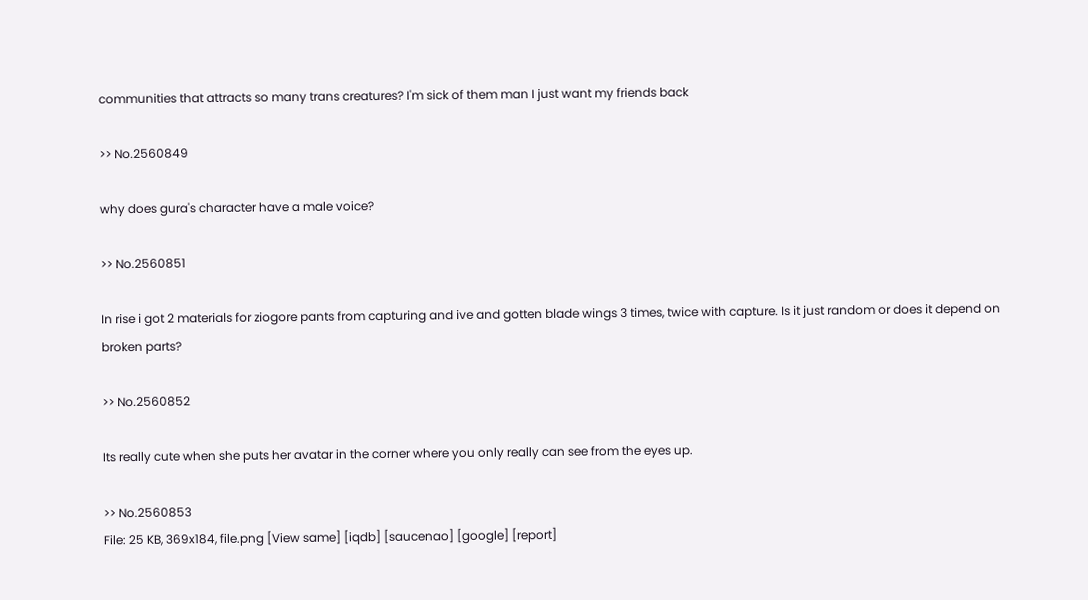communities that attracts so many trans creatures? I'm sick of them man I just want my friends back

>> No.2560849

why does gura's character have a male voice?

>> No.2560851

In rise i got 2 materials for ziogore pants from capturing and ive and gotten blade wings 3 times, twice with capture. Is it just random or does it depend on broken parts?

>> No.2560852

Its really cute when she puts her avatar in the corner where you only really can see from the eyes up.

>> No.2560853
File: 25 KB, 369x184, file.png [View same] [iqdb] [saucenao] [google] [report]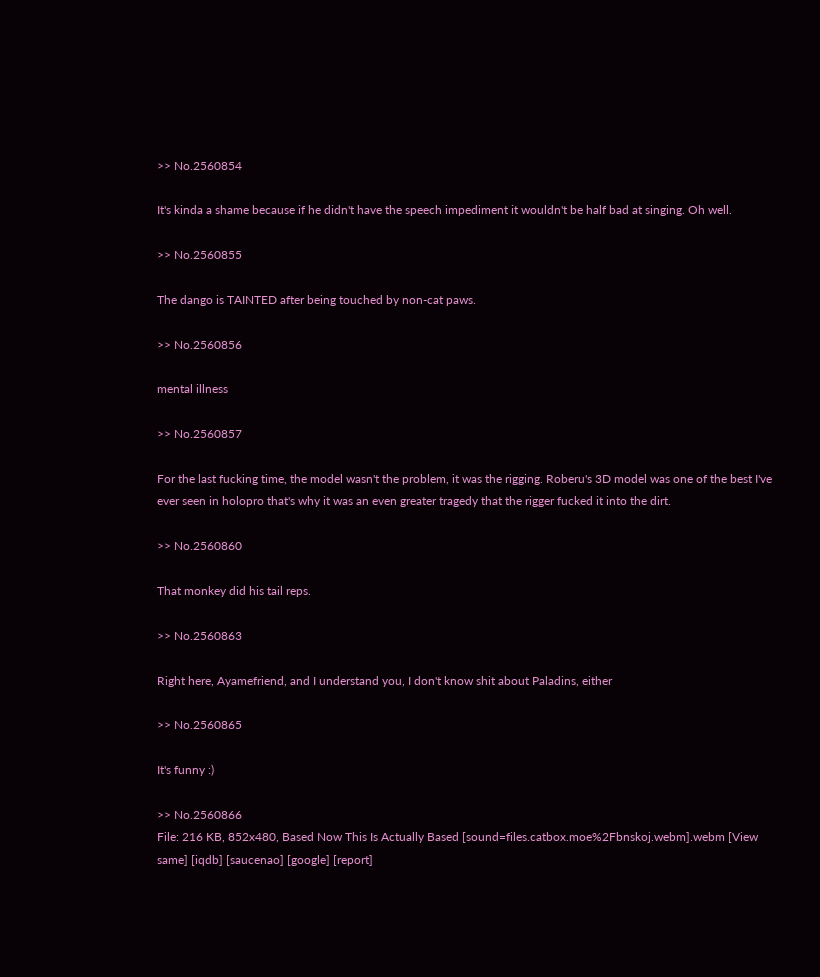>> No.2560854

It's kinda a shame because if he didn't have the speech impediment it wouldn't be half bad at singing. Oh well.

>> No.2560855

The dango is TAINTED after being touched by non-cat paws.

>> No.2560856

mental illness

>> No.2560857

For the last fucking time, the model wasn't the problem, it was the rigging. Roberu's 3D model was one of the best I've ever seen in holopro that's why it was an even greater tragedy that the rigger fucked it into the dirt.

>> No.2560860

That monkey did his tail reps.

>> No.2560863

Right here, Ayamefriend, and I understand you, I don't know shit about Paladins, either

>> No.2560865

It's funny :)

>> No.2560866
File: 216 KB, 852x480, Based Now This Is Actually Based [sound=files.catbox.moe%2Fbnskoj.webm].webm [View same] [iqdb] [saucenao] [google] [report]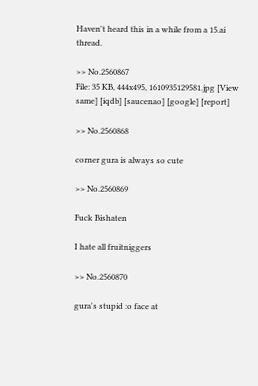Haven't heard this in a while from a 15.ai thread.

>> No.2560867
File: 35 KB, 444x495, 1610935129581.jpg [View same] [iqdb] [saucenao] [google] [report]

>> No.2560868

corner gura is always so cute

>> No.2560869

Fuck Bishaten

I hate all fruitniggers

>> No.2560870

gura's stupid :o face at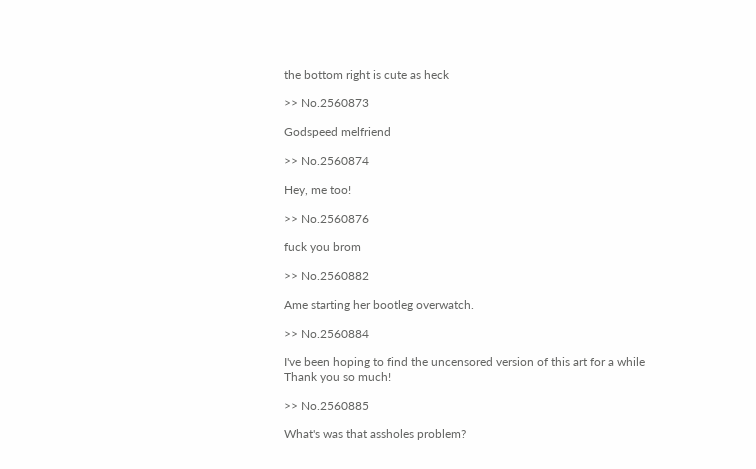the bottom right is cute as heck

>> No.2560873

Godspeed melfriend

>> No.2560874

Hey, me too!

>> No.2560876

fuck you brom

>> No.2560882

Ame starting her bootleg overwatch.

>> No.2560884

I've been hoping to find the uncensored version of this art for a while
Thank you so much!

>> No.2560885

What's was that assholes problem?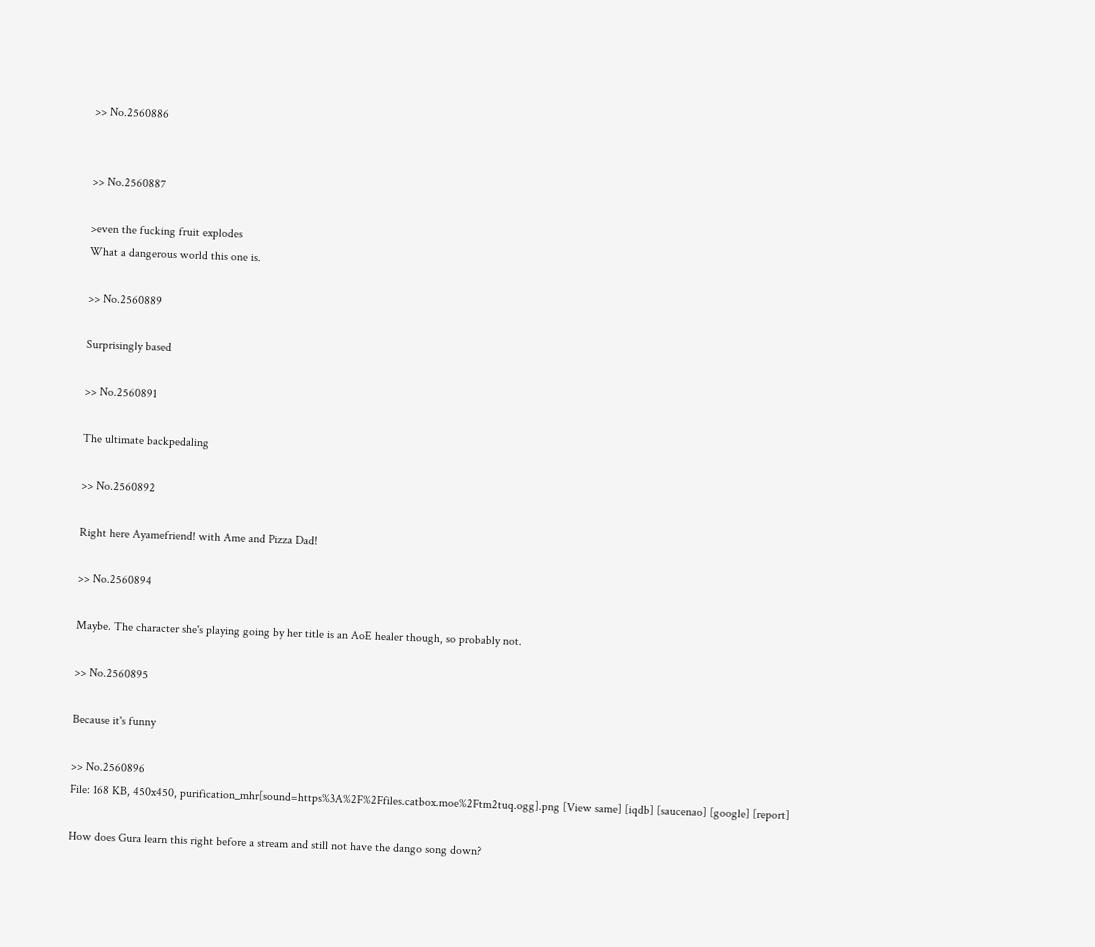>> No.2560886


>> No.2560887

>even the fucking fruit explodes
What a dangerous world this one is.

>> No.2560889

Surprisingly based

>> No.2560891

The ultimate backpedaling

>> No.2560892

Right here Ayamefriend! with Ame and Pizza Dad!

>> No.2560894

Maybe. The character she's playing going by her title is an AoE healer though, so probably not.

>> No.2560895

Because it's funny

>> No.2560896
File: 168 KB, 450x450, purification_mhr[sound=https%3A%2F%2Ffiles.catbox.moe%2Ftm2tuq.ogg].png [View same] [iqdb] [saucenao] [google] [report]

How does Gura learn this right before a stream and still not have the dango song down?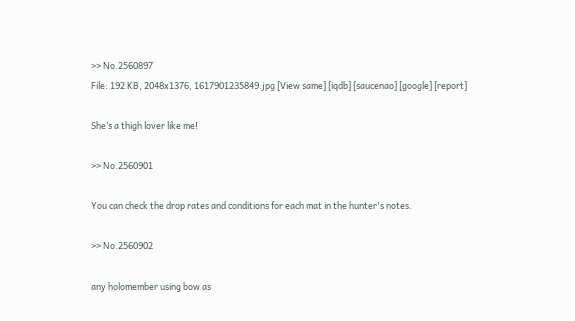>> No.2560897
File: 192 KB, 2048x1376, 1617901235849.jpg [View same] [iqdb] [saucenao] [google] [report]

She’s a thigh lover like me!

>> No.2560901

You can check the drop rates and conditions for each mat in the hunter's notes.

>> No.2560902

any holomember using bow as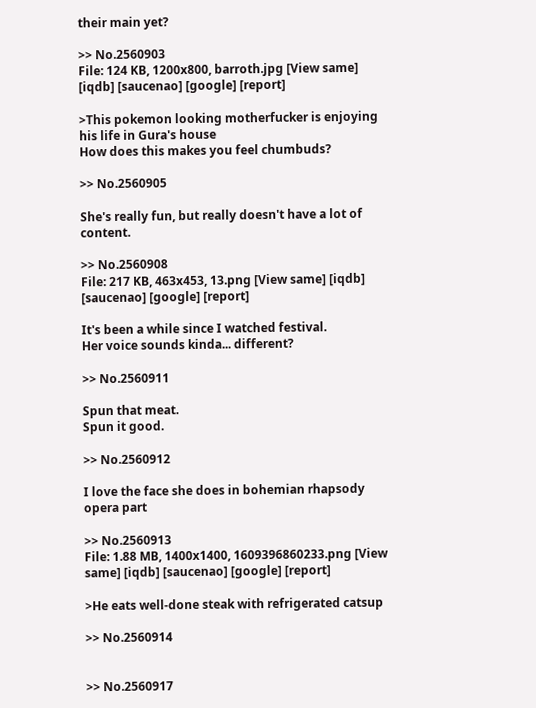their main yet?

>> No.2560903
File: 124 KB, 1200x800, barroth.jpg [View same] [iqdb] [saucenao] [google] [report]

>This pokemon looking motherfucker is enjoying his life in Gura's house
How does this makes you feel chumbuds?

>> No.2560905

She's really fun, but really doesn't have a lot of content.

>> No.2560908
File: 217 KB, 463x453, 13.png [View same] [iqdb] [saucenao] [google] [report]

It's been a while since I watched festival.
Her voice sounds kinda... different?

>> No.2560911

Spun that meat.
Spun it good.

>> No.2560912

I love the face she does in bohemian rhapsody opera part

>> No.2560913
File: 1.88 MB, 1400x1400, 1609396860233.png [View same] [iqdb] [saucenao] [google] [report]

>He eats well-done steak with refrigerated catsup

>> No.2560914


>> No.2560917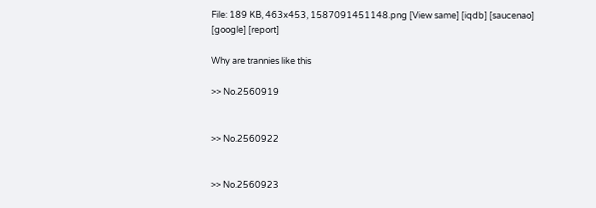File: 189 KB, 463x453, 1587091451148.png [View same] [iqdb] [saucenao] [google] [report]

Why are trannies like this

>> No.2560919


>> No.2560922


>> No.2560923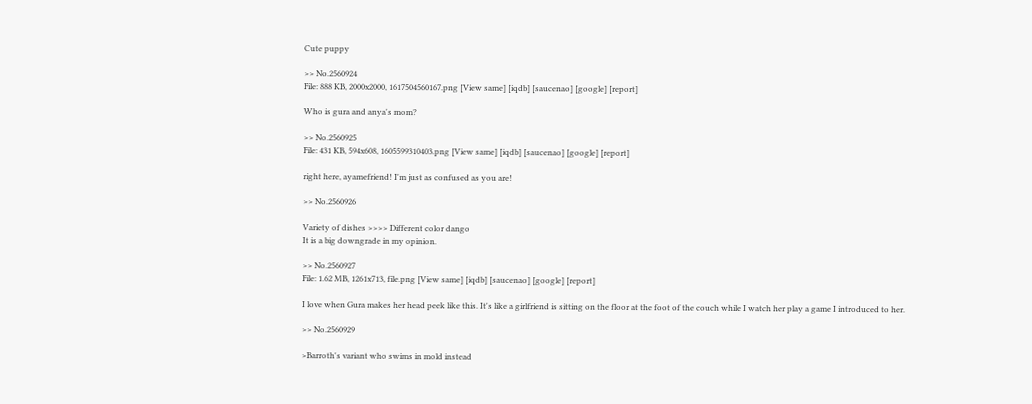Cute puppy

>> No.2560924
File: 888 KB, 2000x2000, 1617504560167.png [View same] [iqdb] [saucenao] [google] [report]

Who is gura and anya's mom?

>> No.2560925
File: 431 KB, 594x608, 1605599310403.png [View same] [iqdb] [saucenao] [google] [report]

right here, ayamefriend! I'm just as confused as you are!

>> No.2560926

Variety of dishes >>>> Different color dango
It is a big downgrade in my opinion.

>> No.2560927
File: 1.62 MB, 1261x713, file.png [View same] [iqdb] [saucenao] [google] [report]

I love when Gura makes her head peek like this. It's like a girlfriend is sitting on the floor at the foot of the couch while I watch her play a game I introduced to her.

>> No.2560929

>Barroth's variant who swims in mold instead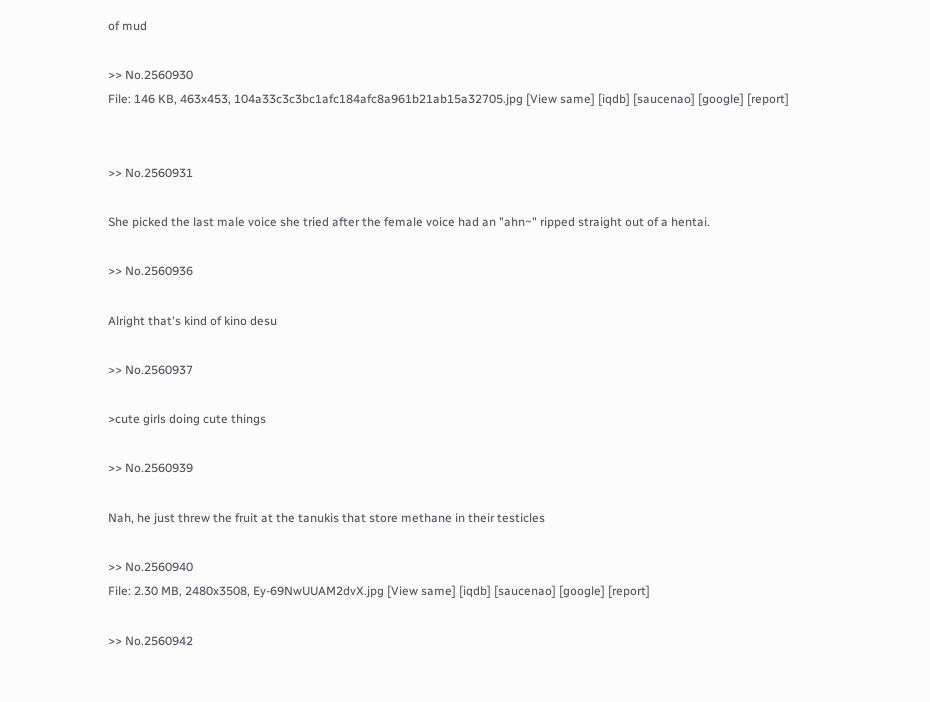of mud

>> No.2560930
File: 146 KB, 463x453, 104a33c3c3bc1afc184afc8a961b21ab15a32705.jpg [View same] [iqdb] [saucenao] [google] [report]


>> No.2560931

She picked the last male voice she tried after the female voice had an "ahn~" ripped straight out of a hentai.

>> No.2560936

Alright that's kind of kino desu

>> No.2560937

>cute girls doing cute things

>> No.2560939

Nah, he just threw the fruit at the tanukis that store methane in their testicles

>> No.2560940
File: 2.30 MB, 2480x3508, Ey-69NwUUAM2dvX.jpg [View same] [iqdb] [saucenao] [google] [report]

>> No.2560942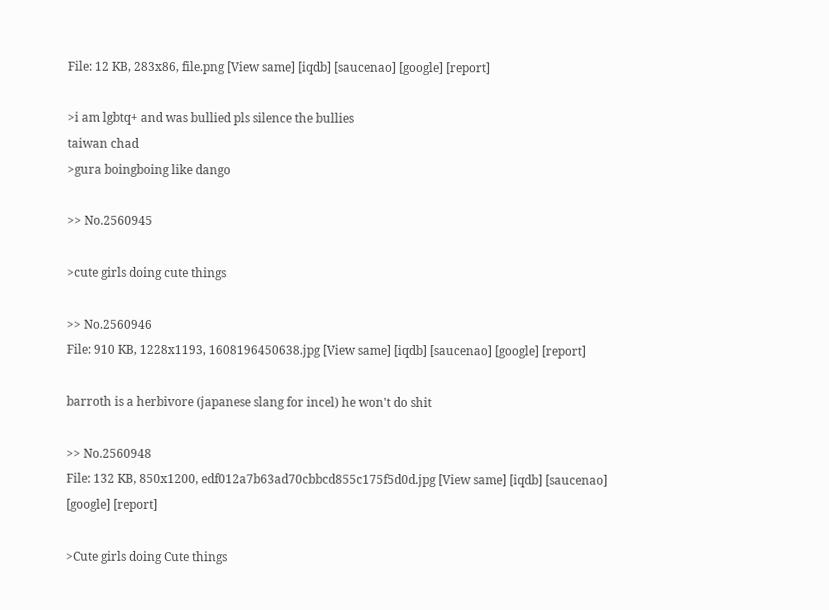File: 12 KB, 283x86, file.png [View same] [iqdb] [saucenao] [google] [report]

>i am lgbtq+ and was bullied pls silence the bullies
taiwan chad
>gura boingboing like dango

>> No.2560945

>cute girls doing cute things

>> No.2560946
File: 910 KB, 1228x1193, 1608196450638.jpg [View same] [iqdb] [saucenao] [google] [report]

barroth is a herbivore (japanese slang for incel) he won't do shit

>> No.2560948
File: 132 KB, 850x1200, edf012a7b63ad70cbbcd855c175f5d0d.jpg [View same] [iqdb] [saucenao] [google] [report]

>Cute girls doing Cute things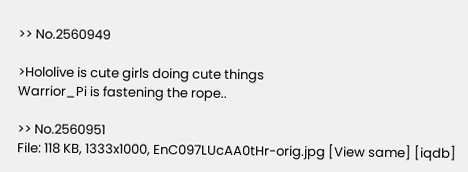>> No.2560949

>Hololive is cute girls doing cute things
Warrior_Pi is fastening the rope..

>> No.2560951
File: 118 KB, 1333x1000, EnC097LUcAA0tHr-orig.jpg [View same] [iqdb]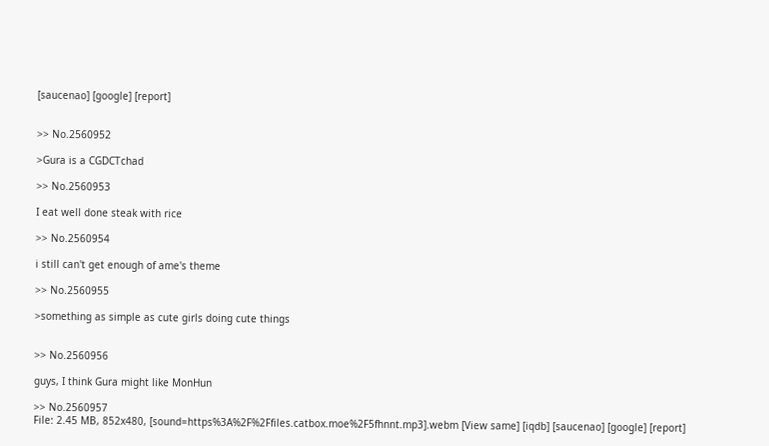[saucenao] [google] [report]


>> No.2560952

>Gura is a CGDCTchad

>> No.2560953

I eat well done steak with rice

>> No.2560954

i still can't get enough of ame's theme

>> No.2560955

>something as simple as cute girls doing cute things


>> No.2560956

guys, I think Gura might like MonHun

>> No.2560957
File: 2.45 MB, 852x480, [sound=https%3A%2F%2Ffiles.catbox.moe%2F5fhnnt.mp3].webm [View same] [iqdb] [saucenao] [google] [report]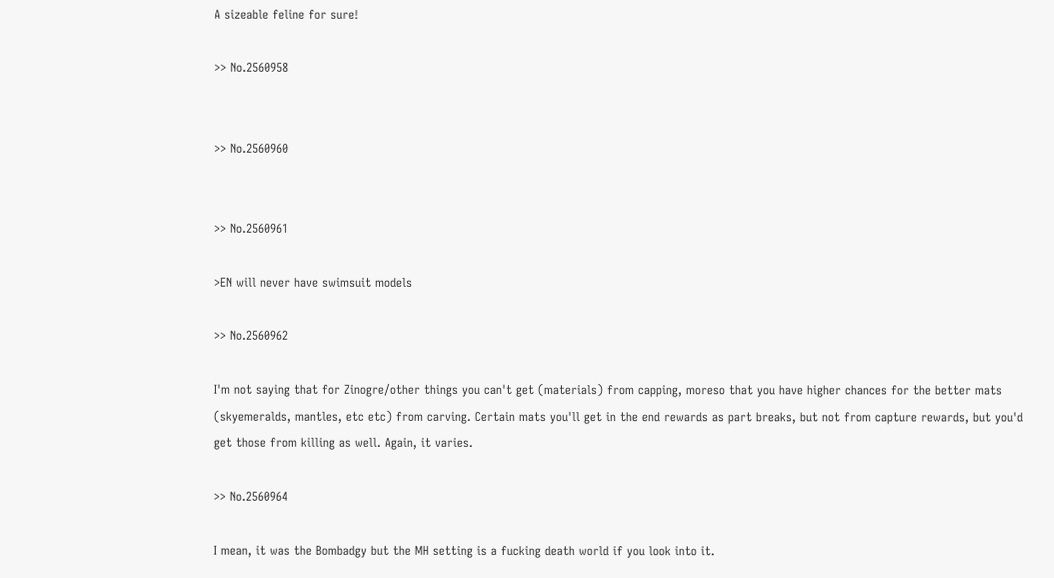A sizeable feline for sure!

>> No.2560958


>> No.2560960


>> No.2560961

>EN will never have swimsuit models

>> No.2560962

I'm not saying that for Zinogre/other things you can't get (materials) from capping, moreso that you have higher chances for the better mats (skyemeralds, mantles, etc etc) from carving. Certain mats you'll get in the end rewards as part breaks, but not from capture rewards, but you'd get those from killing as well. Again, it varies.

>> No.2560964

I mean, it was the Bombadgy but the MH setting is a fucking death world if you look into it.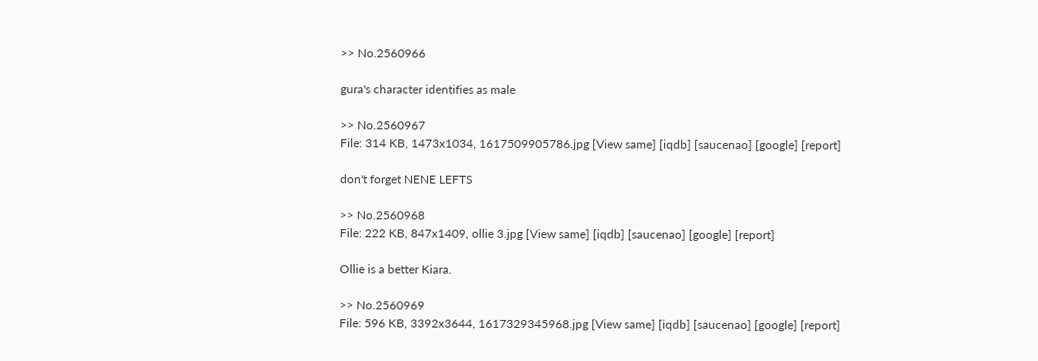>> No.2560966

gura's character identifies as male

>> No.2560967
File: 314 KB, 1473x1034, 1617509905786.jpg [View same] [iqdb] [saucenao] [google] [report]

don't forget NENE LEFTS

>> No.2560968
File: 222 KB, 847x1409, ollie 3.jpg [View same] [iqdb] [saucenao] [google] [report]

Ollie is a better Kiara.

>> No.2560969
File: 596 KB, 3392x3644, 1617329345968.jpg [View same] [iqdb] [saucenao] [google] [report]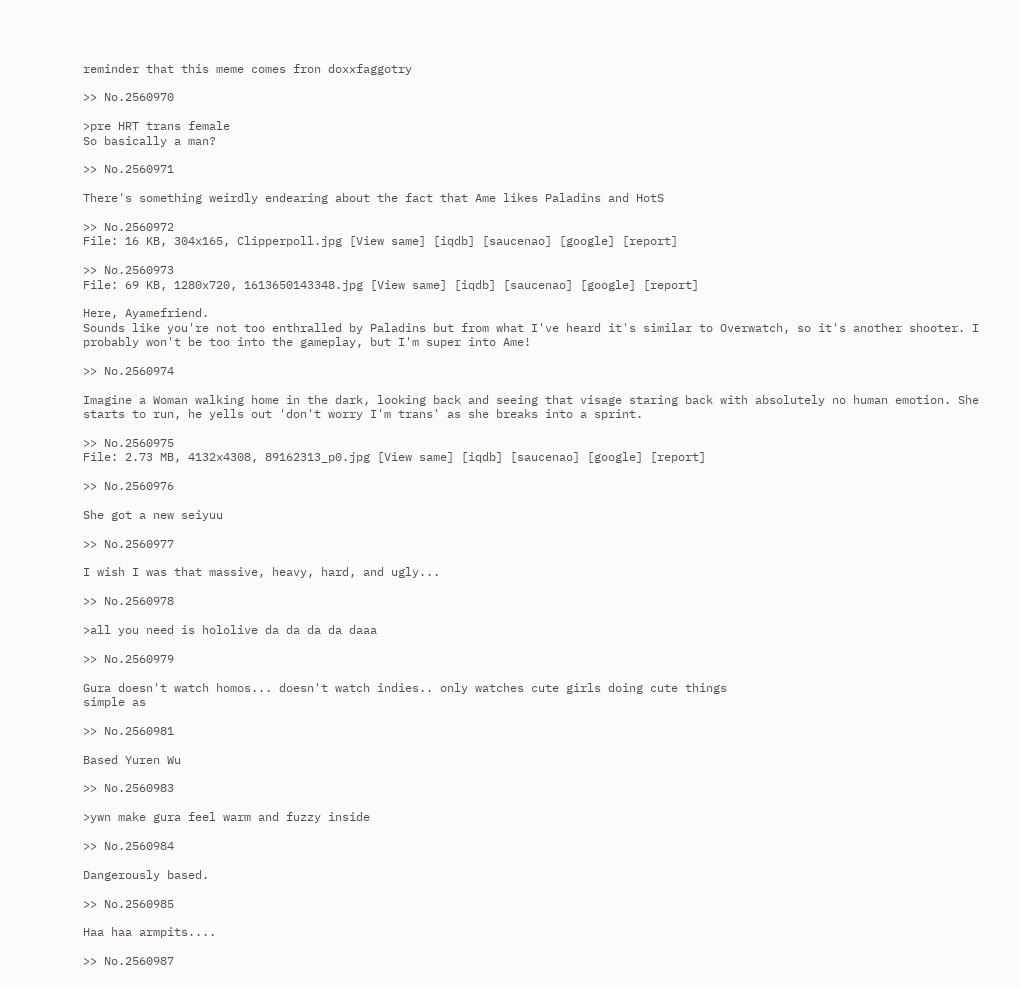reminder that this meme comes fron doxxfaggotry

>> No.2560970

>pre HRT trans female
So basically a man?

>> No.2560971

There's something weirdly endearing about the fact that Ame likes Paladins and HotS

>> No.2560972
File: 16 KB, 304x165, Clipperpoll.jpg [View same] [iqdb] [saucenao] [google] [report]

>> No.2560973
File: 69 KB, 1280x720, 1613650143348.jpg [View same] [iqdb] [saucenao] [google] [report]

Here, Ayamefriend.
Sounds like you're not too enthralled by Paladins but from what I've heard it's similar to Overwatch, so it's another shooter. I probably won't be too into the gameplay, but I'm super into Ame!

>> No.2560974

Imagine a Woman walking home in the dark, looking back and seeing that visage staring back with absolutely no human emotion. She starts to run, he yells out 'don't worry I'm trans' as she breaks into a sprint.

>> No.2560975
File: 2.73 MB, 4132x4308, 89162313_p0.jpg [View same] [iqdb] [saucenao] [google] [report]

>> No.2560976

She got a new seiyuu

>> No.2560977

I wish I was that massive, heavy, hard, and ugly...

>> No.2560978

>all you need is hololive da da da da daaa

>> No.2560979

Gura doesn't watch homos... doesn't watch indies.. only watches cute girls doing cute things
simple as

>> No.2560981

Based Yuren Wu

>> No.2560983

>ywn make gura feel warm and fuzzy inside

>> No.2560984

Dangerously based.

>> No.2560985

Haa haa armpits....

>> No.2560987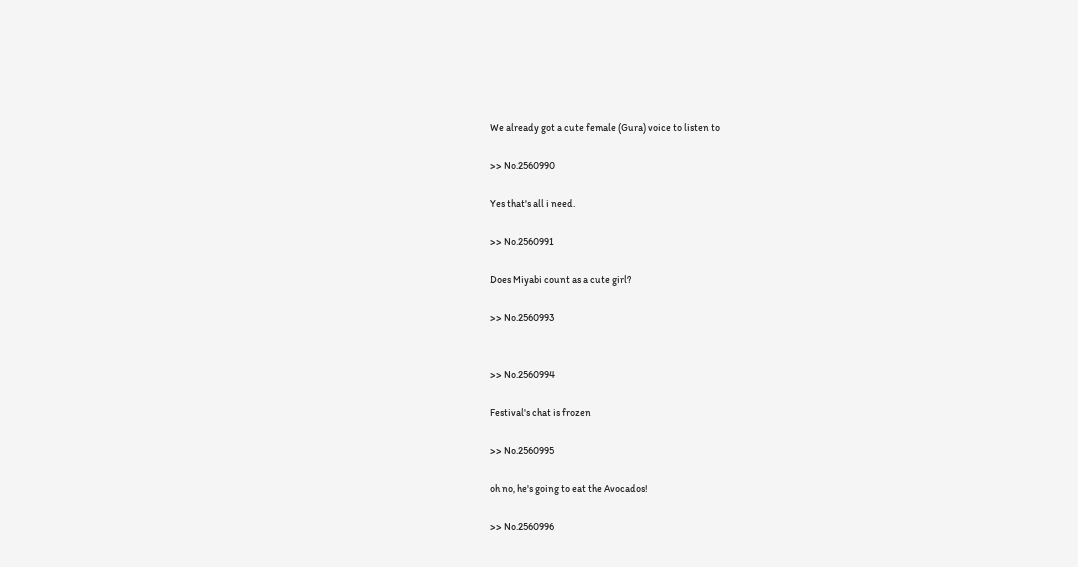We already got a cute female (Gura) voice to listen to

>> No.2560990

Yes that's all i need.

>> No.2560991

Does Miyabi count as a cute girl?

>> No.2560993


>> No.2560994

Festival's chat is frozen

>> No.2560995

oh no, he's going to eat the Avocados!

>> No.2560996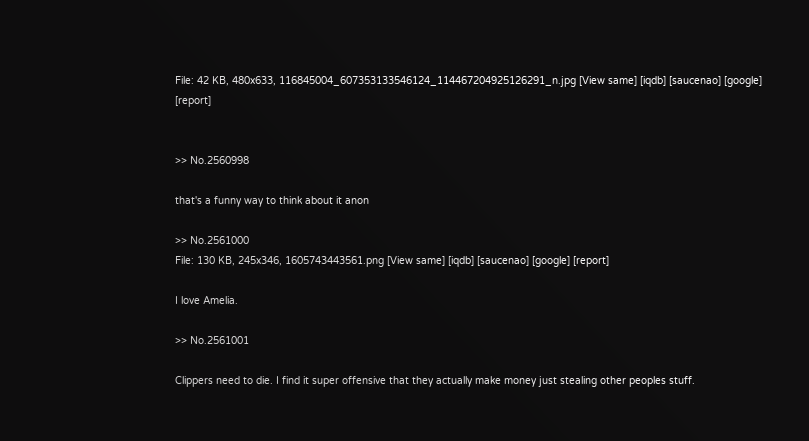File: 42 KB, 480x633, 116845004_607353133546124_114467204925126291_n.jpg [View same] [iqdb] [saucenao] [google] [report]


>> No.2560998

that's a funny way to think about it anon

>> No.2561000
File: 130 KB, 245x346, 1605743443561.png [View same] [iqdb] [saucenao] [google] [report]

I love Amelia.

>> No.2561001

Clippers need to die. I find it super offensive that they actually make money just stealing other peoples stuff.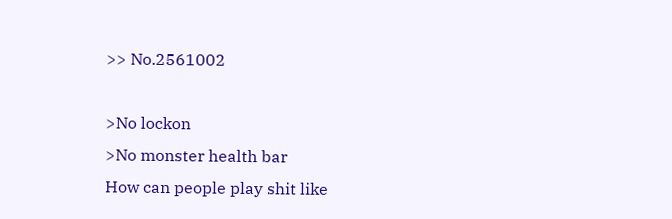>> No.2561002

>No lockon
>No monster health bar
How can people play shit like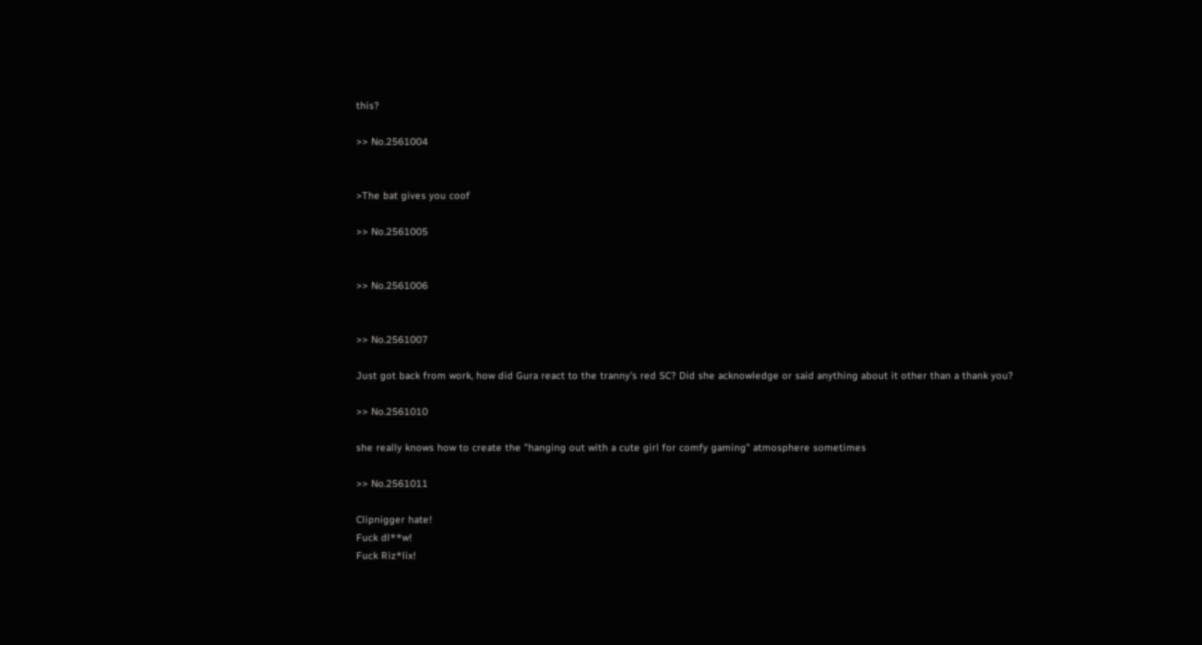this?

>> No.2561004


>The bat gives you coof

>> No.2561005


>> No.2561006


>> No.2561007

Just got back from work, how did Gura react to the tranny's red SC? Did she acknowledge or said anything about it other than a thank you?

>> No.2561010

she really knows how to create the "hanging out with a cute girl for comfy gaming" atmosphere sometimes

>> No.2561011

Clipnigger hate!
Fuck dl**w!
Fuck Riz*lix!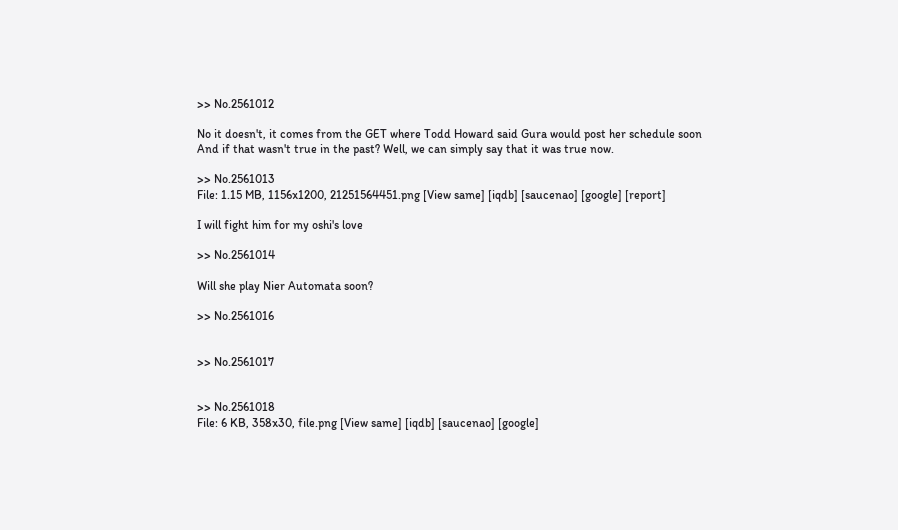>> No.2561012

No it doesn't, it comes from the GET where Todd Howard said Gura would post her schedule soon
And if that wasn't true in the past? Well, we can simply say that it was true now.

>> No.2561013
File: 1.15 MB, 1156x1200, 21251564451.png [View same] [iqdb] [saucenao] [google] [report]

I will fight him for my oshi's love

>> No.2561014

Will she play Nier Automata soon?

>> No.2561016


>> No.2561017


>> No.2561018
File: 6 KB, 358x30, file.png [View same] [iqdb] [saucenao] [google]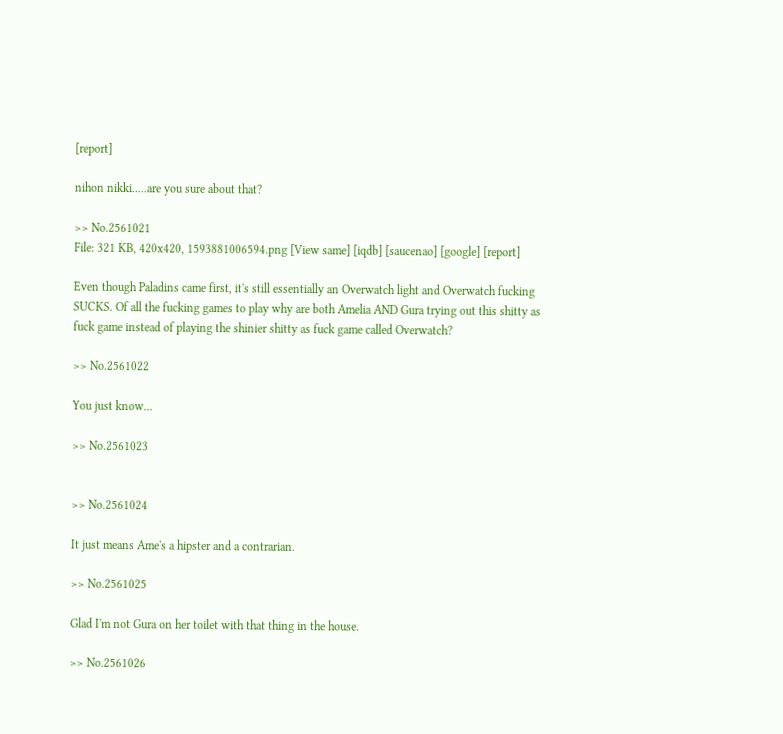[report]

nihon nikki.....are you sure about that?

>> No.2561021
File: 321 KB, 420x420, 1593881006594.png [View same] [iqdb] [saucenao] [google] [report]

Even though Paladins came first, it's still essentially an Overwatch light and Overwatch fucking SUCKS. Of all the fucking games to play why are both Amelia AND Gura trying out this shitty as fuck game instead of playing the shinier shitty as fuck game called Overwatch?

>> No.2561022

You just know...

>> No.2561023


>> No.2561024

It just means Ame's a hipster and a contrarian.

>> No.2561025

Glad I'm not Gura on her toilet with that thing in the house.

>> No.2561026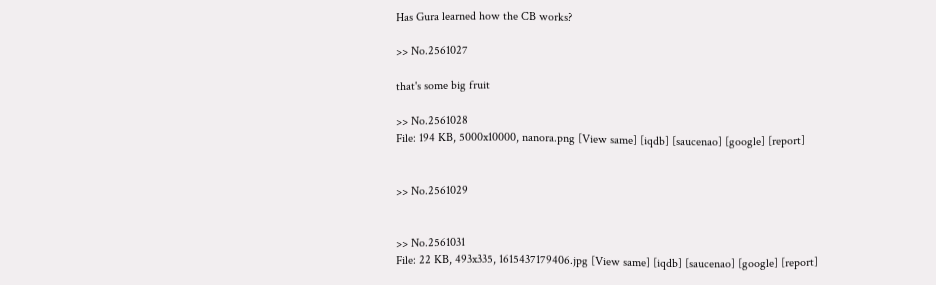Has Gura learned how the CB works?

>> No.2561027

that's some big fruit

>> No.2561028
File: 194 KB, 5000x10000, nanora.png [View same] [iqdb] [saucenao] [google] [report]


>> No.2561029


>> No.2561031
File: 22 KB, 493x335, 1615437179406.jpg [View same] [iqdb] [saucenao] [google] [report]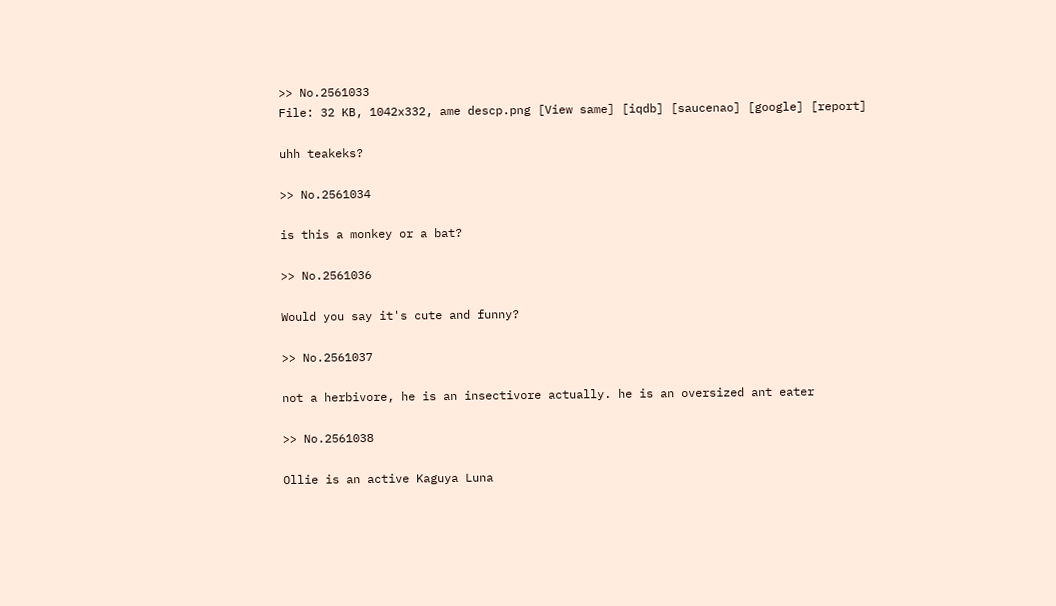>> No.2561033
File: 32 KB, 1042x332, ame descp.png [View same] [iqdb] [saucenao] [google] [report]

uhh teakeks?

>> No.2561034

is this a monkey or a bat?

>> No.2561036

Would you say it's cute and funny?

>> No.2561037

not a herbivore, he is an insectivore actually. he is an oversized ant eater

>> No.2561038

Ollie is an active Kaguya Luna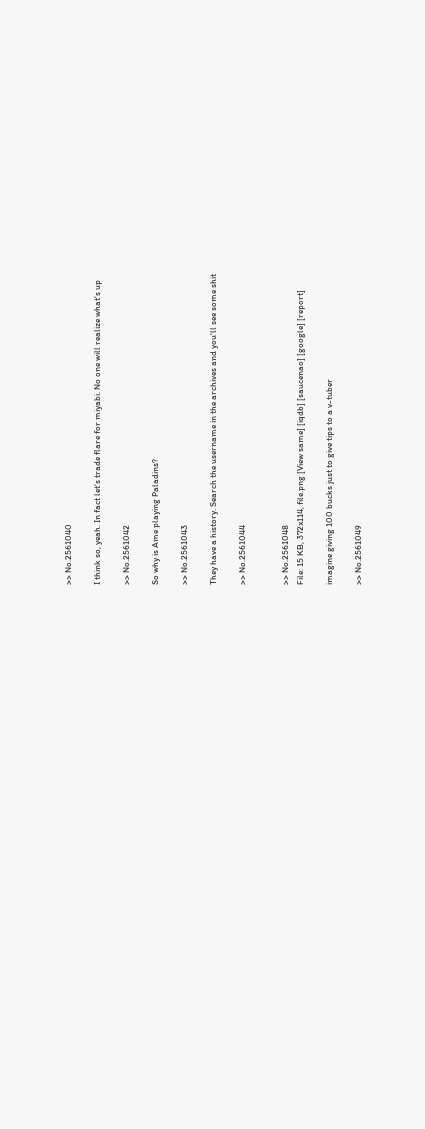>> No.2561040

I think so, yeah. In fact let's trade flare for miyabi. No one will realize what's up

>> No.2561042

So why is Ame playing Paladins?

>> No.2561043

They have a history. Search the username in the archives and you'll see some shit

>> No.2561044


>> No.2561048
File: 15 KB, 372x114, file.png [View same] [iqdb] [saucenao] [google] [report]

imagine giving 100 bucks just to give tips to a v-tuber

>> No.2561049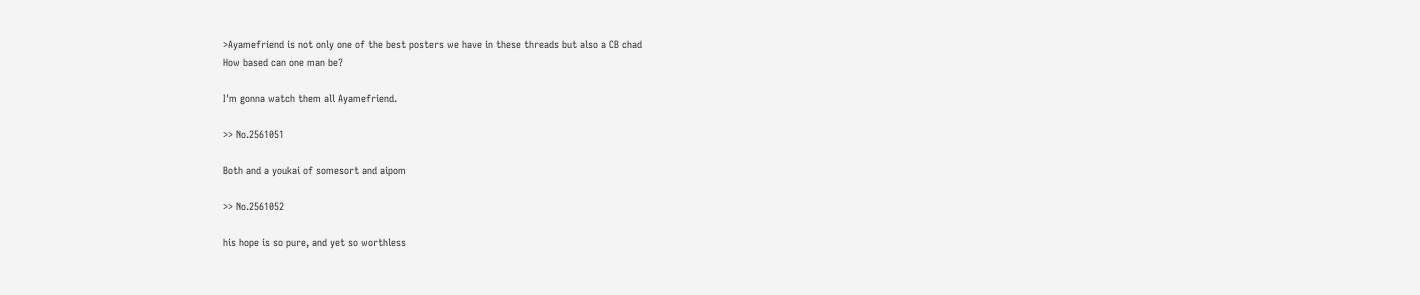>Ayamefriend is not only one of the best posters we have in these threads but also a CB chad
How based can one man be?

I'm gonna watch them all Ayamefriend.

>> No.2561051

Both and a youkai of somesort and aipom

>> No.2561052

his hope is so pure, and yet so worthless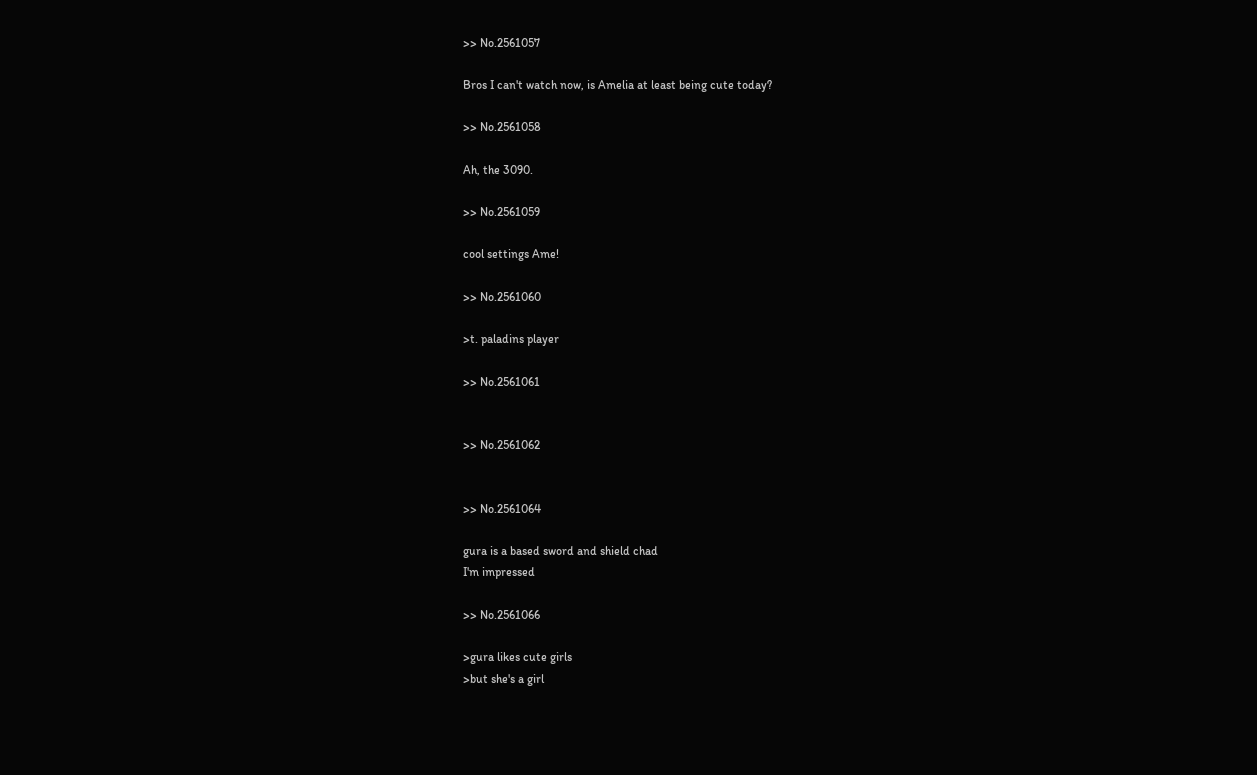>> No.2561057

Bros I can't watch now, is Amelia at least being cute today?

>> No.2561058

Ah, the 3090.

>> No.2561059

cool settings Ame!

>> No.2561060

>t. paladins player

>> No.2561061


>> No.2561062


>> No.2561064

gura is a based sword and shield chad
I'm impressed

>> No.2561066

>gura likes cute girls
>but she's a girl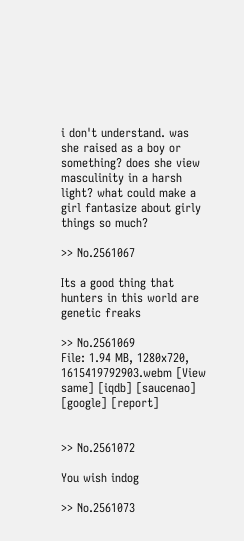i don't understand. was she raised as a boy or something? does she view masculinity in a harsh light? what could make a girl fantasize about girly things so much?

>> No.2561067

Its a good thing that hunters in this world are genetic freaks

>> No.2561069
File: 1.94 MB, 1280x720, 1615419792903.webm [View same] [iqdb] [saucenao] [google] [report]


>> No.2561072

You wish indog

>> No.2561073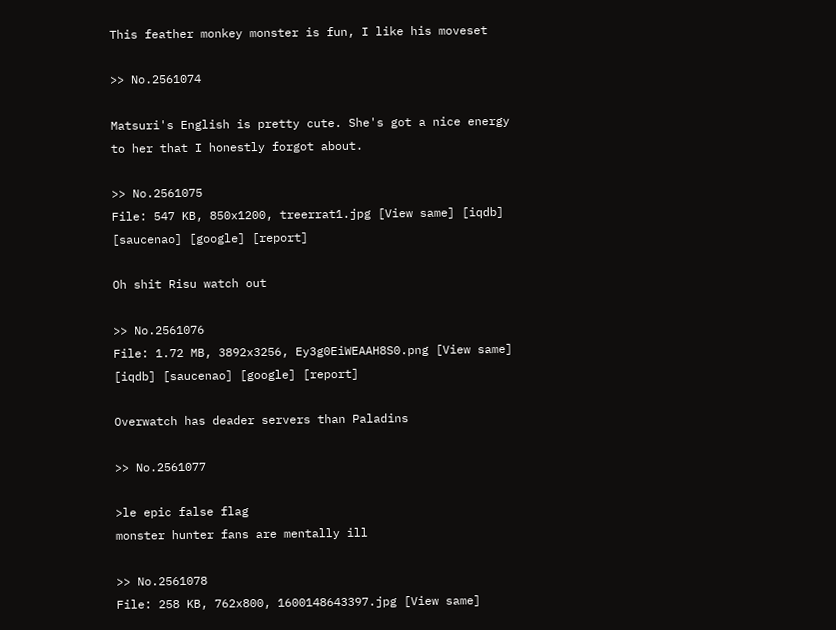This feather monkey monster is fun, I like his moveset

>> No.2561074

Matsuri's English is pretty cute. She's got a nice energy to her that I honestly forgot about.

>> No.2561075
File: 547 KB, 850x1200, treerrat1.jpg [View same] [iqdb] [saucenao] [google] [report]

Oh shit Risu watch out

>> No.2561076
File: 1.72 MB, 3892x3256, Ey3g0EiWEAAH8S0.png [View same] [iqdb] [saucenao] [google] [report]

Overwatch has deader servers than Paladins

>> No.2561077

>le epic false flag
monster hunter fans are mentally ill

>> No.2561078
File: 258 KB, 762x800, 1600148643397.jpg [View same]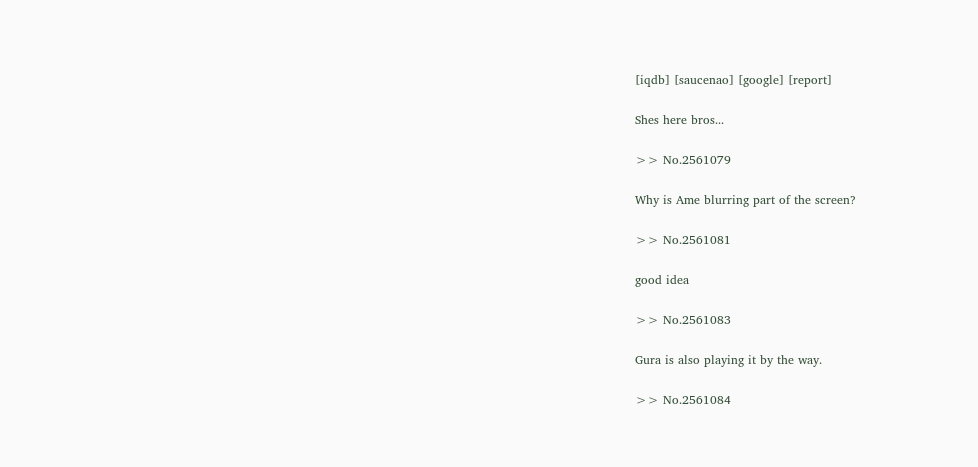[iqdb] [saucenao] [google] [report]

Shes here bros...

>> No.2561079

Why is Ame blurring part of the screen?

>> No.2561081

good idea

>> No.2561083

Gura is also playing it by the way.

>> No.2561084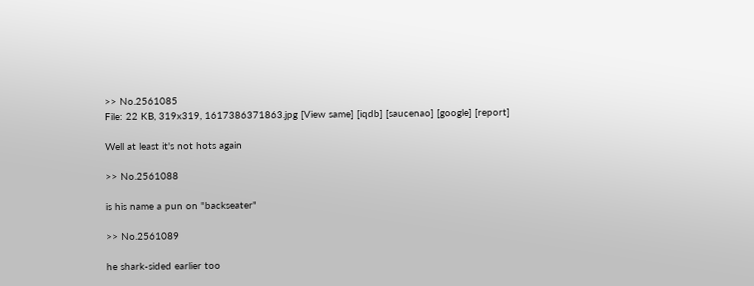>> No.2561085
File: 22 KB, 319x319, 1617386371863.jpg [View same] [iqdb] [saucenao] [google] [report]

Well at least it's not hots again

>> No.2561088

is his name a pun on "backseater"

>> No.2561089

he shark-sided earlier too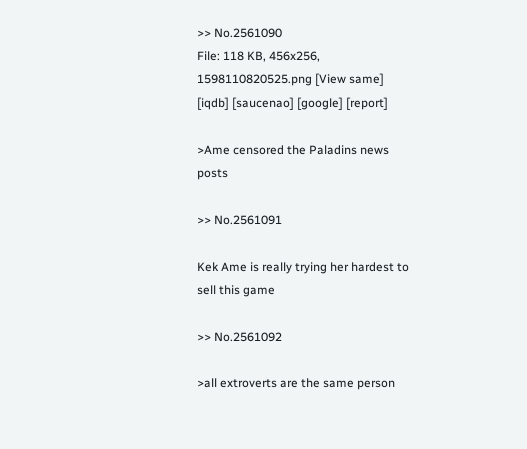>> No.2561090
File: 118 KB, 456x256, 1598110820525.png [View same] [iqdb] [saucenao] [google] [report]

>Ame censored the Paladins news posts

>> No.2561091

Kek Ame is really trying her hardest to sell this game

>> No.2561092

>all extroverts are the same person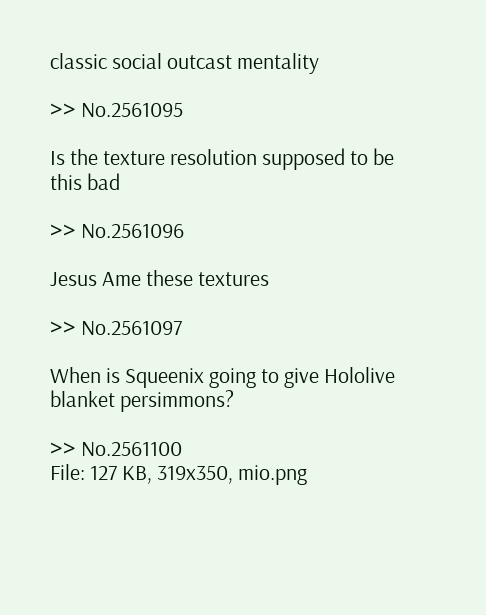classic social outcast mentality

>> No.2561095

Is the texture resolution supposed to be this bad

>> No.2561096

Jesus Ame these textures

>> No.2561097

When is Squeenix going to give Hololive blanket persimmons?

>> No.2561100
File: 127 KB, 319x350, mio.png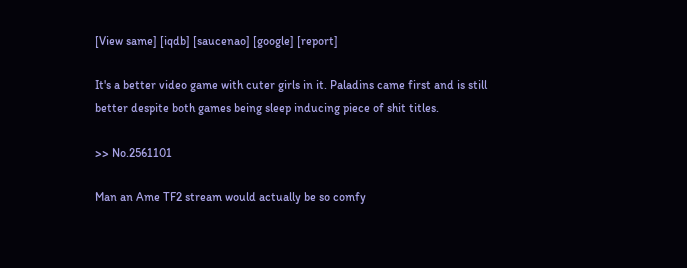[View same] [iqdb] [saucenao] [google] [report]

It's a better video game with cuter girls in it. Paladins came first and is still better despite both games being sleep inducing piece of shit titles.

>> No.2561101

Man an Ame TF2 stream would actually be so comfy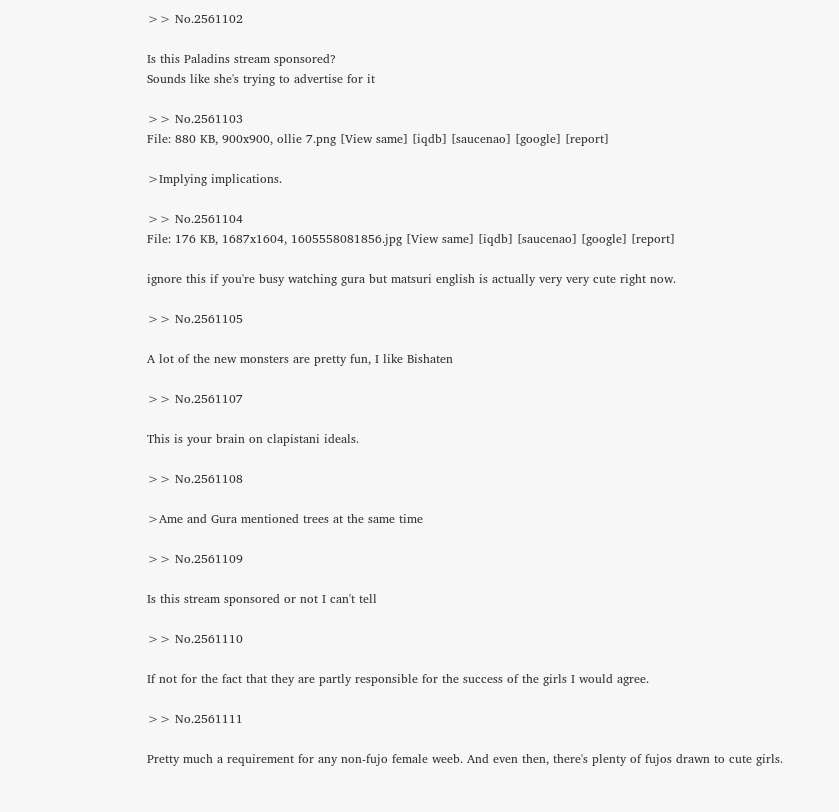>> No.2561102

Is this Paladins stream sponsored?
Sounds like she's trying to advertise for it

>> No.2561103
File: 880 KB, 900x900, ollie 7.png [View same] [iqdb] [saucenao] [google] [report]

>Implying implications.

>> No.2561104
File: 176 KB, 1687x1604, 1605558081856.jpg [View same] [iqdb] [saucenao] [google] [report]

ignore this if you're busy watching gura but matsuri english is actually very very cute right now.

>> No.2561105

A lot of the new monsters are pretty fun, I like Bishaten

>> No.2561107

This is your brain on clapistani ideals.

>> No.2561108

>Ame and Gura mentioned trees at the same time

>> No.2561109

Is this stream sponsored or not I can't tell

>> No.2561110

If not for the fact that they are partly responsible for the success of the girls I would agree.

>> No.2561111

Pretty much a requirement for any non-fujo female weeb. And even then, there's plenty of fujos drawn to cute girls.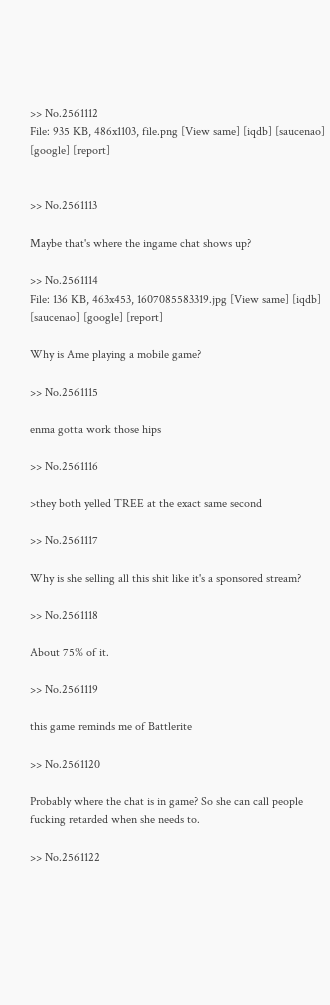>> No.2561112
File: 935 KB, 486x1103, file.png [View same] [iqdb] [saucenao] [google] [report]


>> No.2561113

Maybe that's where the ingame chat shows up?

>> No.2561114
File: 136 KB, 463x453, 1607085583319.jpg [View same] [iqdb] [saucenao] [google] [report]

Why is Ame playing a mobile game?

>> No.2561115

enma gotta work those hips

>> No.2561116

>they both yelled TREE at the exact same second

>> No.2561117

Why is she selling all this shit like it's a sponsored stream?

>> No.2561118

About 75% of it.

>> No.2561119

this game reminds me of Battlerite

>> No.2561120

Probably where the chat is in game? So she can call people fucking retarded when she needs to.

>> No.2561122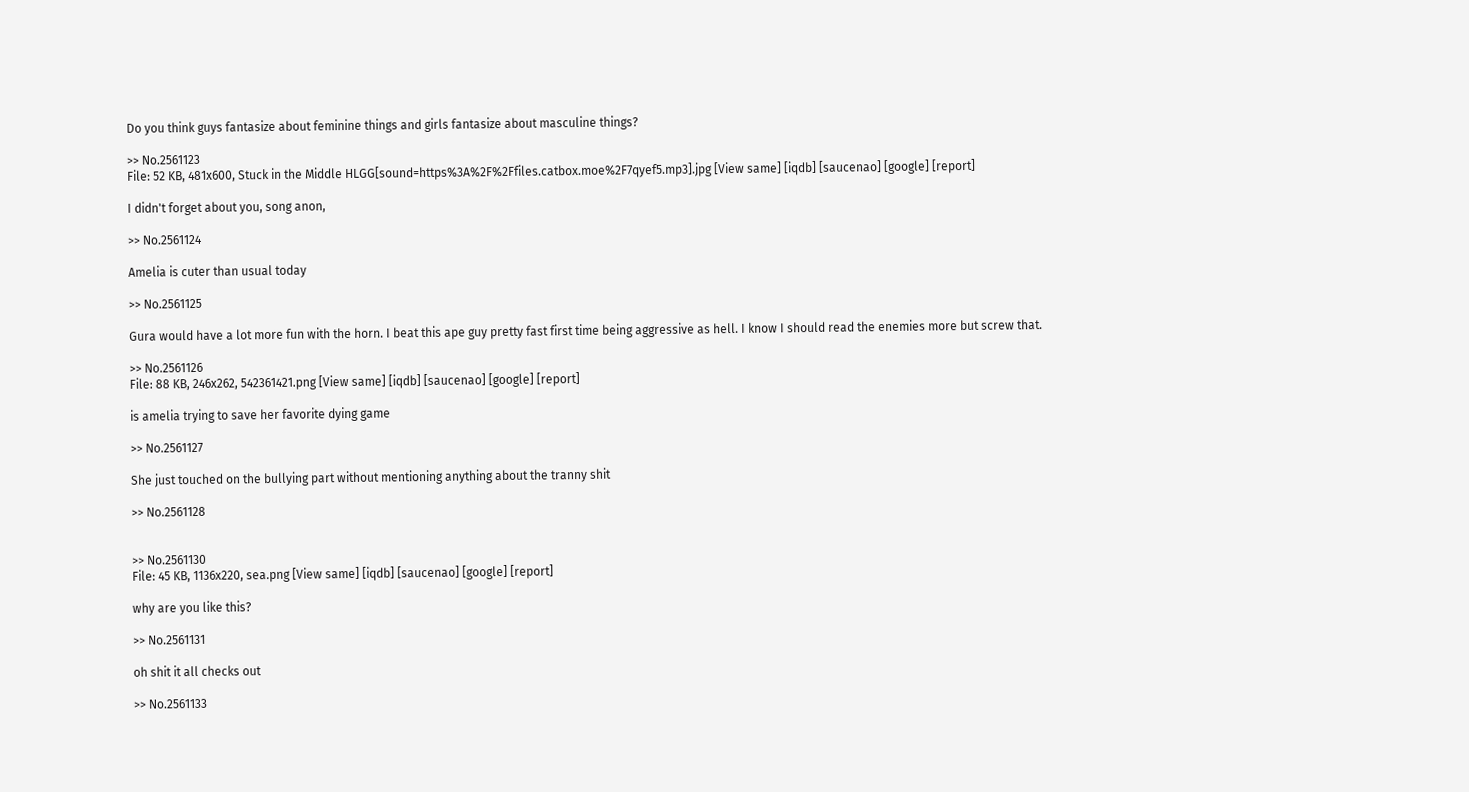Do you think guys fantasize about feminine things and girls fantasize about masculine things?

>> No.2561123
File: 52 KB, 481x600, Stuck in the Middle HLGG[sound=https%3A%2F%2Ffiles.catbox.moe%2F7qyef5.mp3].jpg [View same] [iqdb] [saucenao] [google] [report]

I didn't forget about you, song anon,

>> No.2561124

Amelia is cuter than usual today

>> No.2561125

Gura would have a lot more fun with the horn. I beat this ape guy pretty fast first time being aggressive as hell. I know I should read the enemies more but screw that.

>> No.2561126
File: 88 KB, 246x262, 542361421.png [View same] [iqdb] [saucenao] [google] [report]

is amelia trying to save her favorite dying game

>> No.2561127

She just touched on the bullying part without mentioning anything about the tranny shit

>> No.2561128


>> No.2561130
File: 45 KB, 1136x220, sea.png [View same] [iqdb] [saucenao] [google] [report]

why are you like this?

>> No.2561131

oh shit it all checks out

>> No.2561133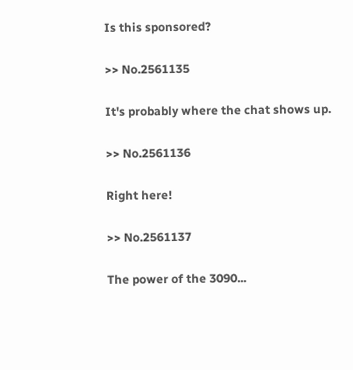Is this sponsored?

>> No.2561135

It's probably where the chat shows up.

>> No.2561136

Right here!

>> No.2561137

The power of the 3090...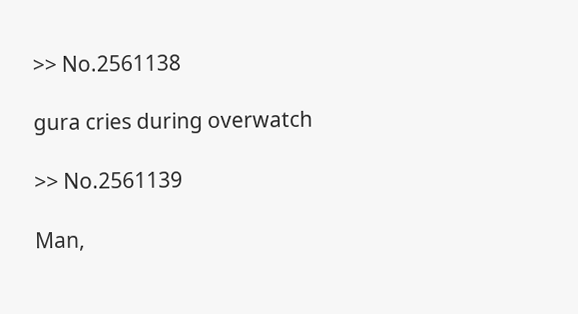>> No.2561138

gura cries during overwatch

>> No.2561139

Man,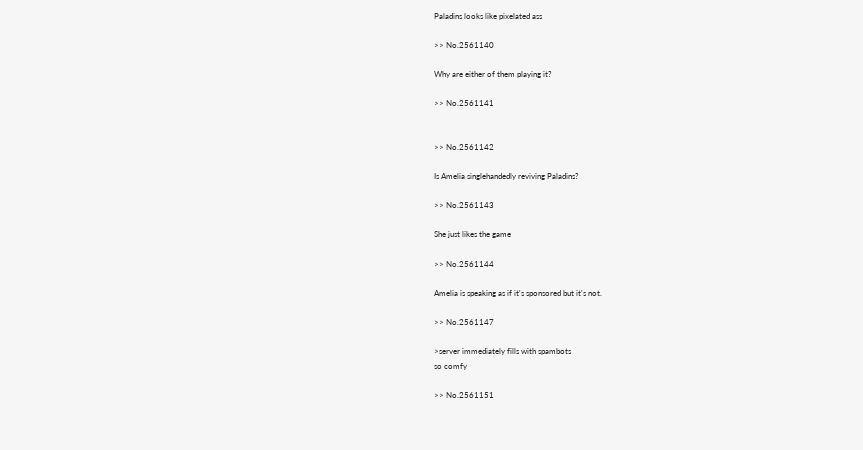Paladins looks like pixelated ass

>> No.2561140

Why are either of them playing it?

>> No.2561141


>> No.2561142

Is Amelia singlehandedly reviving Paladins?

>> No.2561143

She just likes the game

>> No.2561144

Amelia is speaking as if it's sponsored but it's not.

>> No.2561147

>server immediately fills with spambots
so comfy

>> No.2561151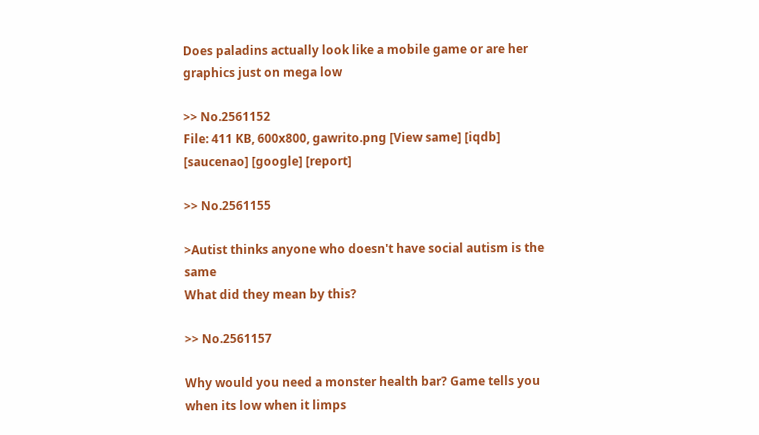Does paladins actually look like a mobile game or are her graphics just on mega low

>> No.2561152
File: 411 KB, 600x800, gawrito.png [View same] [iqdb] [saucenao] [google] [report]

>> No.2561155

>Autist thinks anyone who doesn't have social autism is the same
What did they mean by this?

>> No.2561157

Why would you need a monster health bar? Game tells you when its low when it limps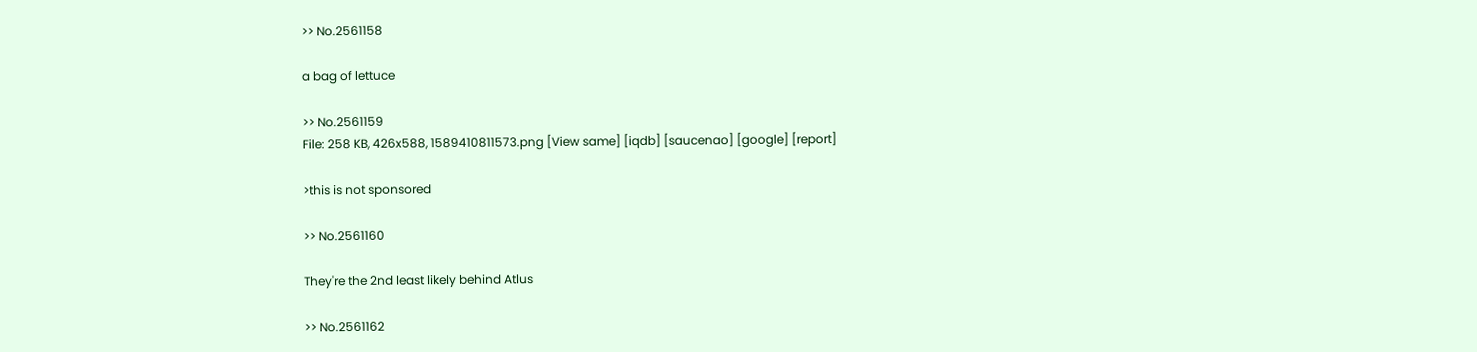>> No.2561158

a bag of lettuce

>> No.2561159
File: 258 KB, 426x588, 1589410811573.png [View same] [iqdb] [saucenao] [google] [report]

>this is not sponsored

>> No.2561160

They're the 2nd least likely behind Atlus

>> No.2561162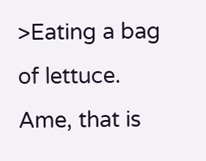>Eating a bag of lettuce.
Ame, that is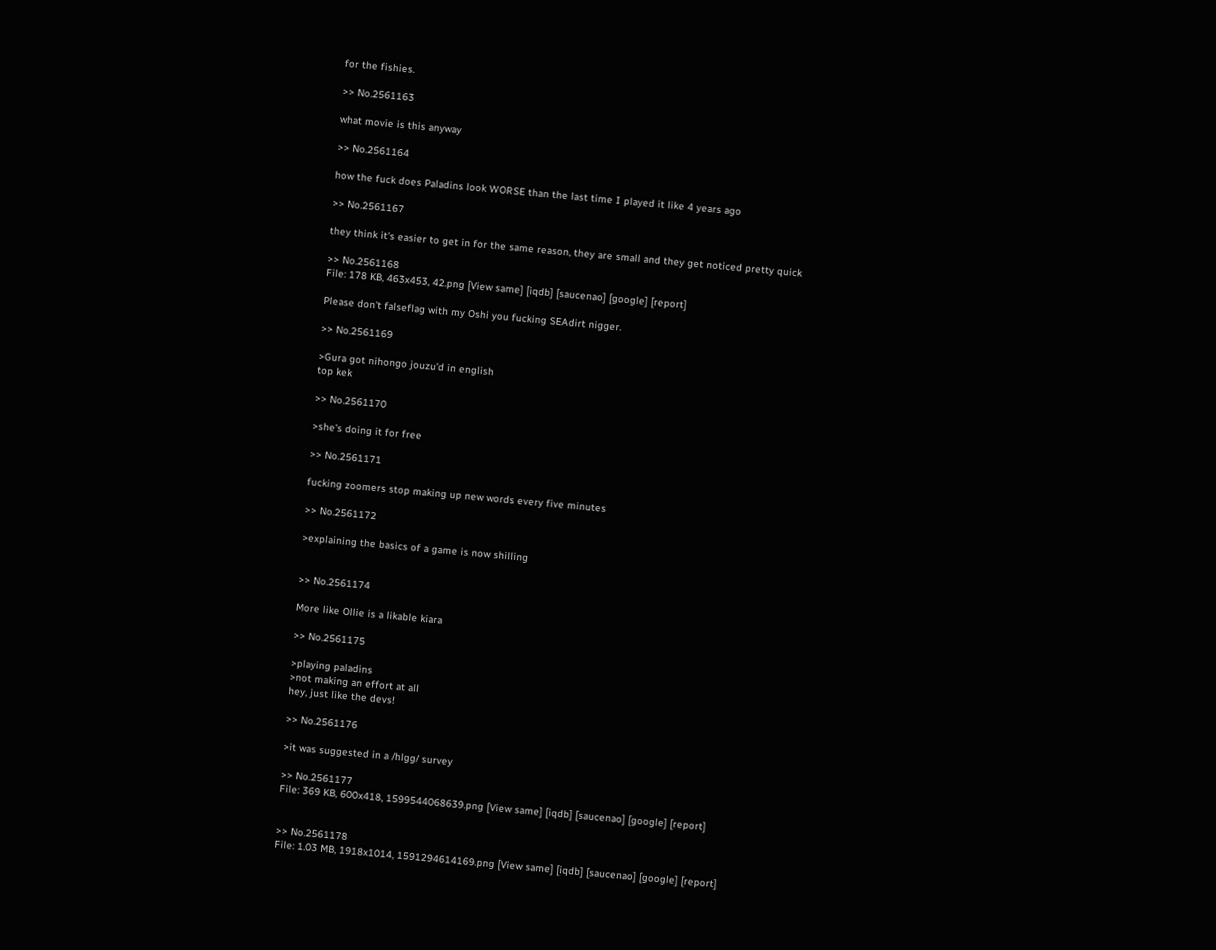for the fishies.

>> No.2561163

what movie is this anyway

>> No.2561164

how the fuck does Paladins look WORSE than the last time I played it like 4 years ago

>> No.2561167

they think it's easier to get in for the same reason, they are small and they get noticed pretty quick

>> No.2561168
File: 178 KB, 463x453, 42.png [View same] [iqdb] [saucenao] [google] [report]

Please don't falseflag with my Oshi you fucking SEAdirt nigger.

>> No.2561169

>Gura got nihongo jouzu'd in english
top kek

>> No.2561170

>she's doing it for free

>> No.2561171

fucking zoomers stop making up new words every five minutes

>> No.2561172

>explaining the basics of a game is now shilling


>> No.2561174

More like Ollie is a likable kiara

>> No.2561175

>playing paladins
>not making an effort at all
hey, just like the devs!

>> No.2561176

>it was suggested in a /hlgg/ survey

>> No.2561177
File: 369 KB, 600x418, 1599544068639.png [View same] [iqdb] [saucenao] [google] [report]


>> No.2561178
File: 1.03 MB, 1918x1014, 1591294614169.png [View same] [iqdb] [saucenao] [google] [report]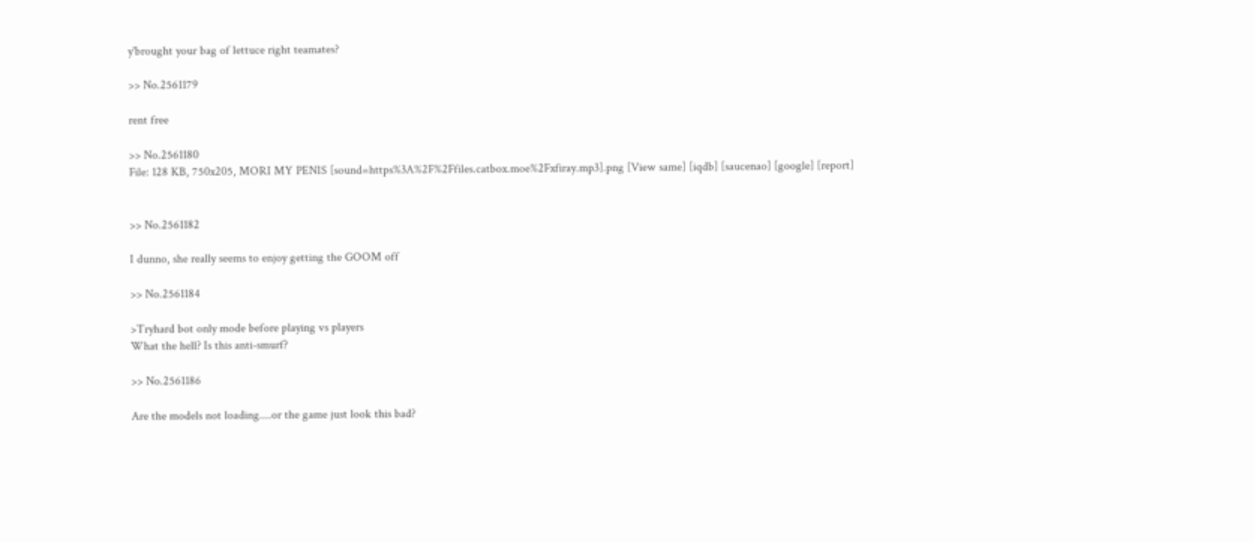y'brought your bag of lettuce right teamates?

>> No.2561179

rent free

>> No.2561180
File: 128 KB, 750x205, MORI MY PENIS [sound=https%3A%2F%2Ffiles.catbox.moe%2Fxfiray.mp3].png [View same] [iqdb] [saucenao] [google] [report]


>> No.2561182

I dunno, she really seems to enjoy getting the GOOM off

>> No.2561184

>Tryhard bot only mode before playing vs players
What the hell? Is this anti-smurf?

>> No.2561186

Are the models not loading....or the game just look this bad?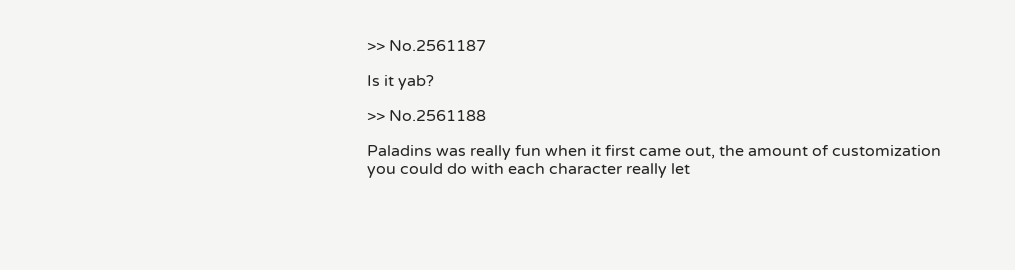>> No.2561187

Is it yab?

>> No.2561188

Paladins was really fun when it first came out, the amount of customization you could do with each character really let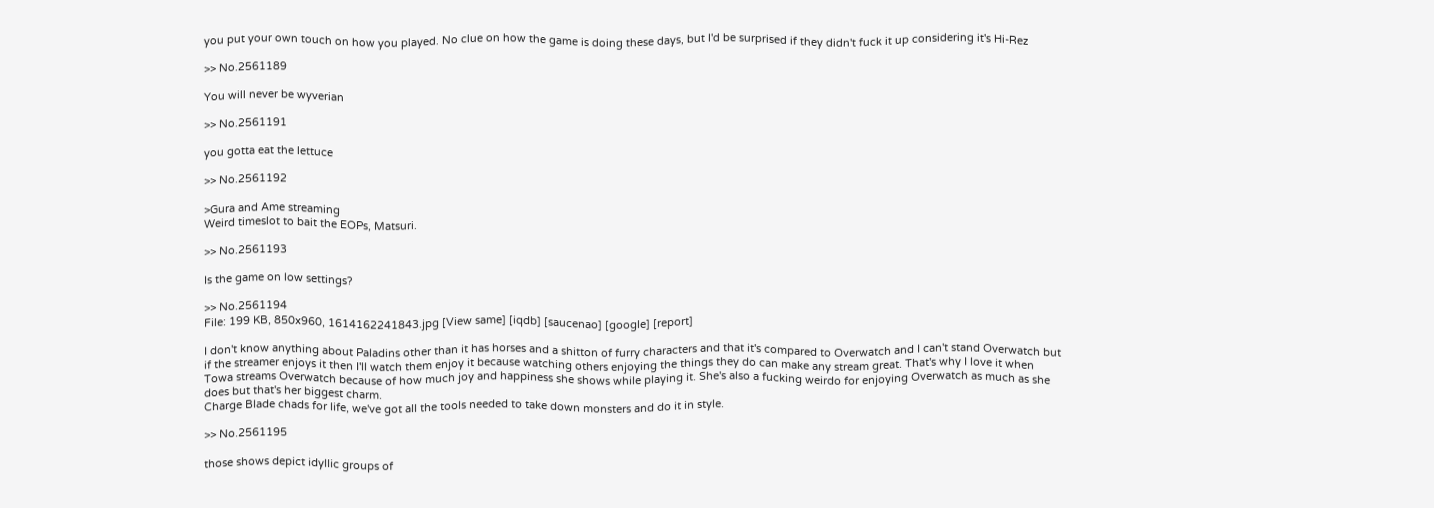you put your own touch on how you played. No clue on how the game is doing these days, but I'd be surprised if they didn't fuck it up considering it's Hi-Rez

>> No.2561189

You will never be wyverian

>> No.2561191

you gotta eat the lettuce

>> No.2561192

>Gura and Ame streaming
Weird timeslot to bait the EOPs, Matsuri.

>> No.2561193

Is the game on low settings?

>> No.2561194
File: 199 KB, 850x960, 1614162241843.jpg [View same] [iqdb] [saucenao] [google] [report]

I don't know anything about Paladins other than it has horses and a shitton of furry characters and that it's compared to Overwatch and I can't stand Overwatch but if the streamer enjoys it then I'll watch them enjoy it because watching others enjoying the things they do can make any stream great. That's why I love it when Towa streams Overwatch because of how much joy and happiness she shows while playing it. She's also a fucking weirdo for enjoying Overwatch as much as she does but that's her biggest charm.
Charge Blade chads for life, we've got all the tools needed to take down monsters and do it in style.

>> No.2561195

those shows depict idyllic groups of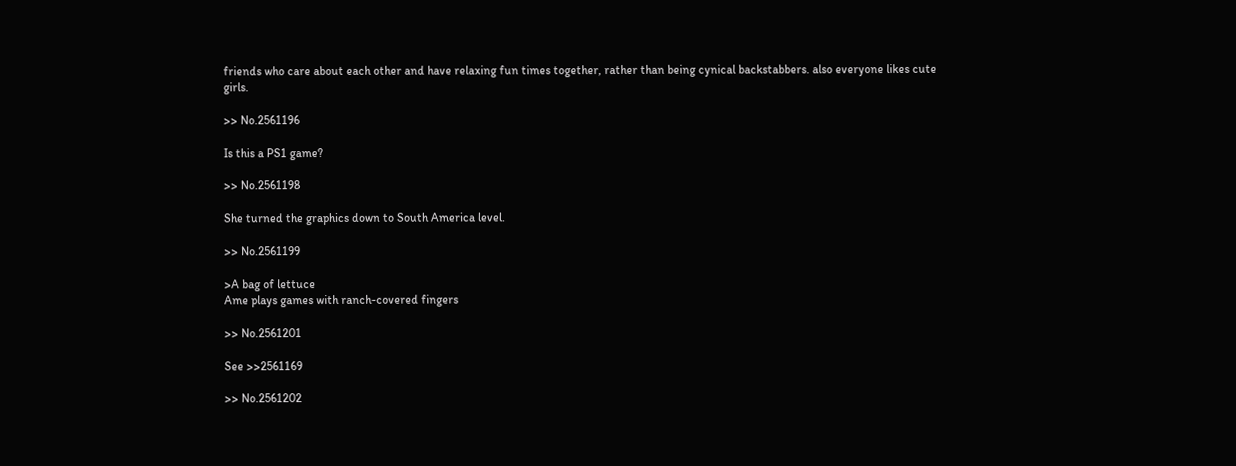friends who care about each other and have relaxing fun times together, rather than being cynical backstabbers. also everyone likes cute girls.

>> No.2561196

Is this a PS1 game?

>> No.2561198

She turned the graphics down to South America level.

>> No.2561199

>A bag of lettuce
Ame plays games with ranch-covered fingers

>> No.2561201

See >>2561169

>> No.2561202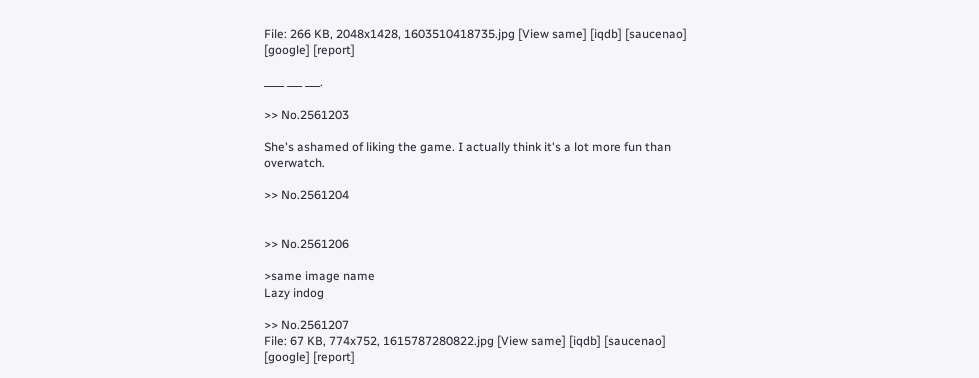File: 266 KB, 2048x1428, 1603510418735.jpg [View same] [iqdb] [saucenao] [google] [report]

____ ___ ___.

>> No.2561203

She's ashamed of liking the game. I actually think it's a lot more fun than overwatch.

>> No.2561204


>> No.2561206

>same image name
Lazy indog

>> No.2561207
File: 67 KB, 774x752, 1615787280822.jpg [View same] [iqdb] [saucenao] [google] [report]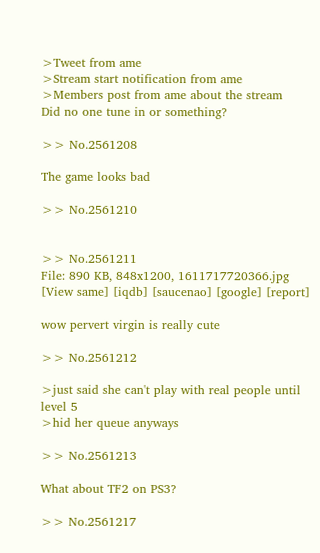>Tweet from ame
>Stream start notification from ame
>Members post from ame about the stream
Did no one tune in or something?

>> No.2561208

The game looks bad

>> No.2561210


>> No.2561211
File: 890 KB, 848x1200, 1611717720366.jpg [View same] [iqdb] [saucenao] [google] [report]

wow pervert virgin is really cute

>> No.2561212

>just said she can't play with real people until level 5
>hid her queue anyways

>> No.2561213

What about TF2 on PS3?

>> No.2561217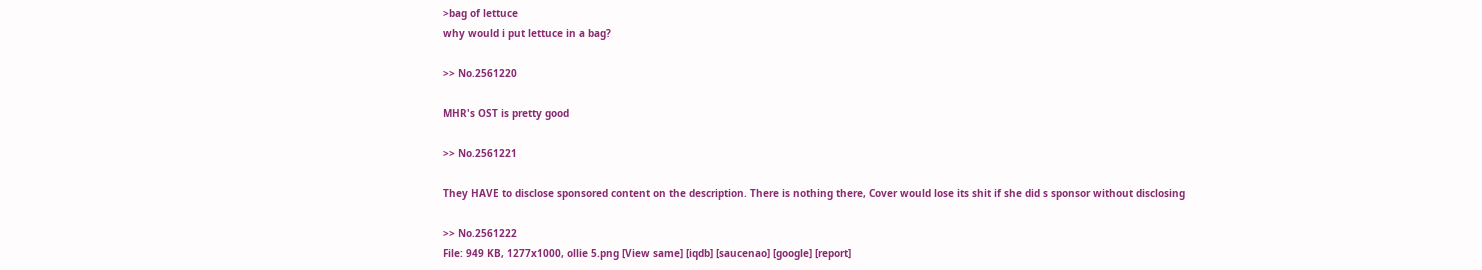>bag of lettuce
why would i put lettuce in a bag?

>> No.2561220

MHR's OST is pretty good

>> No.2561221

They HAVE to disclose sponsored content on the description. There is nothing there, Cover would lose its shit if she did s sponsor without disclosing

>> No.2561222
File: 949 KB, 1277x1000, ollie 5.png [View same] [iqdb] [saucenao] [google] [report]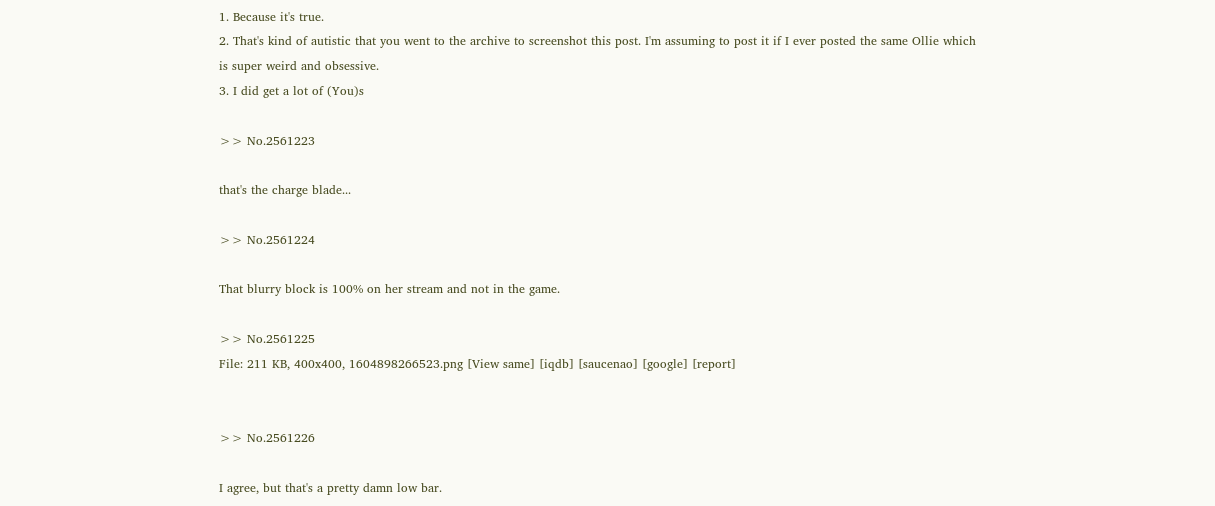1. Because it's true.
2. That's kind of autistic that you went to the archive to screenshot this post. I'm assuming to post it if I ever posted the same Ollie which is super weird and obsessive.
3. I did get a lot of (You)s

>> No.2561223

that's the charge blade...

>> No.2561224

That blurry block is 100% on her stream and not in the game.

>> No.2561225
File: 211 KB, 400x400, 1604898266523.png [View same] [iqdb] [saucenao] [google] [report]


>> No.2561226

I agree, but that's a pretty damn low bar.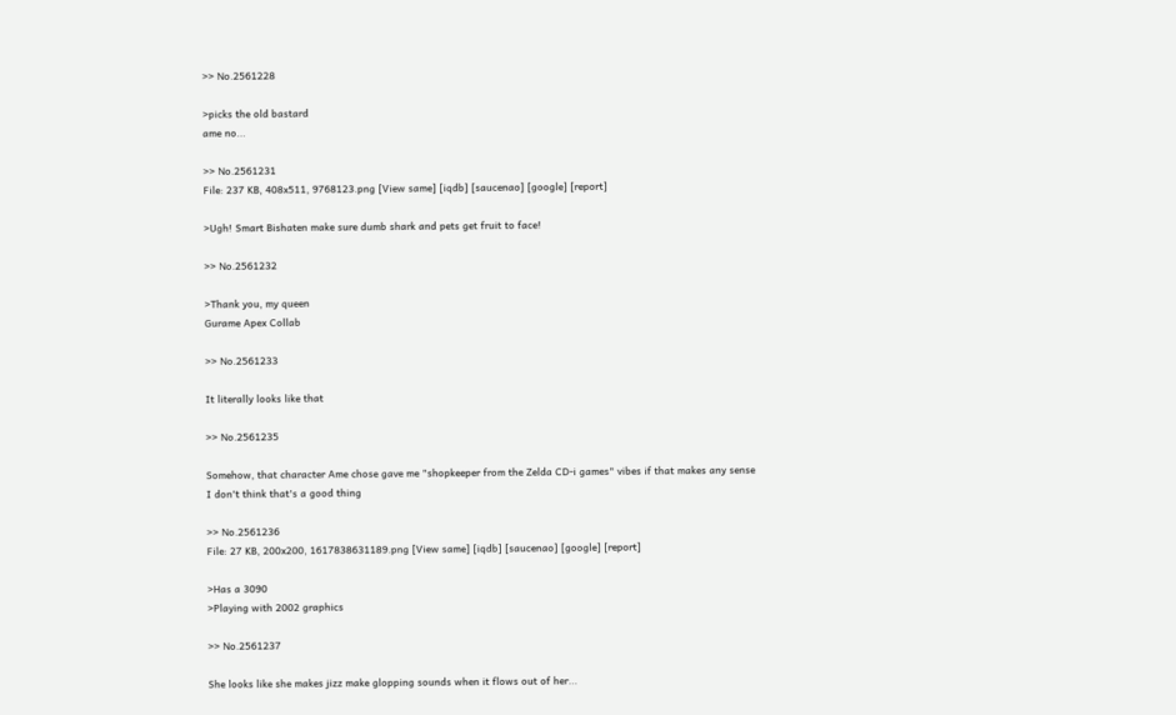>> No.2561228

>picks the old bastard
ame no...

>> No.2561231
File: 237 KB, 408x511, 9768123.png [View same] [iqdb] [saucenao] [google] [report]

>Ugh! Smart Bishaten make sure dumb shark and pets get fruit to face!

>> No.2561232

>Thank you, my queen
Gurame Apex Collab

>> No.2561233

It literally looks like that

>> No.2561235

Somehow, that character Ame chose gave me "shopkeeper from the Zelda CD-i games" vibes if that makes any sense
I don't think that's a good thing

>> No.2561236
File: 27 KB, 200x200, 1617838631189.png [View same] [iqdb] [saucenao] [google] [report]

>Has a 3090
>Playing with 2002 graphics

>> No.2561237

She looks like she makes jizz make glopping sounds when it flows out of her...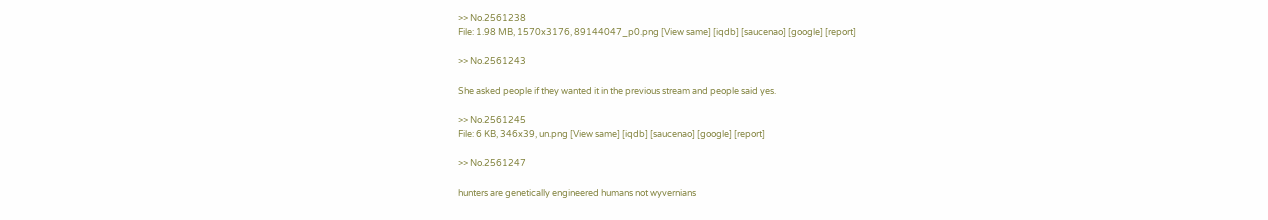>> No.2561238
File: 1.98 MB, 1570x3176, 89144047_p0.png [View same] [iqdb] [saucenao] [google] [report]

>> No.2561243

She asked people if they wanted it in the previous stream and people said yes.

>> No.2561245
File: 6 KB, 346x39, un.png [View same] [iqdb] [saucenao] [google] [report]

>> No.2561247

hunters are genetically engineered humans not wyvernians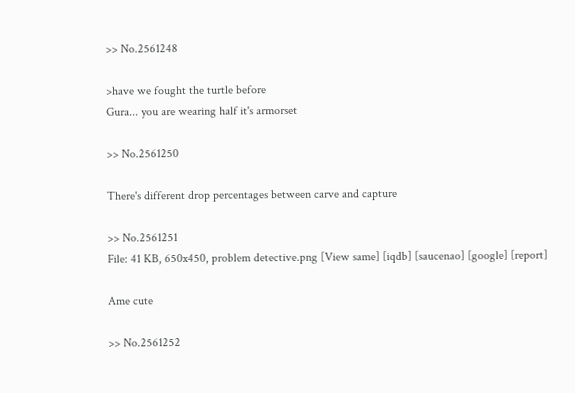>> No.2561248

>have we fought the turtle before
Gura... you are wearing half it's armorset

>> No.2561250

There's different drop percentages between carve and capture

>> No.2561251
File: 41 KB, 650x450, problem detective.png [View same] [iqdb] [saucenao] [google] [report]

Ame cute

>> No.2561252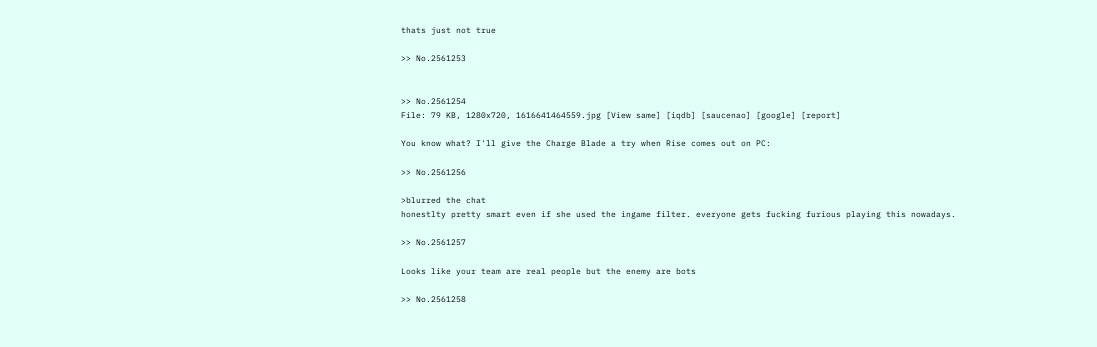thats just not true

>> No.2561253


>> No.2561254
File: 79 KB, 1280x720, 1616641464559.jpg [View same] [iqdb] [saucenao] [google] [report]

You know what? I'll give the Charge Blade a try when Rise comes out on PC:

>> No.2561256

>blurred the chat
honestlty pretty smart even if she used the ingame filter. everyone gets fucking furious playing this nowadays.

>> No.2561257

Looks like your team are real people but the enemy are bots

>> No.2561258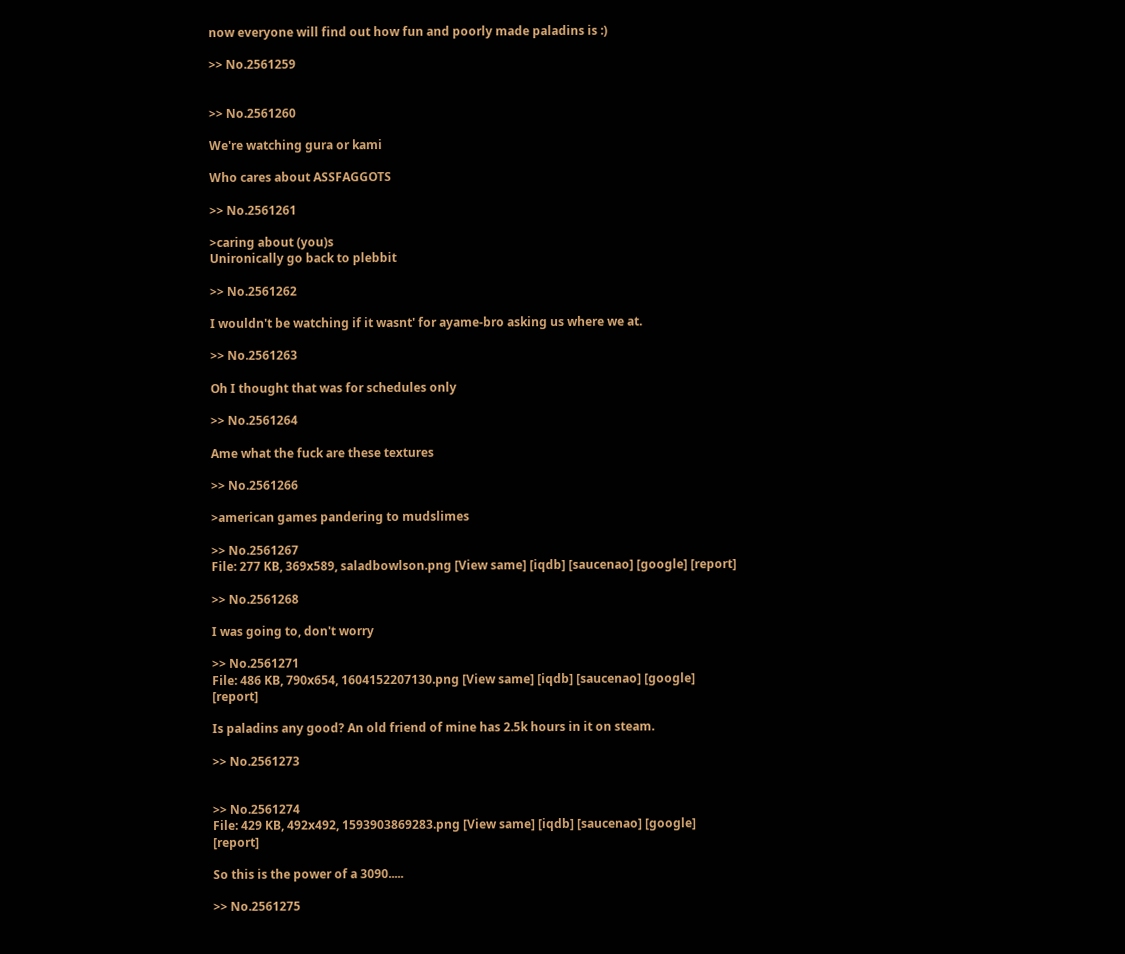now everyone will find out how fun and poorly made paladins is :)

>> No.2561259


>> No.2561260

We're watching gura or kami

Who cares about ASSFAGGOTS

>> No.2561261

>caring about (you)s
Unironically go back to plebbit

>> No.2561262

I wouldn't be watching if it wasnt' for ayame-bro asking us where we at.

>> No.2561263

Oh I thought that was for schedules only

>> No.2561264

Ame what the fuck are these textures

>> No.2561266

>american games pandering to mudslimes

>> No.2561267
File: 277 KB, 369x589, saladbowlson.png [View same] [iqdb] [saucenao] [google] [report]

>> No.2561268

I was going to, don't worry

>> No.2561271
File: 486 KB, 790x654, 1604152207130.png [View same] [iqdb] [saucenao] [google] [report]

Is paladins any good? An old friend of mine has 2.5k hours in it on steam.

>> No.2561273


>> No.2561274
File: 429 KB, 492x492, 1593903869283.png [View same] [iqdb] [saucenao] [google] [report]

So this is the power of a 3090.....

>> No.2561275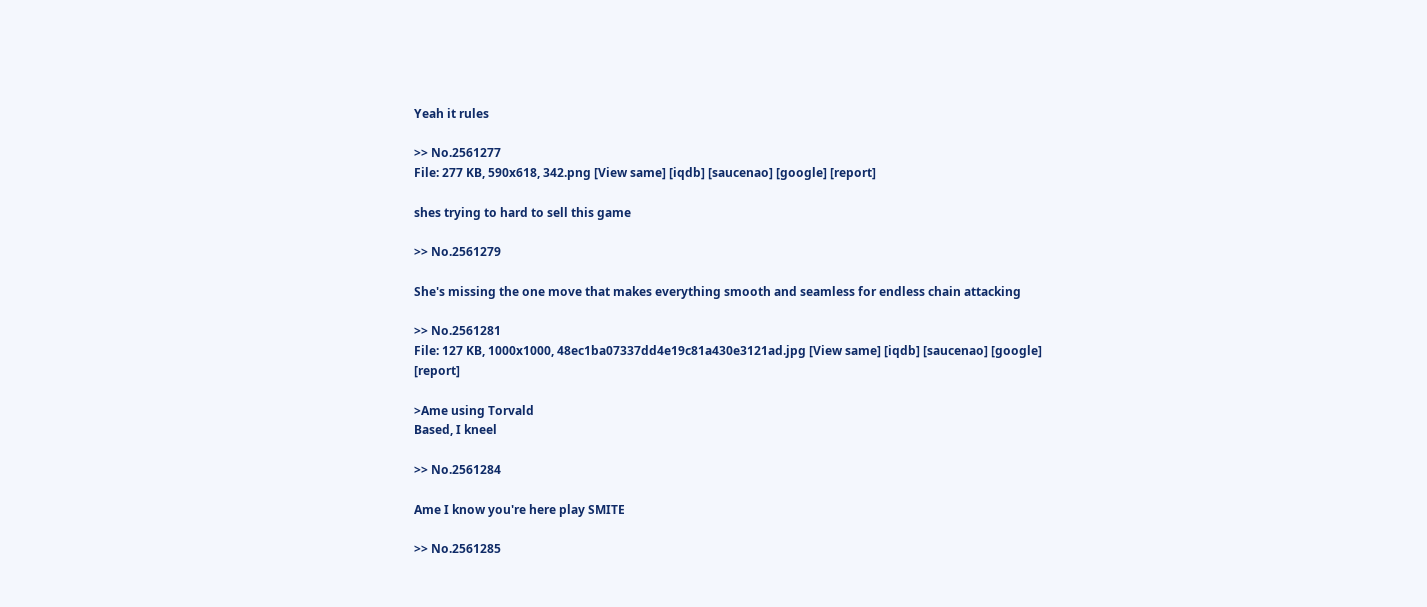Yeah it rules

>> No.2561277
File: 277 KB, 590x618, 342.png [View same] [iqdb] [saucenao] [google] [report]

shes trying to hard to sell this game

>> No.2561279

She's missing the one move that makes everything smooth and seamless for endless chain attacking

>> No.2561281
File: 127 KB, 1000x1000, 48ec1ba07337dd4e19c81a430e3121ad.jpg [View same] [iqdb] [saucenao] [google] [report]

>Ame using Torvald
Based, I kneel

>> No.2561284

Ame I know you're here play SMITE

>> No.2561285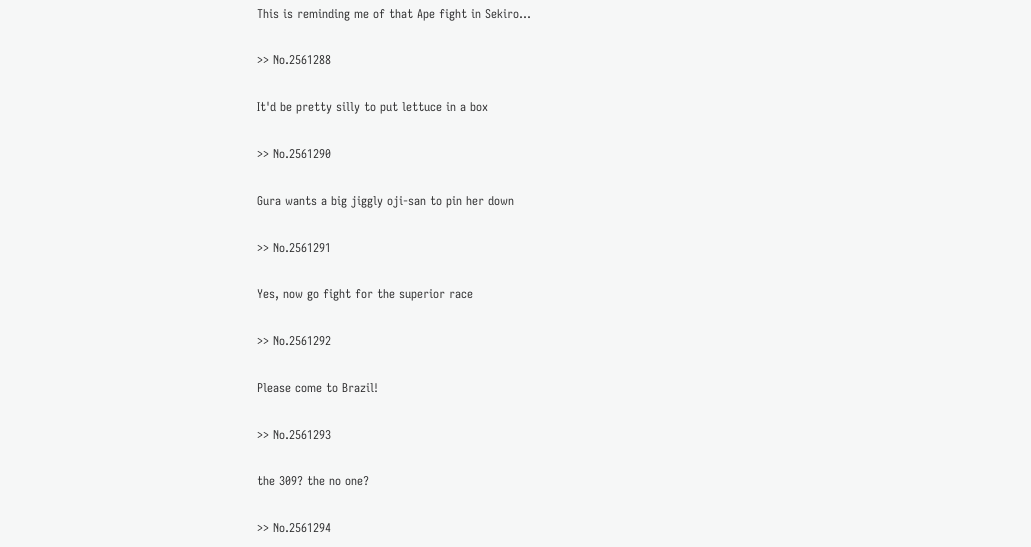This is reminding me of that Ape fight in Sekiro...

>> No.2561288

It'd be pretty silly to put lettuce in a box

>> No.2561290

Gura wants a big jiggly oji-san to pin her down

>> No.2561291

Yes, now go fight for the superior race

>> No.2561292

Please come to Brazil!

>> No.2561293

the 309? the no one?

>> No.2561294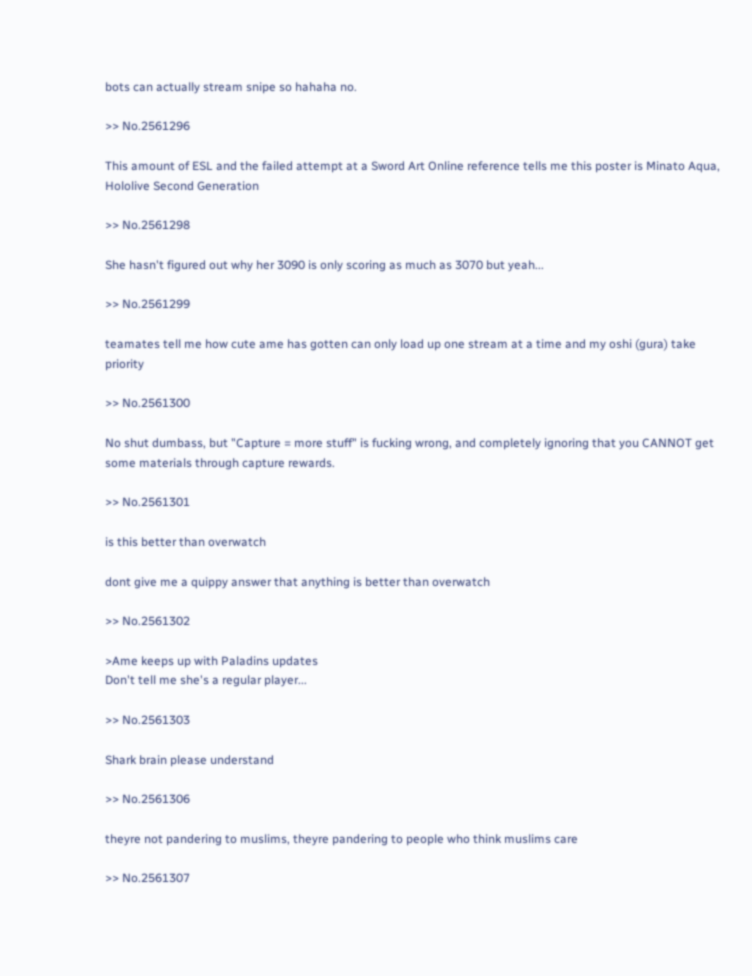bots can actually stream snipe so hahaha no.

>> No.2561296

This amount of ESL and the failed attempt at a Sword Art Online reference tells me this poster is Minato Aqua, Hololive Second Generation

>> No.2561298

She hasn't figured out why her 3090 is only scoring as much as 3070 but yeah...

>> No.2561299

teamates tell me how cute ame has gotten can only load up one stream at a time and my oshi (gura) take priority

>> No.2561300

No shut dumbass, but "Capture = more stuff" is fucking wrong, and completely ignoring that you CANNOT get some materials through capture rewards.

>> No.2561301

is this better than overwatch

dont give me a quippy answer that anything is better than overwatch

>> No.2561302

>Ame keeps up with Paladins updates
Don't tell me she's a regular player...

>> No.2561303

Shark brain please understand

>> No.2561306

theyre not pandering to muslims, theyre pandering to people who think muslims care

>> No.2561307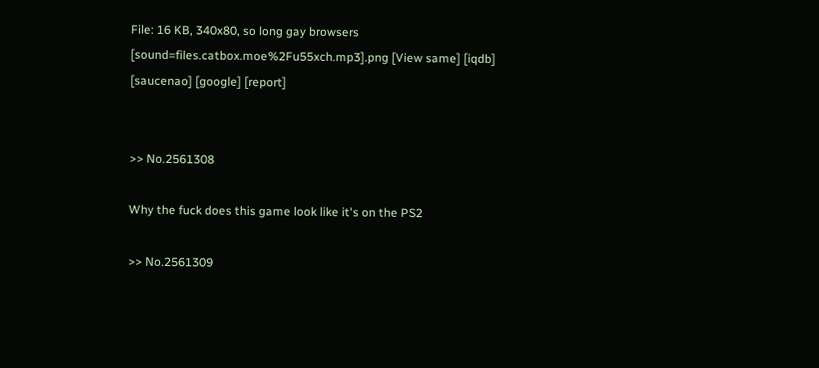File: 16 KB, 340x80, so long gay browsers [sound=files.catbox.moe%2Fu55xch.mp3].png [View same] [iqdb] [saucenao] [google] [report]


>> No.2561308

Why the fuck does this game look like it's on the PS2

>> No.2561309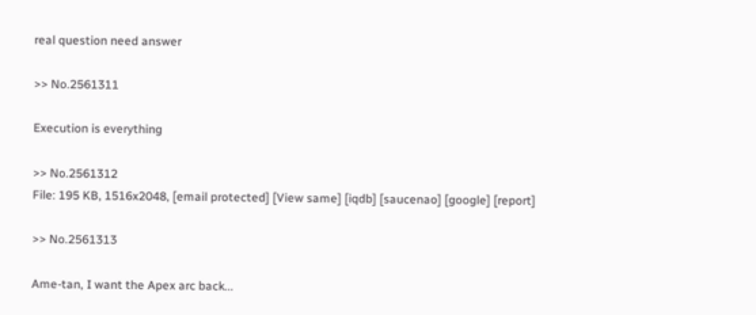real question need answer

>> No.2561311

Execution is everything

>> No.2561312
File: 195 KB, 1516x2048, [email protected] [View same] [iqdb] [saucenao] [google] [report]

>> No.2561313

Ame-tan, I want the Apex arc back...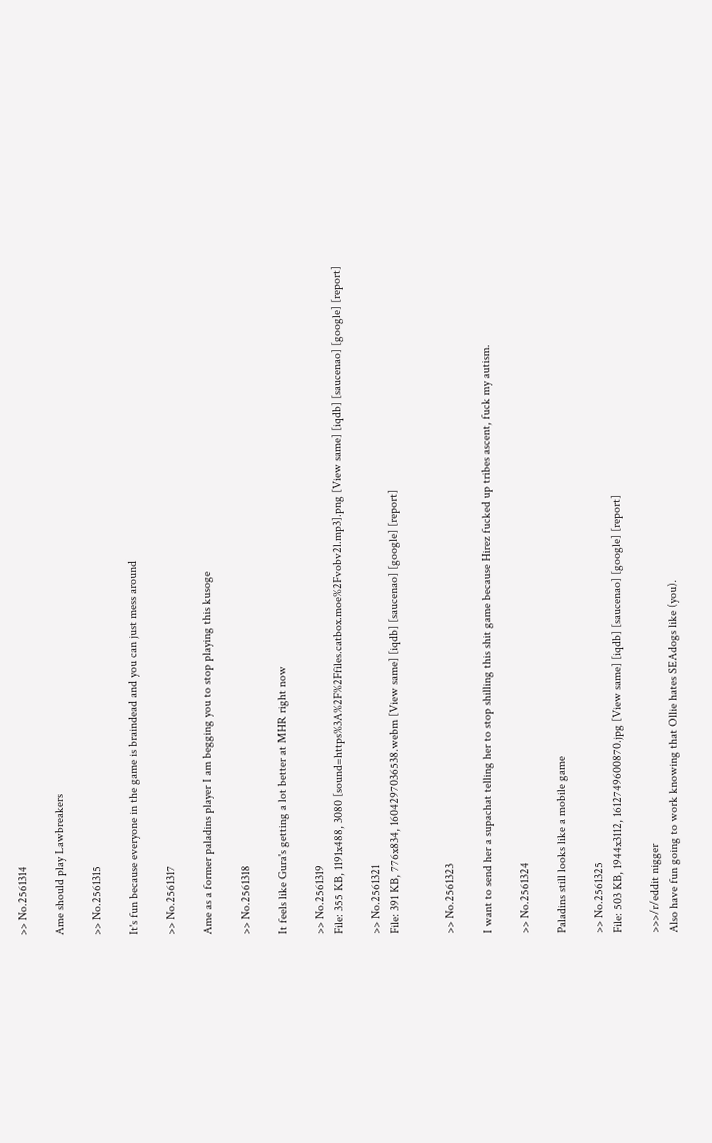>> No.2561314

Ame should play Lawbreakers

>> No.2561315

It's fun because everyone in the game is braindead and you can just mess around

>> No.2561317

Ame as a former paladins player I am begging you to stop playing this kusoge

>> No.2561318

It feels like Gura's getting a lot better at MHR right now

>> No.2561319
File: 355 KB, 1191x488, 3080 [sound=https%3A%2F%2Ffiles.catbox.moe%2Fvobv2l.mp3].png [View same] [iqdb] [saucenao] [google] [report]

>> No.2561321
File: 391 KB, 776x834, 1604297036538.webm [View same] [iqdb] [saucenao] [google] [report]


>> No.2561323

I want to send her a supachat telling her to stop shilling this shit game because Hirez fucked up tribes ascent, fuck my autism.

>> No.2561324

Paladins still looks like a mobile game

>> No.2561325
File: 503 KB, 1944x3112, 1612749600870.jpg [View same] [iqdb] [saucenao] [google] [report]

>>>/r/eddit nigger
Also have fun going to work knowing that Ollie hates SEAdogs like (you).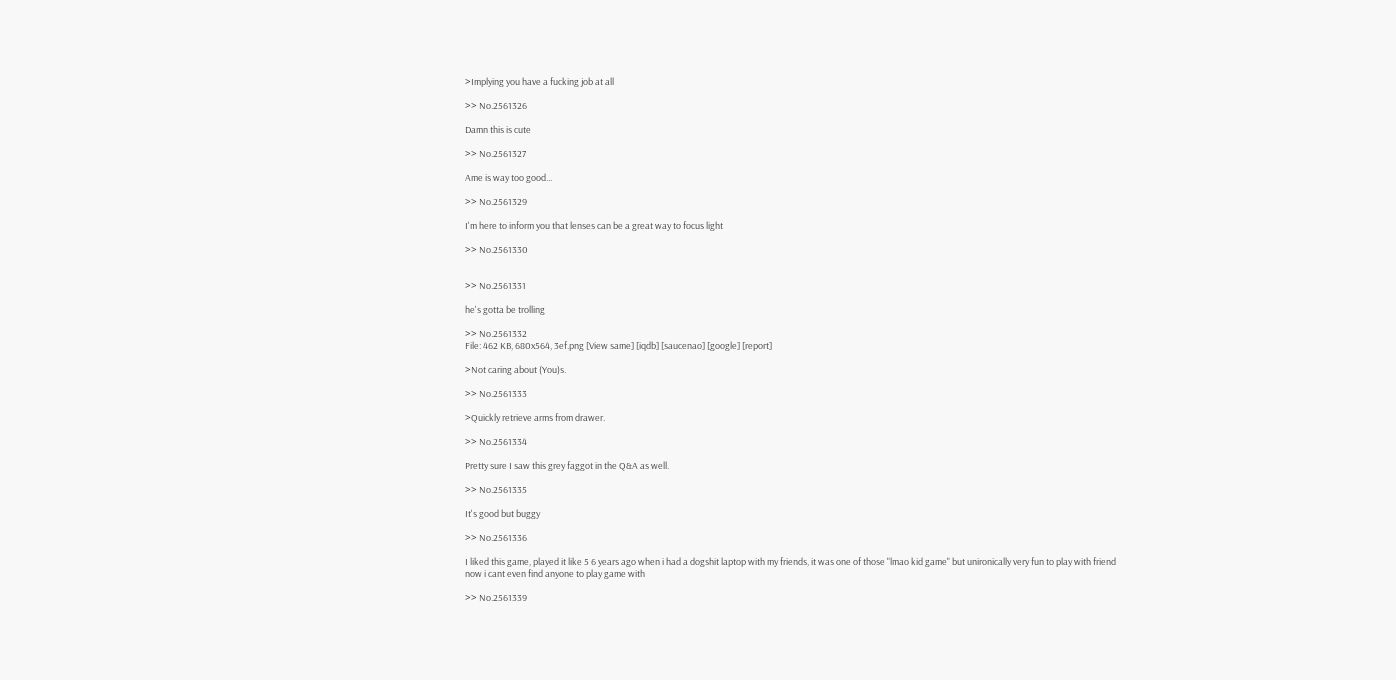>Implying you have a fucking job at all

>> No.2561326

Damn this is cute

>> No.2561327

Ame is way too good...

>> No.2561329

I'm here to inform you that lenses can be a great way to focus light

>> No.2561330


>> No.2561331

he's gotta be trolling

>> No.2561332
File: 462 KB, 680x564, 3ef.png [View same] [iqdb] [saucenao] [google] [report]

>Not caring about (You)s.

>> No.2561333

>Quickly retrieve arms from drawer.

>> No.2561334

Pretty sure I saw this grey faggot in the Q&A as well.

>> No.2561335

It's good but buggy

>> No.2561336

I liked this game, played it like 5 6 years ago when i had a dogshit laptop with my friends, it was one of those "lmao kid game" but unironically very fun to play with friend
now i cant even find anyone to play game with

>> No.2561339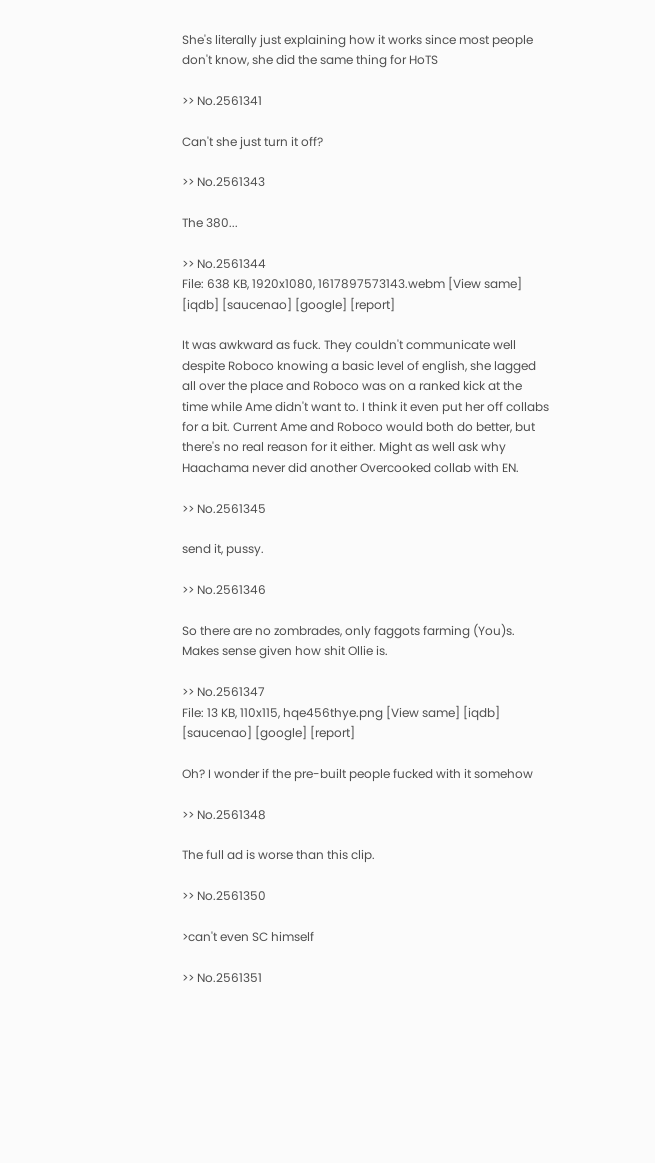She's literally just explaining how it works since most people don't know, she did the same thing for HoTS

>> No.2561341

Can't she just turn it off?

>> No.2561343

The 380...

>> No.2561344
File: 638 KB, 1920x1080, 1617897573143.webm [View same] [iqdb] [saucenao] [google] [report]

It was awkward as fuck. They couldn't communicate well despite Roboco knowing a basic level of english, she lagged all over the place and Roboco was on a ranked kick at the time while Ame didn't want to. I think it even put her off collabs for a bit. Current Ame and Roboco would both do better, but there's no real reason for it either. Might as well ask why Haachama never did another Overcooked collab with EN.

>> No.2561345

send it, pussy.

>> No.2561346

So there are no zombrades, only faggots farming (You)s. Makes sense given how shit Ollie is.

>> No.2561347
File: 13 KB, 110x115, hqe456thye.png [View same] [iqdb] [saucenao] [google] [report]

Oh? I wonder if the pre-built people fucked with it somehow

>> No.2561348

The full ad is worse than this clip.

>> No.2561350

>can't even SC himself

>> No.2561351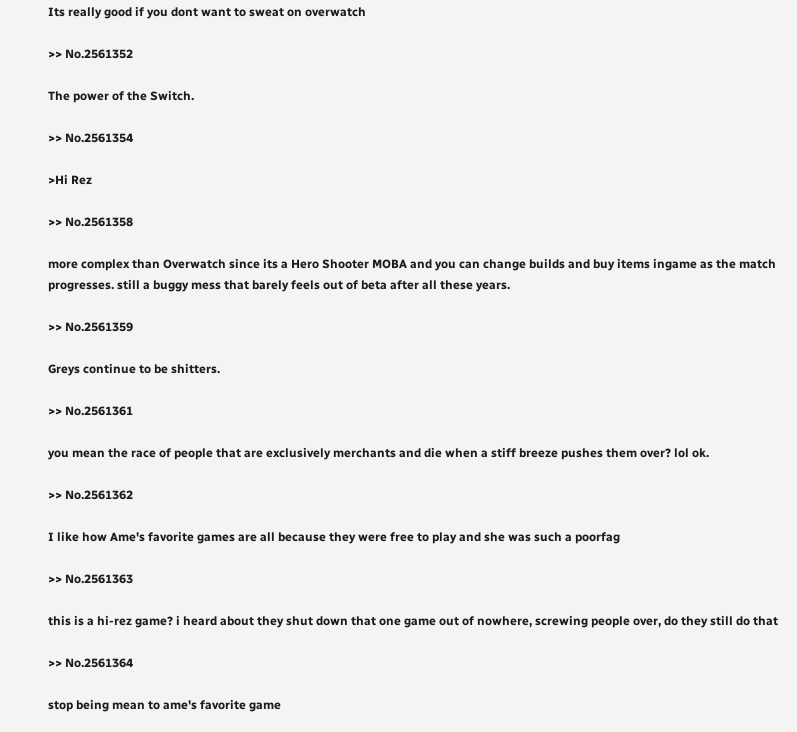Its really good if you dont want to sweat on overwatch

>> No.2561352

The power of the Switch.

>> No.2561354

>Hi Rez

>> No.2561358

more complex than Overwatch since its a Hero Shooter MOBA and you can change builds and buy items ingame as the match progresses. still a buggy mess that barely feels out of beta after all these years.

>> No.2561359

Greys continue to be shitters.

>> No.2561361

you mean the race of people that are exclusively merchants and die when a stiff breeze pushes them over? lol ok.

>> No.2561362

I like how Ame's favorite games are all because they were free to play and she was such a poorfag

>> No.2561363

this is a hi-rez game? i heard about they shut down that one game out of nowhere, screwing people over, do they still do that

>> No.2561364

stop being mean to ame's favorite game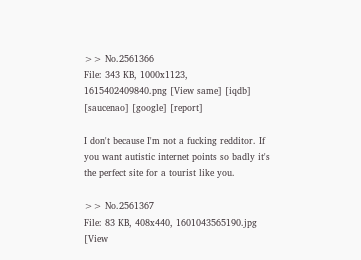>> No.2561366
File: 343 KB, 1000x1123, 1615402409840.png [View same] [iqdb] [saucenao] [google] [report]

I don't because I'm not a fucking redditor. If you want autistic internet points so badly it's the perfect site for a tourist like you.

>> No.2561367
File: 83 KB, 408x440, 1601043565190.jpg [View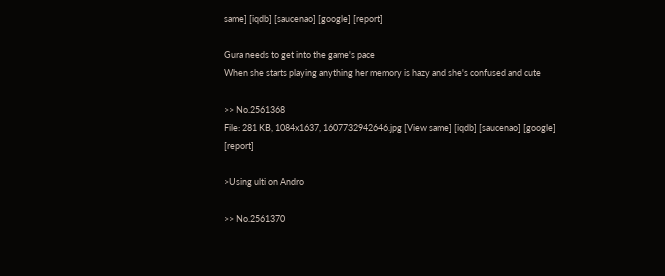same] [iqdb] [saucenao] [google] [report]

Gura needs to get into the game's pace
When she starts playing anything her memory is hazy and she's confused and cute

>> No.2561368
File: 281 KB, 1084x1637, 1607732942646.jpg [View same] [iqdb] [saucenao] [google] [report]

>Using ulti on Andro

>> No.2561370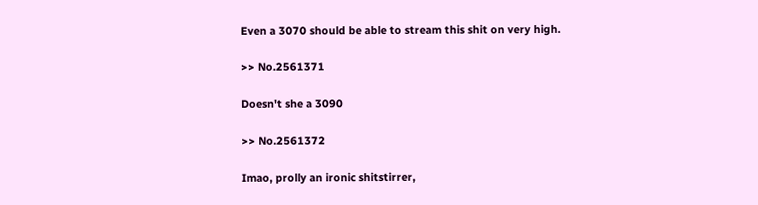Even a 3070 should be able to stream this shit on very high.

>> No.2561371

Doesn't she a 3090

>> No.2561372

Imao, prolly an ironic shitstirrer,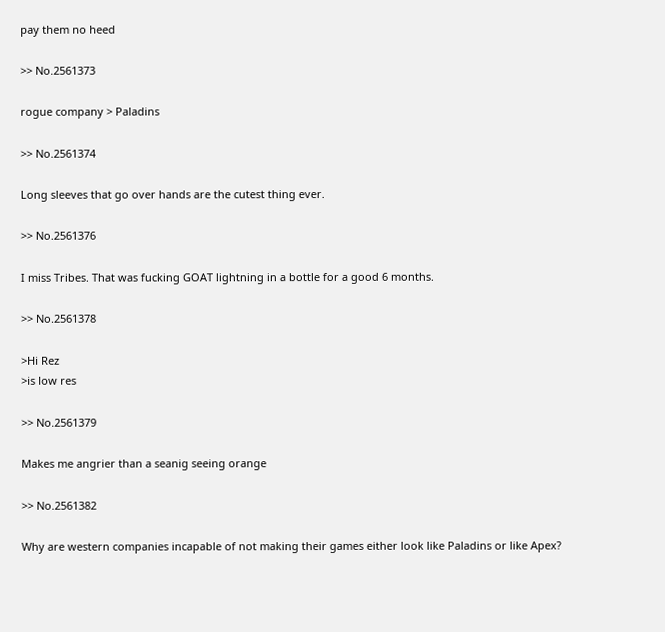pay them no heed

>> No.2561373

rogue company > Paladins

>> No.2561374

Long sleeves that go over hands are the cutest thing ever.

>> No.2561376

I miss Tribes. That was fucking GOAT lightning in a bottle for a good 6 months.

>> No.2561378

>Hi Rez
>is low res

>> No.2561379

Makes me angrier than a seanig seeing orange

>> No.2561382

Why are western companies incapable of not making their games either look like Paladins or like Apex?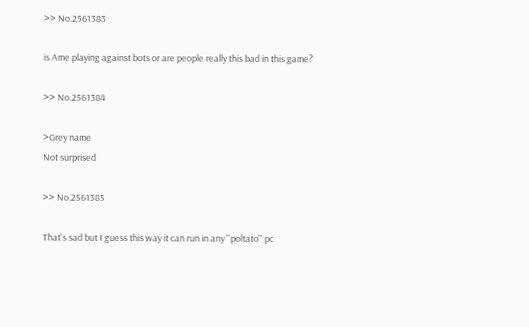>> No.2561383

is Ame playing against bots or are people really this bad in this game?

>> No.2561384

>Grey name
Not surprised

>> No.2561385

That's sad but I guess this way it can run in any ''poltato'' pc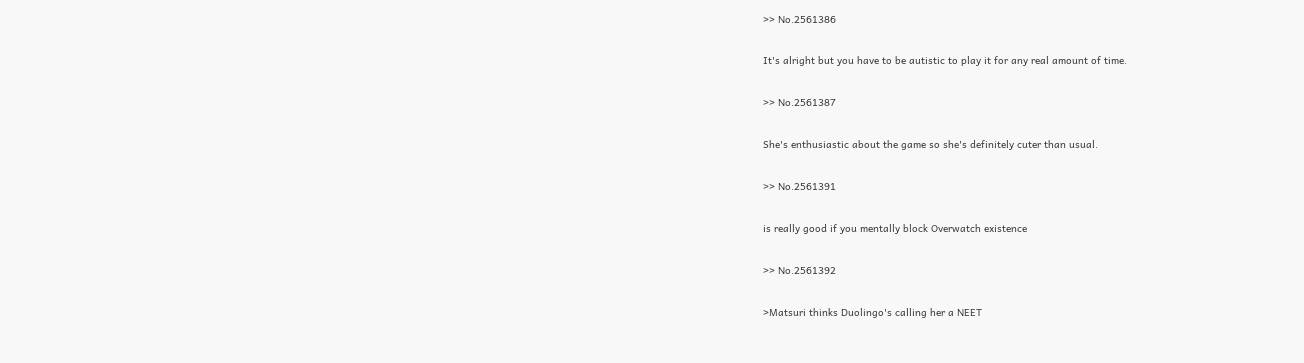>> No.2561386

It's alright but you have to be autistic to play it for any real amount of time.

>> No.2561387

She's enthusiastic about the game so she's definitely cuter than usual.

>> No.2561391

is really good if you mentally block Overwatch existence

>> No.2561392

>Matsuri thinks Duolingo's calling her a NEET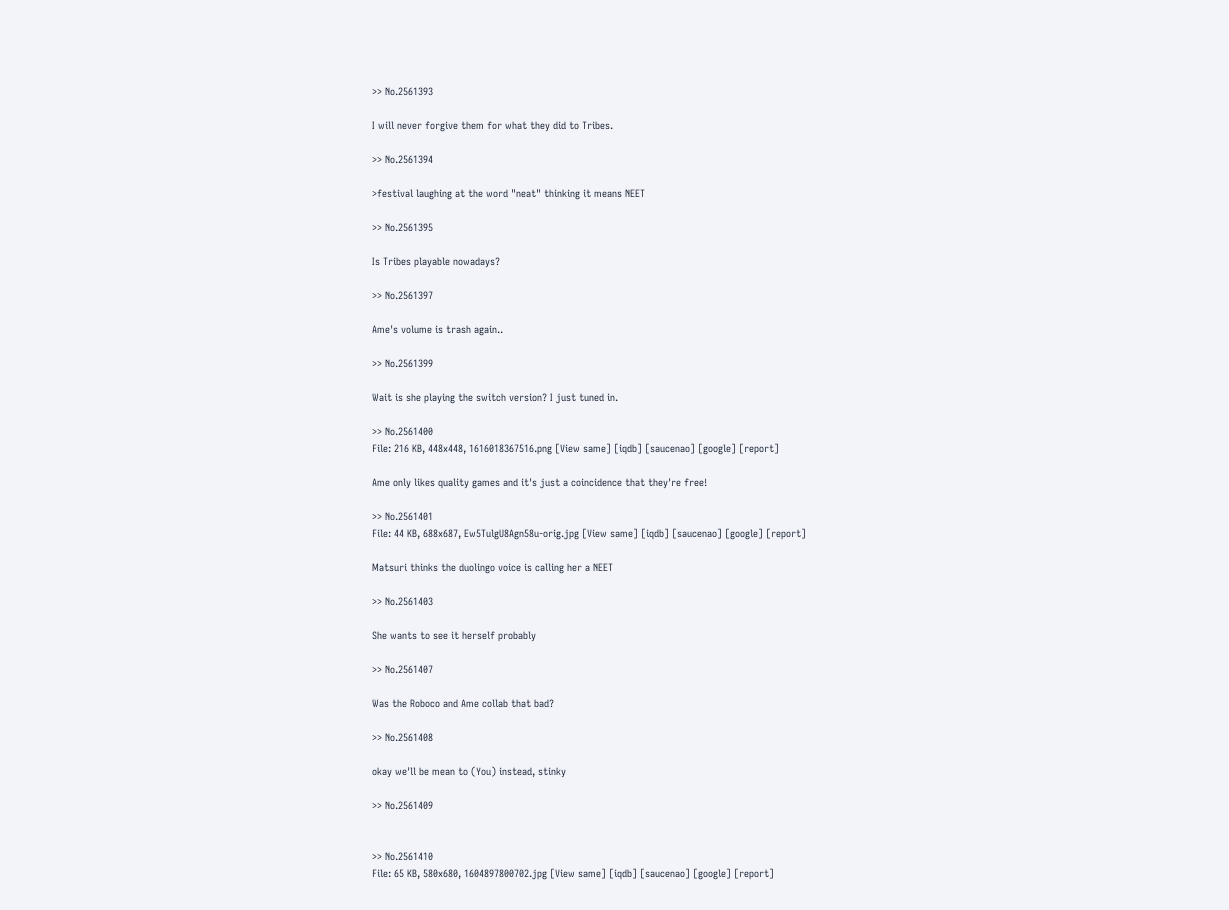>> No.2561393

I will never forgive them for what they did to Tribes.

>> No.2561394

>festival laughing at the word "neat" thinking it means NEET

>> No.2561395

Is Tribes playable nowadays?

>> No.2561397

Ame's volume is trash again..

>> No.2561399

Wait is she playing the switch version? I just tuned in.

>> No.2561400
File: 216 KB, 448x448, 1616018367516.png [View same] [iqdb] [saucenao] [google] [report]

Ame only likes quality games and it's just a coincidence that they're free!

>> No.2561401
File: 44 KB, 688x687, Ew5TulgU8Agn58u-orig.jpg [View same] [iqdb] [saucenao] [google] [report]

Matsuri thinks the duolingo voice is calling her a NEET

>> No.2561403

She wants to see it herself probably

>> No.2561407

Was the Roboco and Ame collab that bad?

>> No.2561408

okay we'll be mean to (You) instead, stinky

>> No.2561409


>> No.2561410
File: 65 KB, 580x680, 1604897800702.jpg [View same] [iqdb] [saucenao] [google] [report]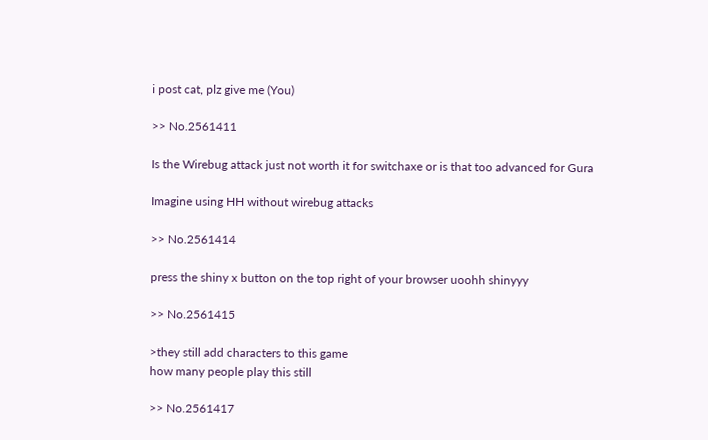i post cat, plz give me (You)

>> No.2561411

Is the Wirebug attack just not worth it for switchaxe or is that too advanced for Gura

Imagine using HH without wirebug attacks

>> No.2561414

press the shiny x button on the top right of your browser uoohh shinyyy

>> No.2561415

>they still add characters to this game
how many people play this still

>> No.2561417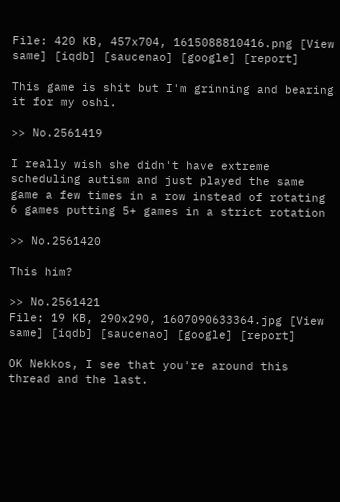File: 420 KB, 457x704, 1615088810416.png [View same] [iqdb] [saucenao] [google] [report]

This game is shit but I'm grinning and bearing it for my oshi.

>> No.2561419

I really wish she didn't have extreme scheduling autism and just played the same game a few times in a row instead of rotating 6 games putting 5+ games in a strict rotation

>> No.2561420

This him?

>> No.2561421
File: 19 KB, 290x290, 1607090633364.jpg [View same] [iqdb] [saucenao] [google] [report]

OK Nekkos, I see that you're around this thread and the last.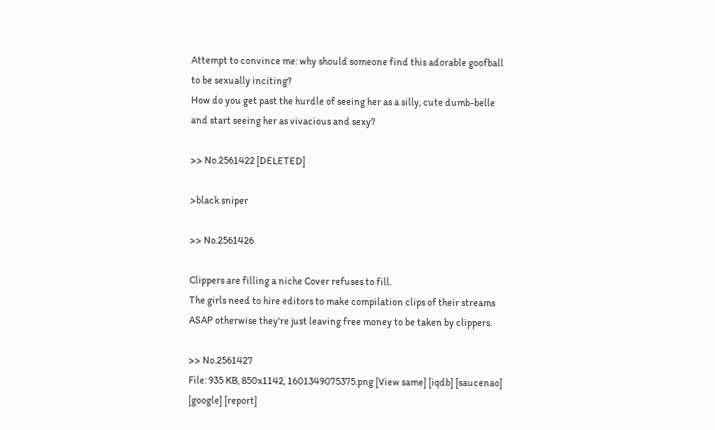Attempt to convince me: why should someone find this adorable goofball to be sexually inciting?
How do you get past the hurdle of seeing her as a silly, cute dumb-belle and start seeing her as vivacious and sexy?

>> No.2561422 [DELETED]

>black sniper

>> No.2561426

Clippers are filling a niche Cover refuses to fill.
The girls need to hire editors to make compilation clips of their streams ASAP otherwise they're just leaving free money to be taken by clippers.

>> No.2561427
File: 935 KB, 850x1142, 1601349075375.png [View same] [iqdb] [saucenao] [google] [report]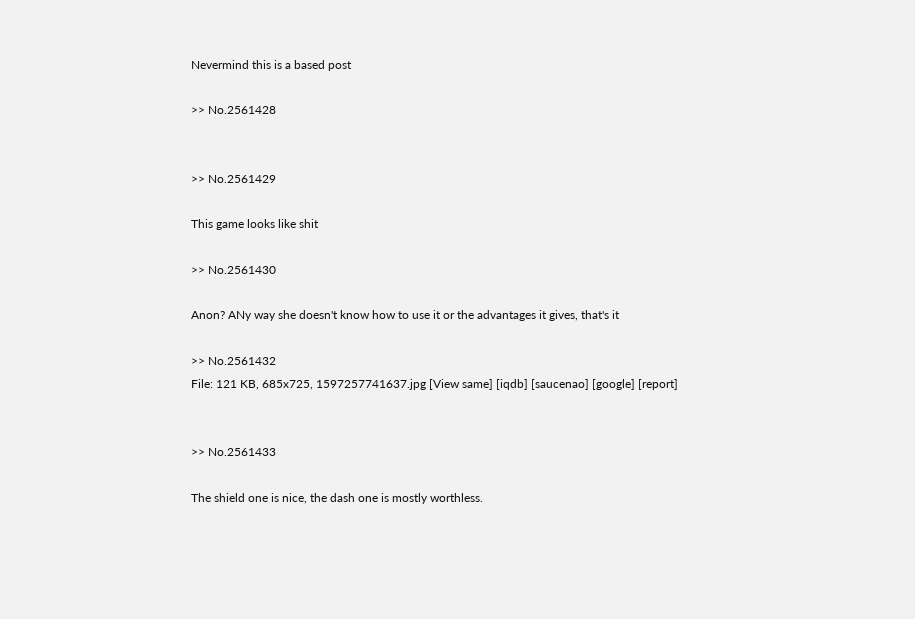Nevermind this is a based post

>> No.2561428


>> No.2561429

This game looks like shit

>> No.2561430

Anon? ANy way she doesn't know how to use it or the advantages it gives, that's it

>> No.2561432
File: 121 KB, 685x725, 1597257741637.jpg [View same] [iqdb] [saucenao] [google] [report]


>> No.2561433

The shield one is nice, the dash one is mostly worthless.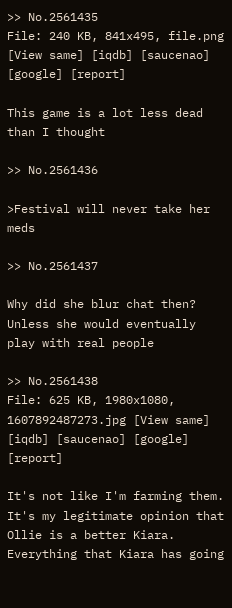>> No.2561435
File: 240 KB, 841x495, file.png [View same] [iqdb] [saucenao] [google] [report]

This game is a lot less dead than I thought

>> No.2561436

>Festival will never take her meds

>> No.2561437

Why did she blur chat then? Unless she would eventually play with real people

>> No.2561438
File: 625 KB, 1980x1080, 1607892487273.jpg [View same] [iqdb] [saucenao] [google] [report]

It's not like I'm farming them. It's my legitimate opinion that Ollie is a better Kiara. Everything that Kiara has going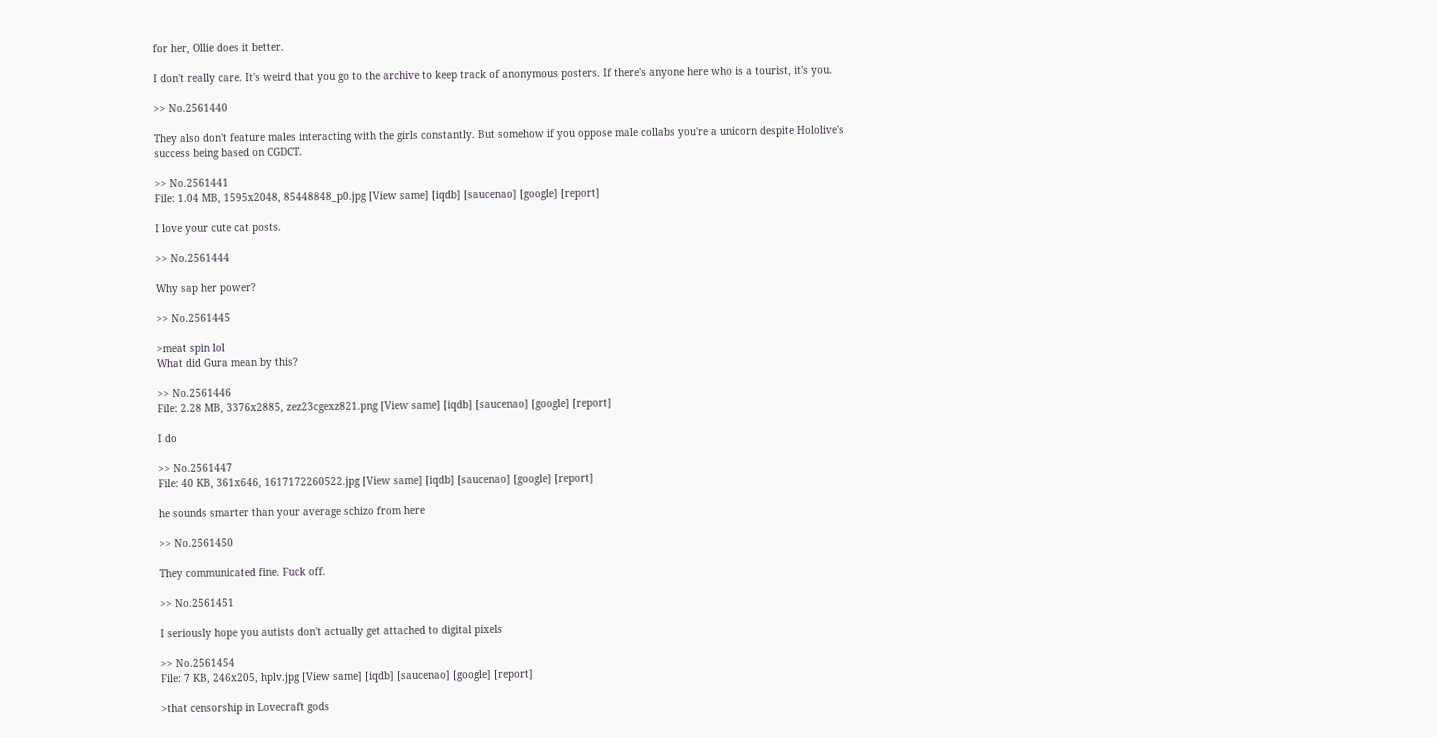for her, Ollie does it better.

I don't really care. It's weird that you go to the archive to keep track of anonymous posters. If there's anyone here who is a tourist, it's you.

>> No.2561440

They also don't feature males interacting with the girls constantly. But somehow if you oppose male collabs you're a unicorn despite Hololive's success being based on CGDCT.

>> No.2561441
File: 1.04 MB, 1595x2048, 85448848_p0.jpg [View same] [iqdb] [saucenao] [google] [report]

I love your cute cat posts.

>> No.2561444

Why sap her power?

>> No.2561445

>meat spin lol
What did Gura mean by this?

>> No.2561446
File: 2.28 MB, 3376x2885, zez23cgexz821.png [View same] [iqdb] [saucenao] [google] [report]

I do

>> No.2561447
File: 40 KB, 361x646, 1617172260522.jpg [View same] [iqdb] [saucenao] [google] [report]

he sounds smarter than your average schizo from here

>> No.2561450

They communicated fine. Fuck off.

>> No.2561451

I seriously hope you autists don't actually get attached to digital pixels

>> No.2561454
File: 7 KB, 246x205, hplv.jpg [View same] [iqdb] [saucenao] [google] [report]

>that censorship in Lovecraft gods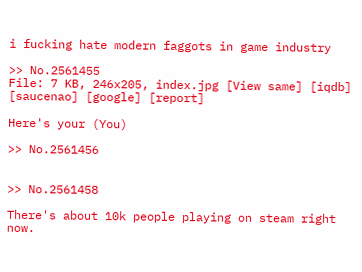i fucking hate modern faggots in game industry

>> No.2561455
File: 7 KB, 246x205, index.jpg [View same] [iqdb] [saucenao] [google] [report]

Here's your (You)

>> No.2561456


>> No.2561458

There's about 10k people playing on steam right now.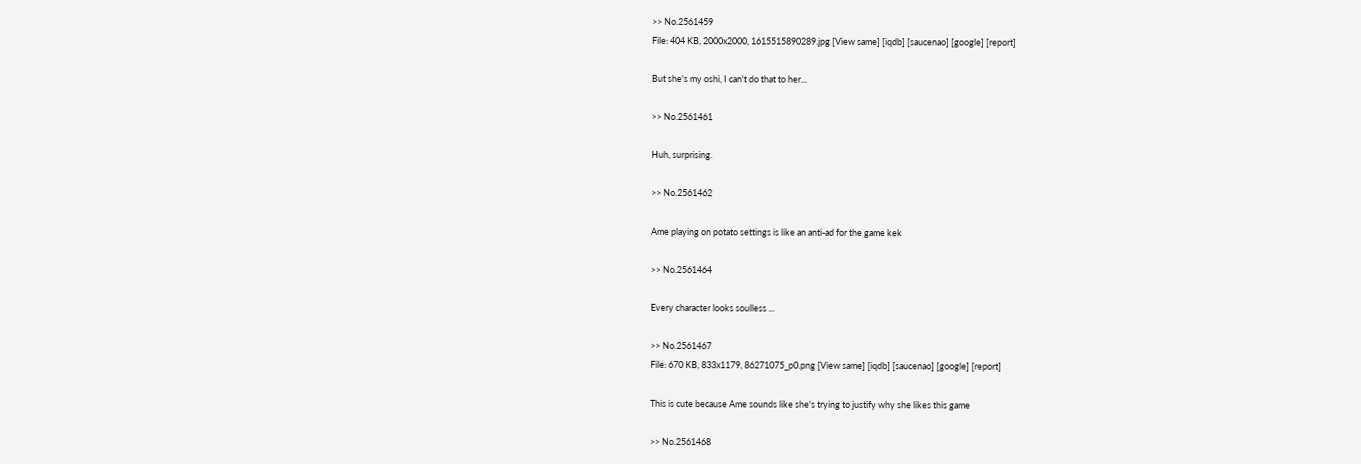>> No.2561459
File: 404 KB, 2000x2000, 1615515890289.jpg [View same] [iqdb] [saucenao] [google] [report]

But she's my oshi, I can't do that to her...

>> No.2561461

Huh, surprising.

>> No.2561462

Ame playing on potato settings is like an anti-ad for the game kek

>> No.2561464

Every character looks soulless ...

>> No.2561467
File: 670 KB, 833x1179, 86271075_p0.png [View same] [iqdb] [saucenao] [google] [report]

This is cute because Ame sounds like she's trying to justify why she likes this game

>> No.2561468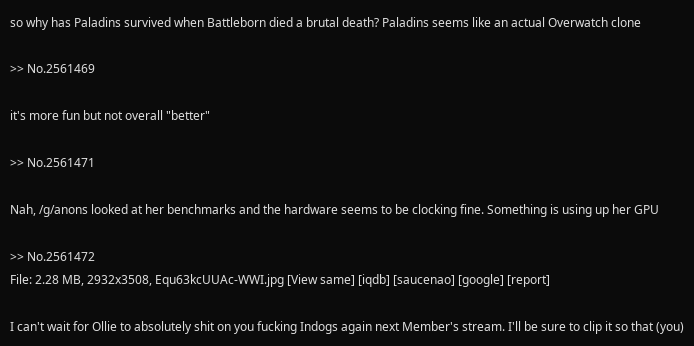so why has Paladins survived when Battleborn died a brutal death? Paladins seems like an actual Overwatch clone

>> No.2561469

it's more fun but not overall "better"

>> No.2561471

Nah, /g/anons looked at her benchmarks and the hardware seems to be clocking fine. Something is using up her GPU

>> No.2561472
File: 2.28 MB, 2932x3508, Equ63kcUUAc-WWI.jpg [View same] [iqdb] [saucenao] [google] [report]

I can't wait for Ollie to absolutely shit on you fucking Indogs again next Member's stream. I'll be sure to clip it so that (you)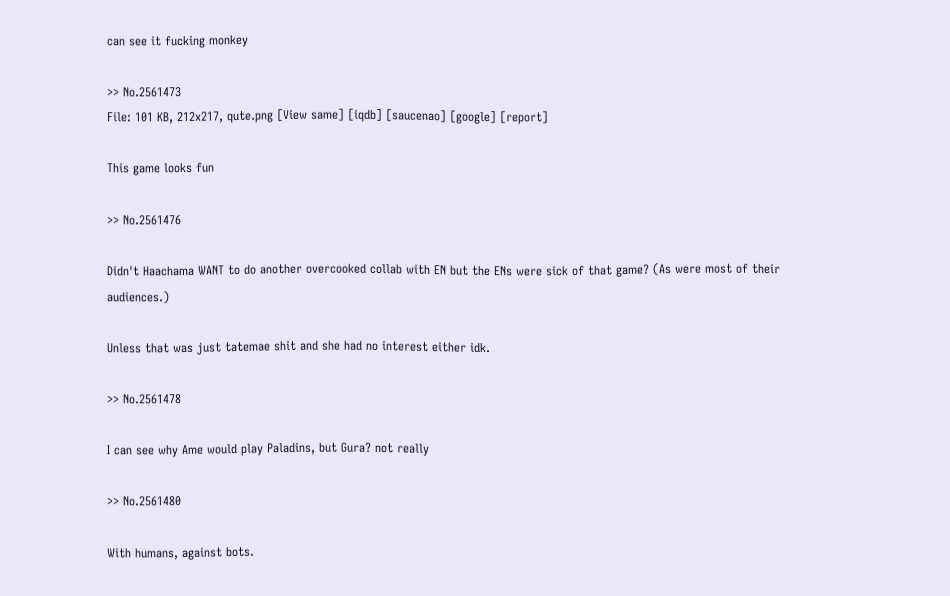can see it fucking monkey

>> No.2561473
File: 101 KB, 212x217, qute.png [View same] [iqdb] [saucenao] [google] [report]

This game looks fun

>> No.2561476

Didn't Haachama WANT to do another overcooked collab with EN but the ENs were sick of that game? (As were most of their audiences.)

Unless that was just tatemae shit and she had no interest either idk.

>> No.2561478

I can see why Ame would play Paladins, but Gura? not really

>> No.2561480

With humans, against bots.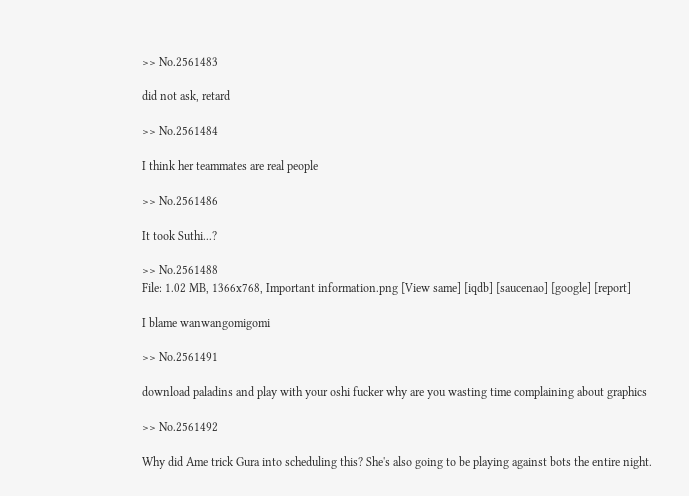>> No.2561483

did not ask, retard

>> No.2561484

I think her teammates are real people

>> No.2561486

It took Suthi...?

>> No.2561488
File: 1.02 MB, 1366x768, Important information.png [View same] [iqdb] [saucenao] [google] [report]

I blame wanwangomigomi

>> No.2561491

download paladins and play with your oshi fucker why are you wasting time complaining about graphics

>> No.2561492

Why did Ame trick Gura into scheduling this? She's also going to be playing against bots the entire night.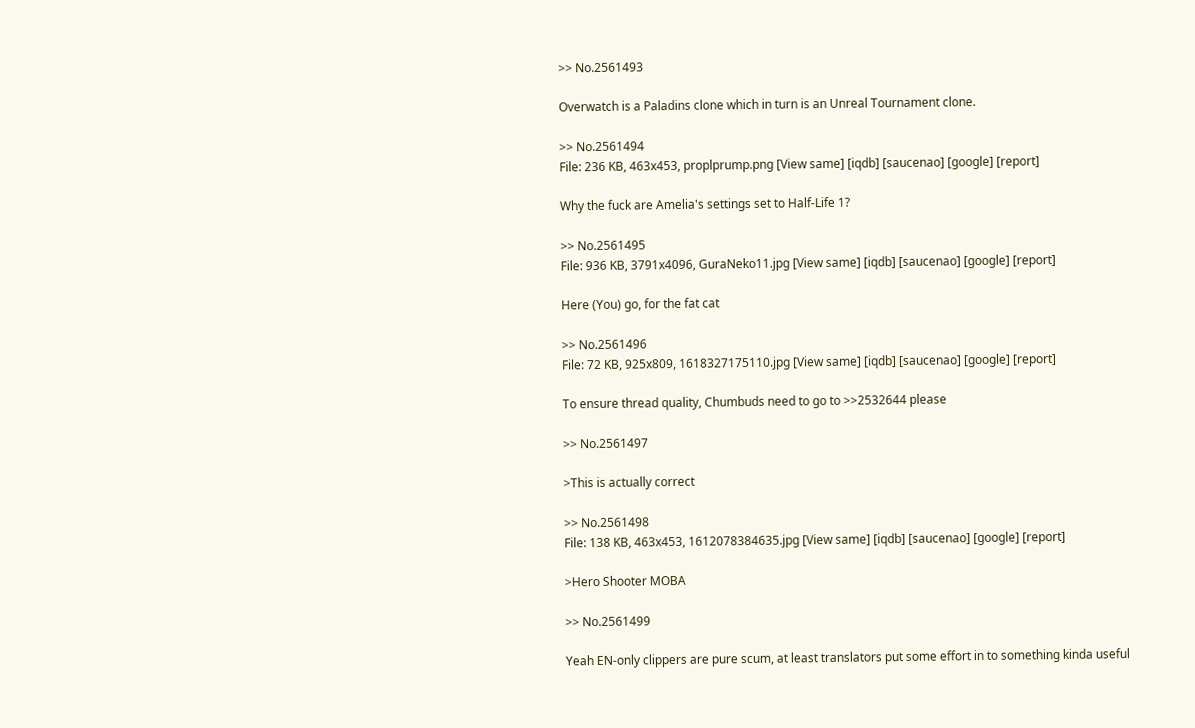>> No.2561493

Overwatch is a Paladins clone which in turn is an Unreal Tournament clone.

>> No.2561494
File: 236 KB, 463x453, proplprump.png [View same] [iqdb] [saucenao] [google] [report]

Why the fuck are Amelia's settings set to Half-Life 1?

>> No.2561495
File: 936 KB, 3791x4096, GuraNeko11.jpg [View same] [iqdb] [saucenao] [google] [report]

Here (You) go, for the fat cat

>> No.2561496
File: 72 KB, 925x809, 1618327175110.jpg [View same] [iqdb] [saucenao] [google] [report]

To ensure thread quality, Chumbuds need to go to >>2532644 please

>> No.2561497

>This is actually correct

>> No.2561498
File: 138 KB, 463x453, 1612078384635.jpg [View same] [iqdb] [saucenao] [google] [report]

>Hero Shooter MOBA

>> No.2561499

Yeah EN-only clippers are pure scum, at least translators put some effort in to something kinda useful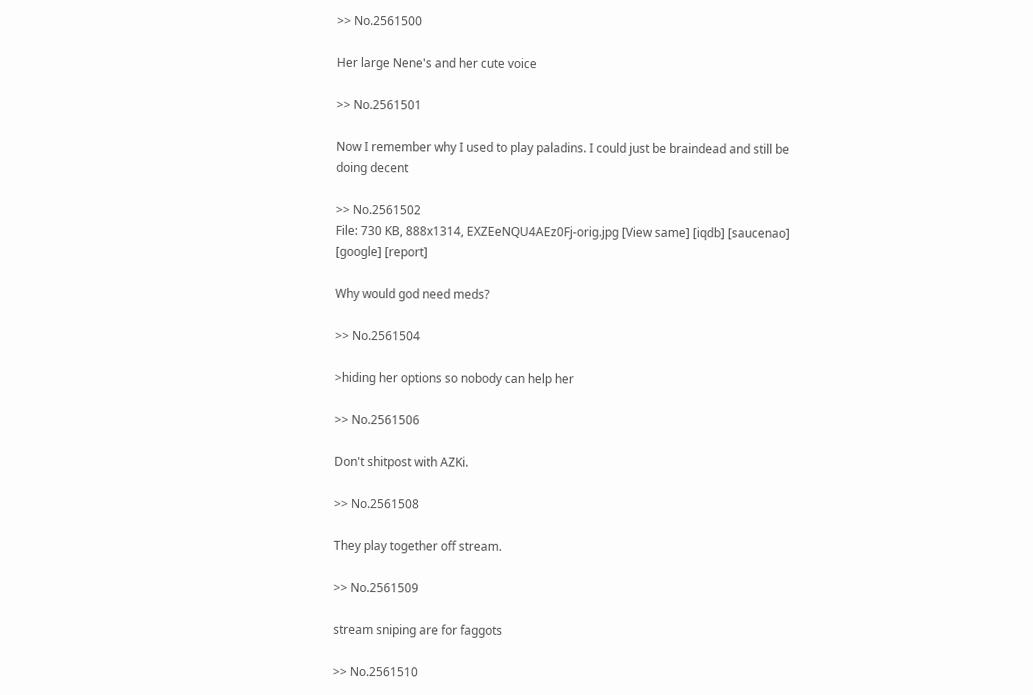>> No.2561500

Her large Nene's and her cute voice

>> No.2561501

Now I remember why I used to play paladins. I could just be braindead and still be doing decent

>> No.2561502
File: 730 KB, 888x1314, EXZEeNQU4AEz0Fj-orig.jpg [View same] [iqdb] [saucenao] [google] [report]

Why would god need meds?

>> No.2561504

>hiding her options so nobody can help her

>> No.2561506

Don't shitpost with AZKi.

>> No.2561508

They play together off stream.

>> No.2561509

stream sniping are for faggots

>> No.2561510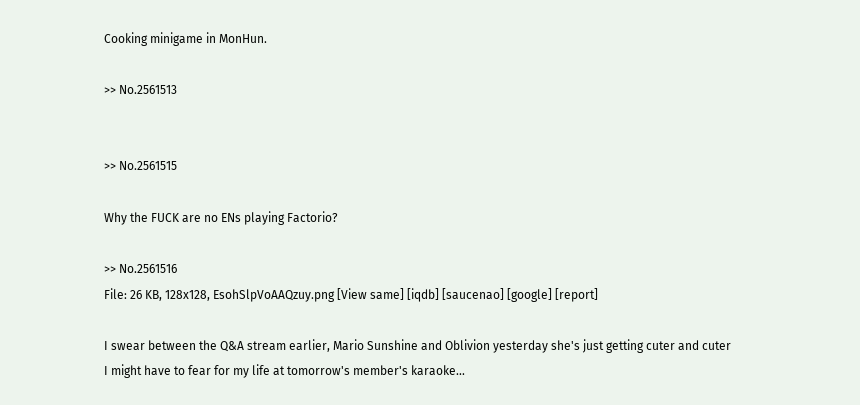Cooking minigame in MonHun.

>> No.2561513


>> No.2561515

Why the FUCK are no ENs playing Factorio?

>> No.2561516
File: 26 KB, 128x128, EsohSlpVoAAQzuy.png [View same] [iqdb] [saucenao] [google] [report]

I swear between the Q&A stream earlier, Mario Sunshine and Oblivion yesterday she's just getting cuter and cuter
I might have to fear for my life at tomorrow's member's karaoke...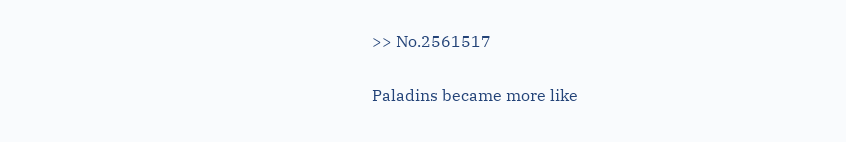>> No.2561517

Paladins became more like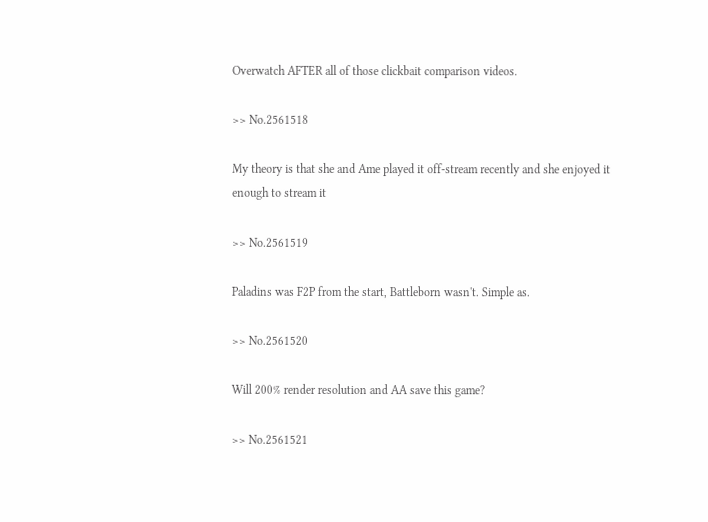Overwatch AFTER all of those clickbait comparison videos.

>> No.2561518

My theory is that she and Ame played it off-stream recently and she enjoyed it enough to stream it

>> No.2561519

Paladins was F2P from the start, Battleborn wasn't. Simple as.

>> No.2561520

Will 200% render resolution and AA save this game?

>> No.2561521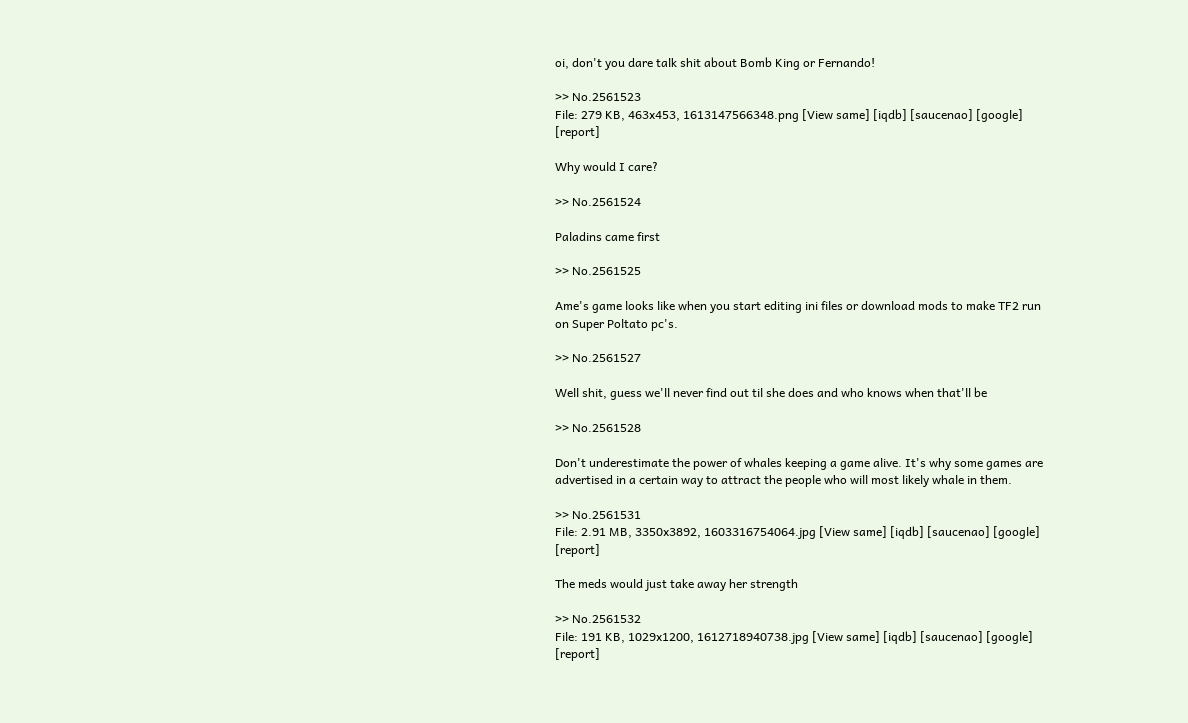oi, don't you dare talk shit about Bomb King or Fernando!

>> No.2561523
File: 279 KB, 463x453, 1613147566348.png [View same] [iqdb] [saucenao] [google] [report]

Why would I care?

>> No.2561524

Paladins came first

>> No.2561525

Ame's game looks like when you start editing ini files or download mods to make TF2 run on Super Poltato pc's.

>> No.2561527

Well shit, guess we'll never find out til she does and who knows when that'll be

>> No.2561528

Don't underestimate the power of whales keeping a game alive. It's why some games are advertised in a certain way to attract the people who will most likely whale in them.

>> No.2561531
File: 2.91 MB, 3350x3892, 1603316754064.jpg [View same] [iqdb] [saucenao] [google] [report]

The meds would just take away her strength

>> No.2561532
File: 191 KB, 1029x1200, 1612718940738.jpg [View same] [iqdb] [saucenao] [google] [report]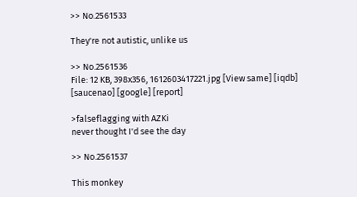>> No.2561533

They're not autistic, unlike us

>> No.2561536
File: 12 KB, 398x356, 1612603417221.jpg [View same] [iqdb] [saucenao] [google] [report]

>falseflagging with AZKi
never thought I'd see the day

>> No.2561537

This monkey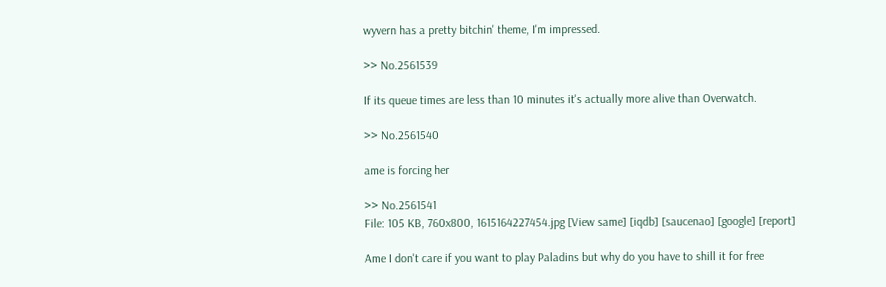wyvern has a pretty bitchin' theme, I'm impressed.

>> No.2561539

If its queue times are less than 10 minutes it's actually more alive than Overwatch.

>> No.2561540

ame is forcing her

>> No.2561541
File: 105 KB, 760x800, 1615164227454.jpg [View same] [iqdb] [saucenao] [google] [report]

Ame I don't care if you want to play Paladins but why do you have to shill it for free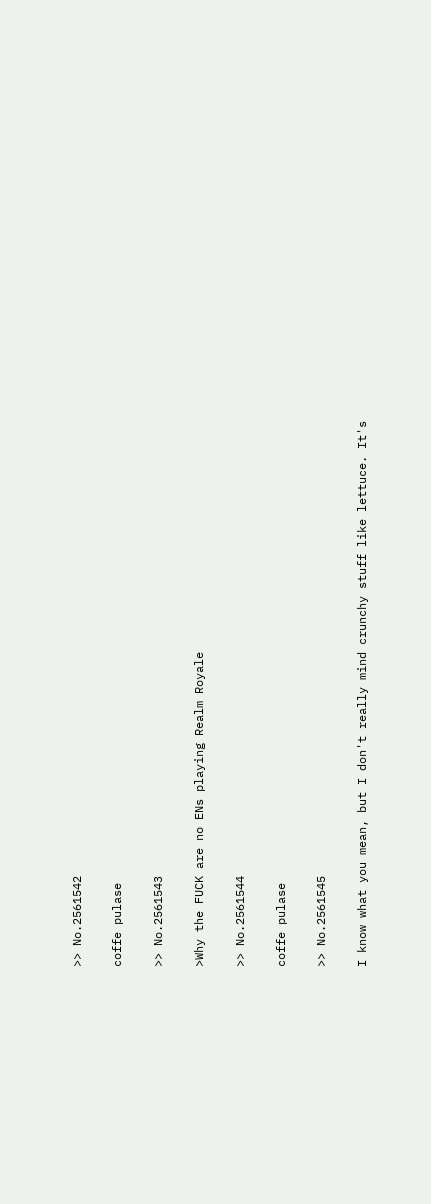>> No.2561542

coffe pulase

>> No.2561543

>Why the FUCK are no ENs playing Realm Royale

>> No.2561544

coffe pulase

>> No.2561545

I know what you mean, but I don't really mind crunchy stuff like lettuce. It's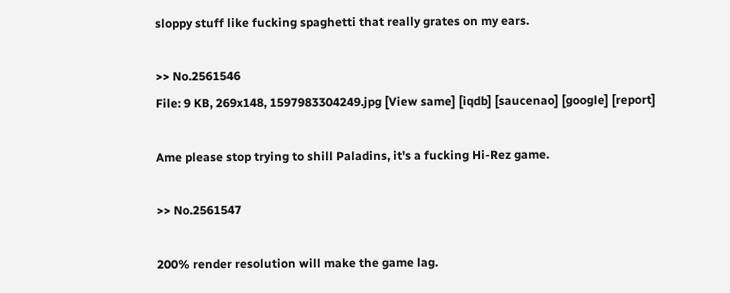sloppy stuff like fucking spaghetti that really grates on my ears.

>> No.2561546
File: 9 KB, 269x148, 1597983304249.jpg [View same] [iqdb] [saucenao] [google] [report]

Ame please stop trying to shill Paladins, it's a fucking Hi-Rez game.

>> No.2561547

200% render resolution will make the game lag.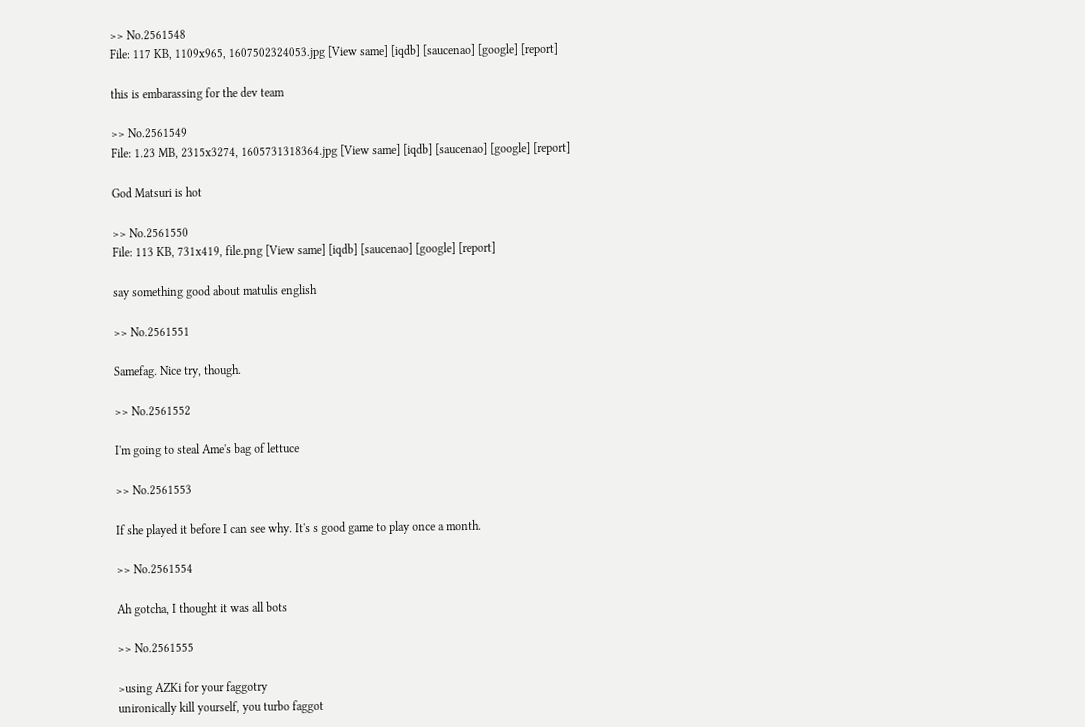>> No.2561548
File: 117 KB, 1109x965, 1607502324053.jpg [View same] [iqdb] [saucenao] [google] [report]

this is embarassing for the dev team

>> No.2561549
File: 1.23 MB, 2315x3274, 1605731318364.jpg [View same] [iqdb] [saucenao] [google] [report]

God Matsuri is hot

>> No.2561550
File: 113 KB, 731x419, file.png [View same] [iqdb] [saucenao] [google] [report]

say something good about matulis english

>> No.2561551

Samefag. Nice try, though.

>> No.2561552

I'm going to steal Ame's bag of lettuce

>> No.2561553

If she played it before I can see why. It's s good game to play once a month.

>> No.2561554

Ah gotcha, I thought it was all bots

>> No.2561555

>using AZKi for your faggotry
unironically kill yourself, you turbo faggot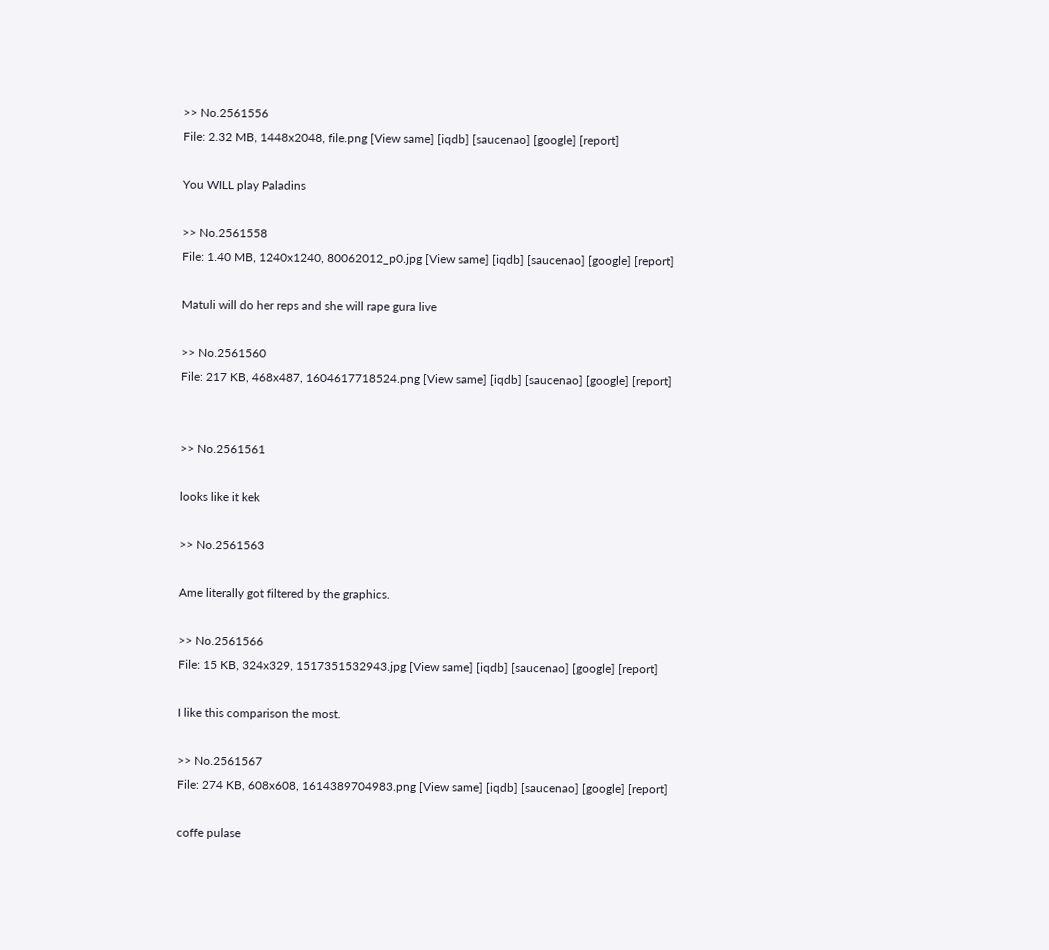>> No.2561556
File: 2.32 MB, 1448x2048, file.png [View same] [iqdb] [saucenao] [google] [report]

You WILL play Paladins

>> No.2561558
File: 1.40 MB, 1240x1240, 80062012_p0.jpg [View same] [iqdb] [saucenao] [google] [report]

Matuli will do her reps and she will rape gura live

>> No.2561560
File: 217 KB, 468x487, 1604617718524.png [View same] [iqdb] [saucenao] [google] [report]


>> No.2561561

looks like it kek

>> No.2561563

Ame literally got filtered by the graphics.

>> No.2561566
File: 15 KB, 324x329, 1517351532943.jpg [View same] [iqdb] [saucenao] [google] [report]

I like this comparison the most.

>> No.2561567
File: 274 KB, 608x608, 1614389704983.png [View same] [iqdb] [saucenao] [google] [report]

coffe pulase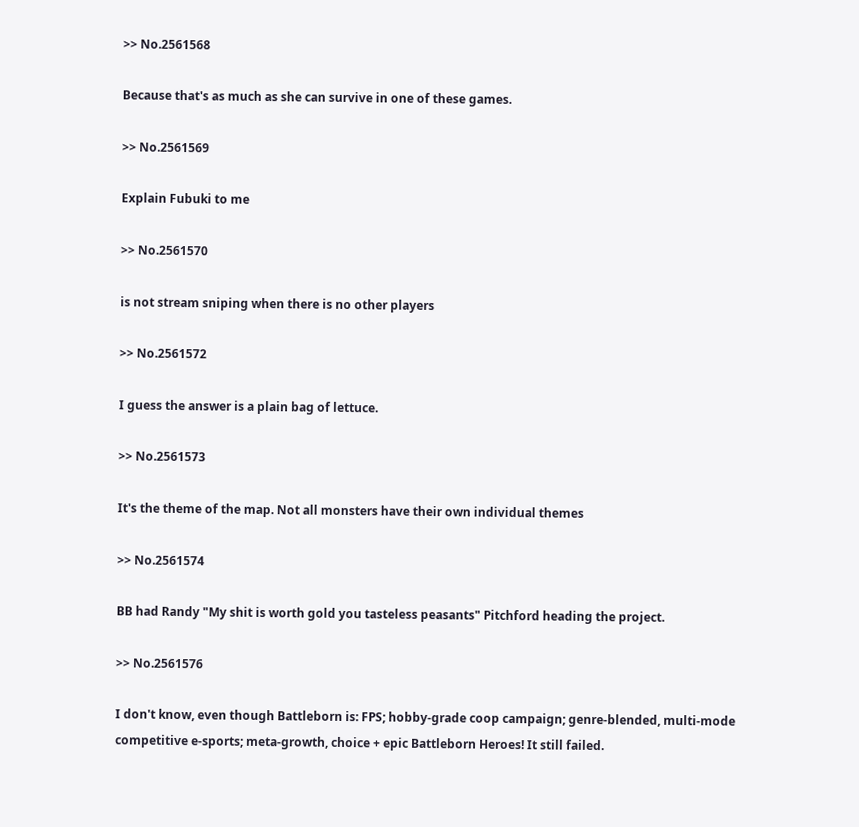>> No.2561568

Because that's as much as she can survive in one of these games.

>> No.2561569

Explain Fubuki to me

>> No.2561570

is not stream sniping when there is no other players

>> No.2561572

I guess the answer is a plain bag of lettuce.

>> No.2561573

It's the theme of the map. Not all monsters have their own individual themes

>> No.2561574

BB had Randy "My shit is worth gold you tasteless peasants" Pitchford heading the project.

>> No.2561576

I don't know, even though Battleborn is: FPS; hobby-grade coop campaign; genre-blended, multi-mode competitive e-sports; meta-growth, choice + epic Battleborn Heroes! It still failed.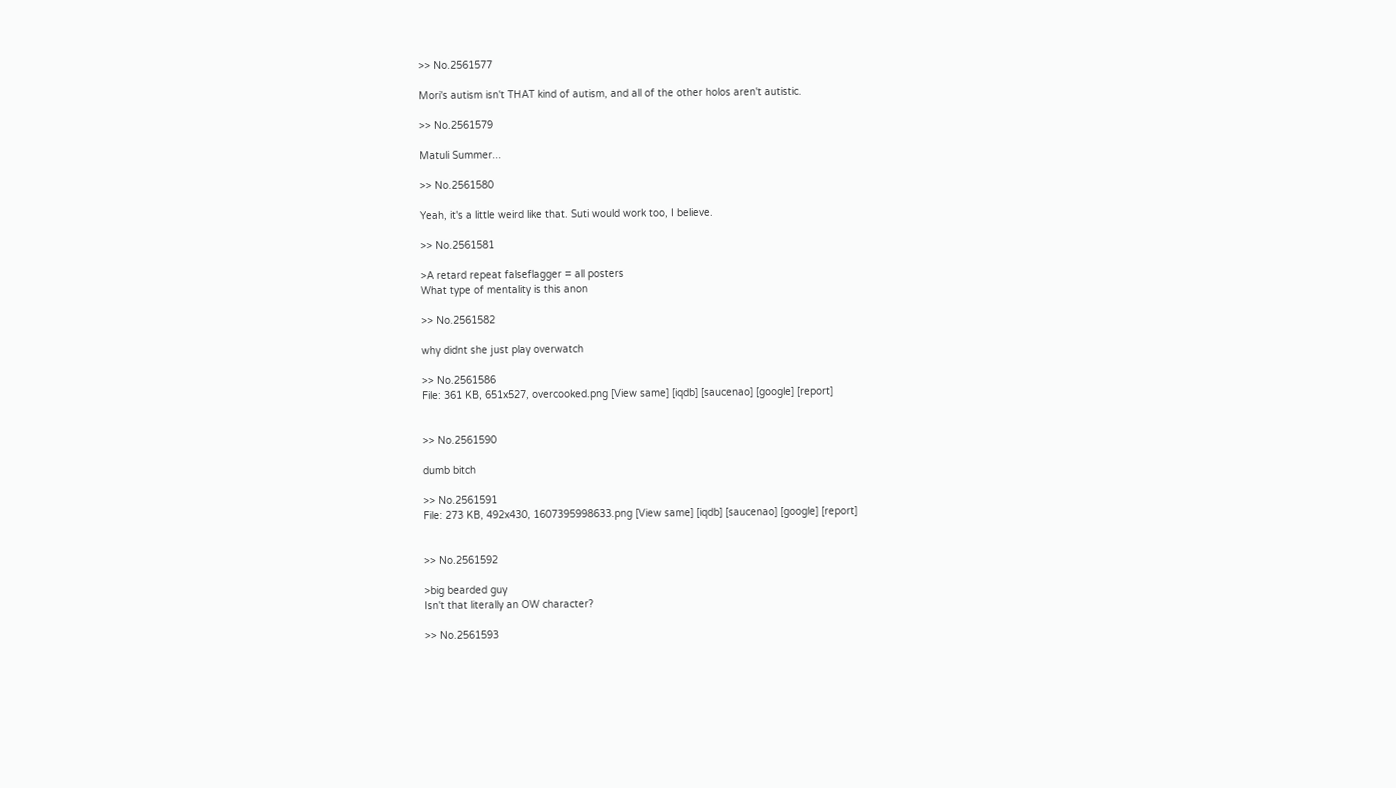>> No.2561577

Mori's autism isn't THAT kind of autism, and all of the other holos aren't autistic.

>> No.2561579

Matuli Summer...

>> No.2561580

Yeah, it's a little weird like that. Suti would work too, I believe.

>> No.2561581

>A retard repeat falseflagger = all posters
What type of mentality is this anon

>> No.2561582

why didnt she just play overwatch

>> No.2561586
File: 361 KB, 651x527, overcooked.png [View same] [iqdb] [saucenao] [google] [report]


>> No.2561590

dumb bitch

>> No.2561591
File: 273 KB, 492x430, 1607395998633.png [View same] [iqdb] [saucenao] [google] [report]


>> No.2561592

>big bearded guy
Isn't that literally an OW character?

>> No.2561593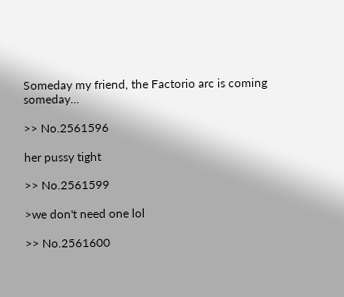Someday my friend, the Factorio arc is coming someday...

>> No.2561596

her pussy tight

>> No.2561599

>we don't need one lol

>> No.2561600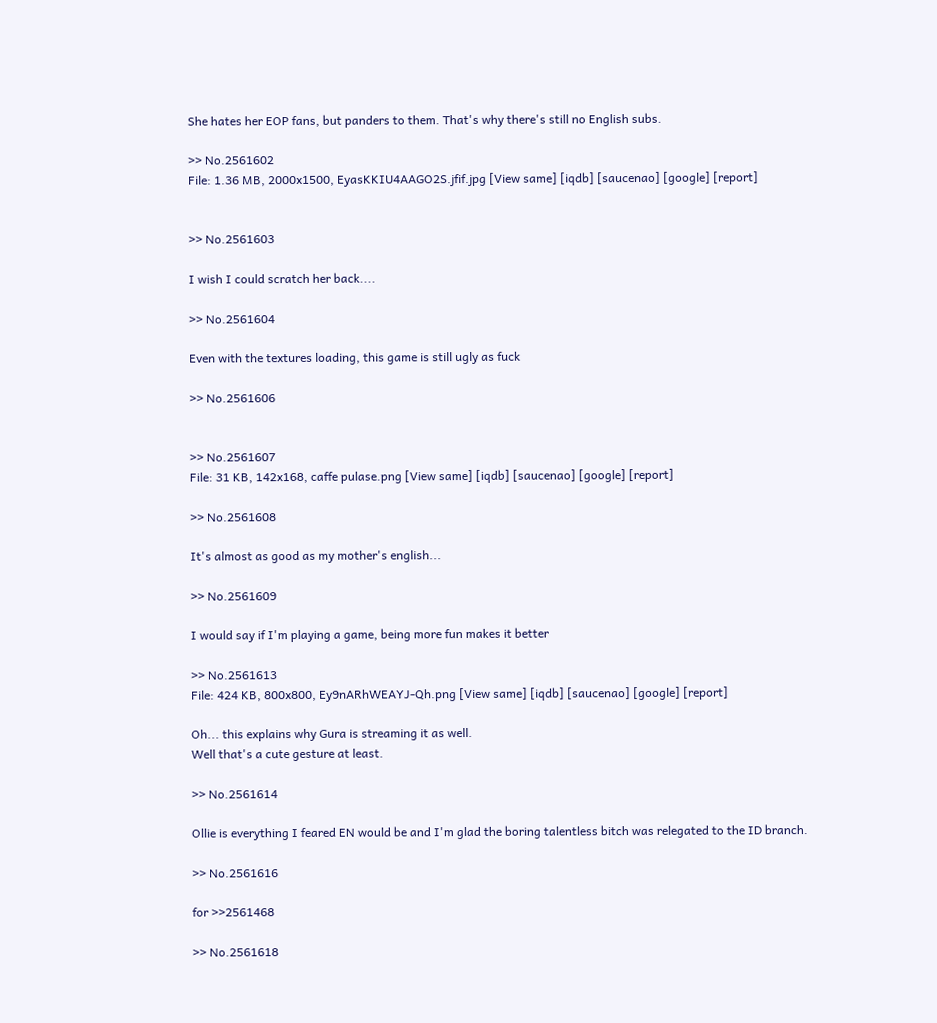She hates her EOP fans, but panders to them. That's why there's still no English subs.

>> No.2561602
File: 1.36 MB, 2000x1500, EyasKKIU4AAGO2S.jfif.jpg [View same] [iqdb] [saucenao] [google] [report]


>> No.2561603

I wish I could scratch her back....

>> No.2561604

Even with the textures loading, this game is still ugly as fuck

>> No.2561606


>> No.2561607
File: 31 KB, 142x168, caffe pulase.png [View same] [iqdb] [saucenao] [google] [report]

>> No.2561608

It's almost as good as my mother's english...

>> No.2561609

I would say if I'm playing a game, being more fun makes it better

>> No.2561613
File: 424 KB, 800x800, Ey9nARhWEAYJ-Qh.png [View same] [iqdb] [saucenao] [google] [report]

Oh... this explains why Gura is streaming it as well.
Well that's a cute gesture at least.

>> No.2561614

Ollie is everything I feared EN would be and I'm glad the boring talentless bitch was relegated to the ID branch.

>> No.2561616

for >>2561468

>> No.2561618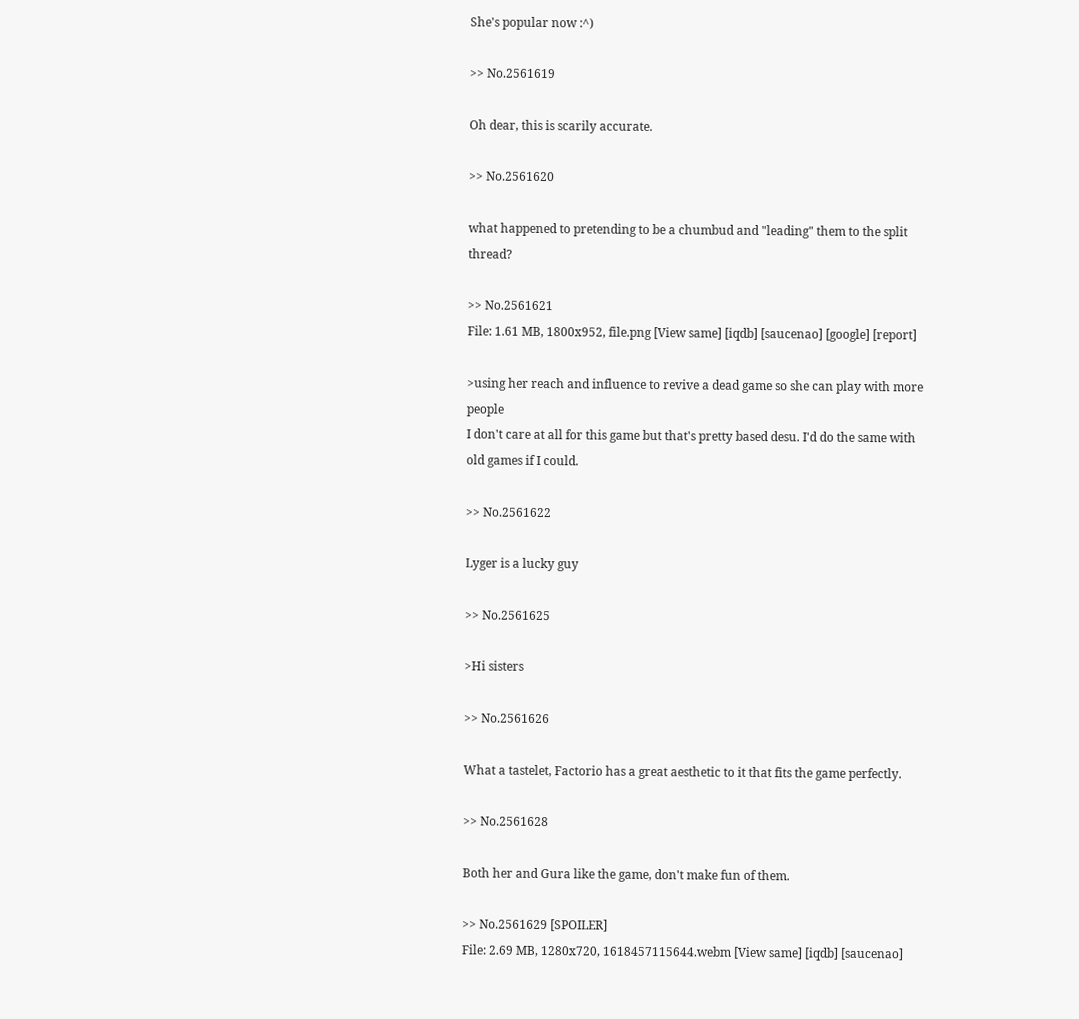She's popular now :^)

>> No.2561619

Oh dear, this is scarily accurate.

>> No.2561620

what happened to pretending to be a chumbud and "leading" them to the split thread?

>> No.2561621
File: 1.61 MB, 1800x952, file.png [View same] [iqdb] [saucenao] [google] [report]

>using her reach and influence to revive a dead game so she can play with more people
I don't care at all for this game but that's pretty based desu. I'd do the same with old games if I could.

>> No.2561622

Lyger is a lucky guy

>> No.2561625

>Hi sisters

>> No.2561626

What a tastelet, Factorio has a great aesthetic to it that fits the game perfectly.

>> No.2561628

Both her and Gura like the game, don't make fun of them.

>> No.2561629 [SPOILER]
File: 2.69 MB, 1280x720, 1618457115644.webm [View same] [iqdb] [saucenao]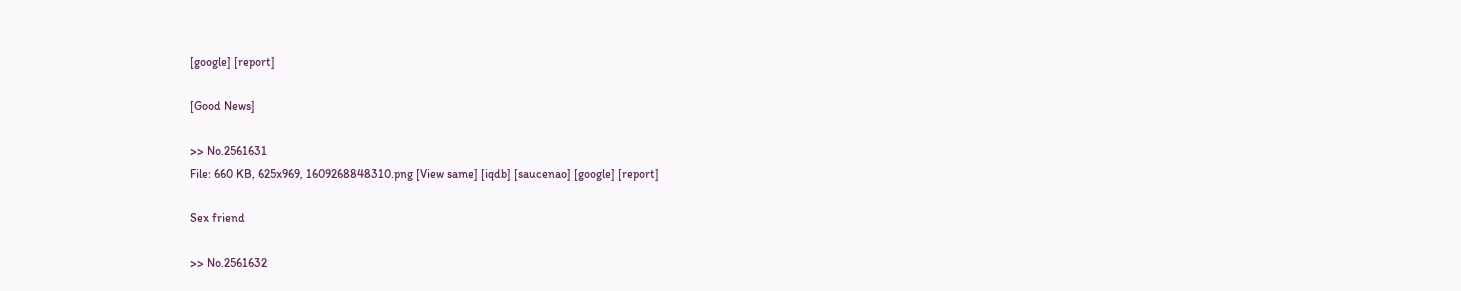[google] [report]

[Good News]

>> No.2561631
File: 660 KB, 625x969, 1609268848310.png [View same] [iqdb] [saucenao] [google] [report]

Sex friend

>> No.2561632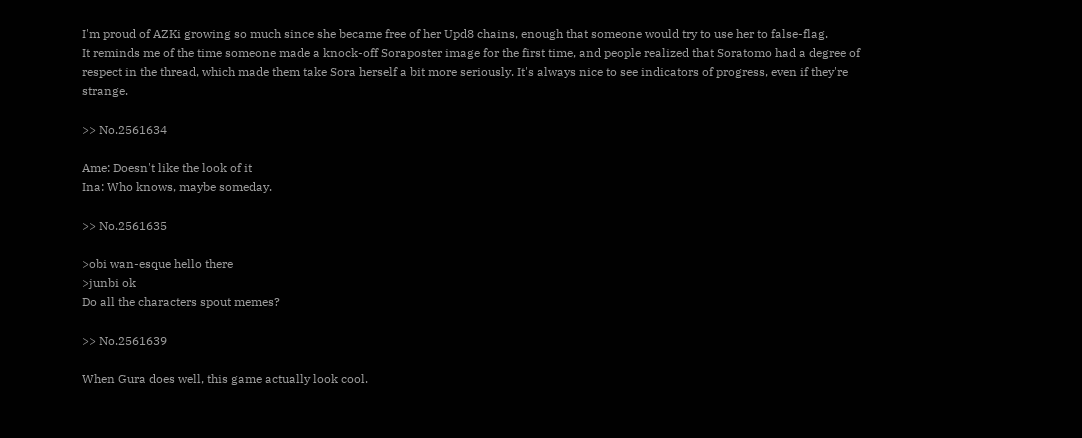I'm proud of AZKi growing so much since she became free of her Upd8 chains, enough that someone would try to use her to false-flag.
It reminds me of the time someone made a knock-off Soraposter image for the first time, and people realized that Soratomo had a degree of respect in the thread, which made them take Sora herself a bit more seriously. It's always nice to see indicators of progress, even if they're strange.

>> No.2561634

Ame: Doesn't like the look of it
Ina: Who knows, maybe someday.

>> No.2561635

>obi wan-esque hello there
>junbi ok
Do all the characters spout memes?

>> No.2561639

When Gura does well, this game actually look cool.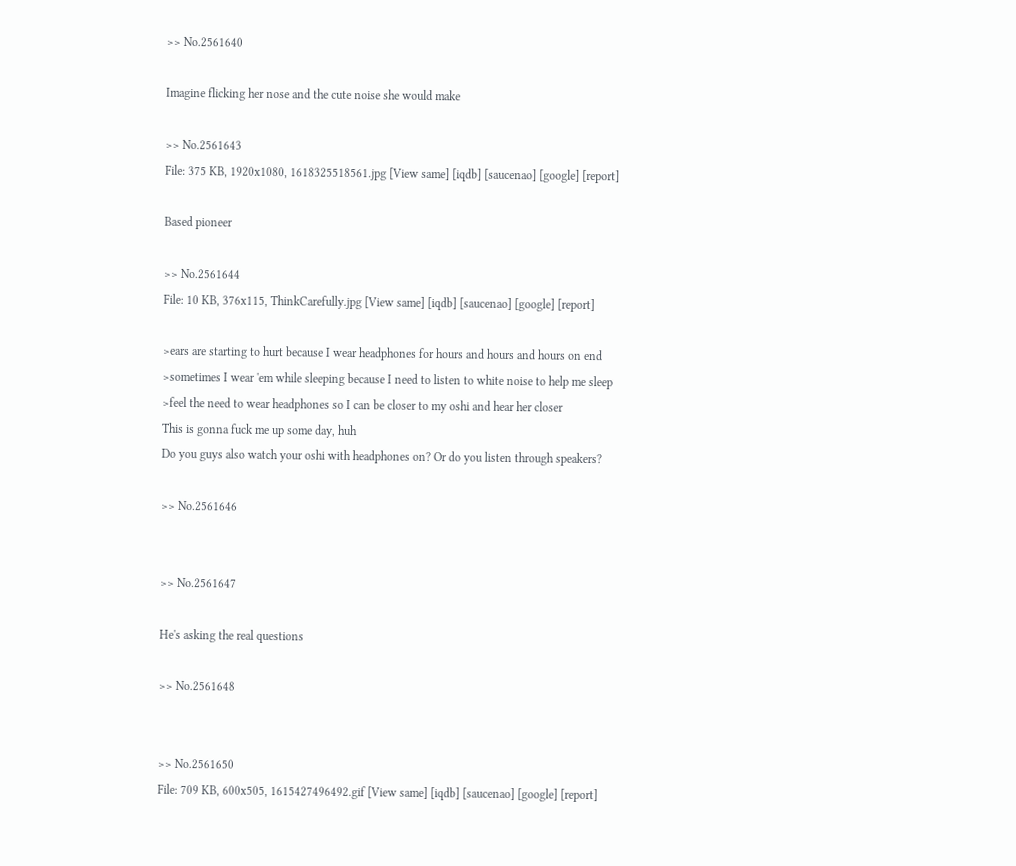>> No.2561640

Imagine flicking her nose and the cute noise she would make

>> No.2561643
File: 375 KB, 1920x1080, 1618325518561.jpg [View same] [iqdb] [saucenao] [google] [report]

Based pioneer

>> No.2561644
File: 10 KB, 376x115, ThinkCarefully.jpg [View same] [iqdb] [saucenao] [google] [report]

>ears are starting to hurt because I wear headphones for hours and hours and hours on end
>sometimes I wear 'em while sleeping because I need to listen to white noise to help me sleep
>feel the need to wear headphones so I can be closer to my oshi and hear her closer
This is gonna fuck me up some day, huh
Do you guys also watch your oshi with headphones on? Or do you listen through speakers?

>> No.2561646


>> No.2561647

He's asking the real questions

>> No.2561648


>> No.2561650
File: 709 KB, 600x505, 1615427496492.gif [View same] [iqdb] [saucenao] [google] [report]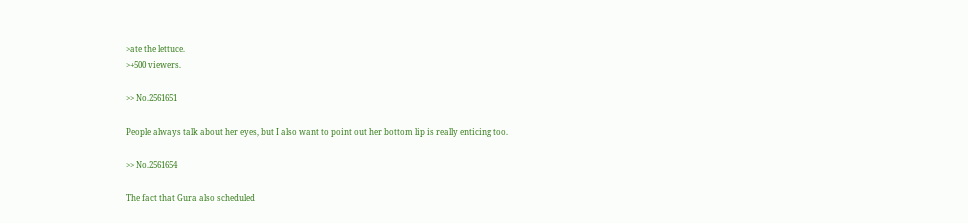>ate the lettuce.
>+500 viewers.

>> No.2561651

People always talk about her eyes, but I also want to point out her bottom lip is really enticing too.

>> No.2561654

The fact that Gura also scheduled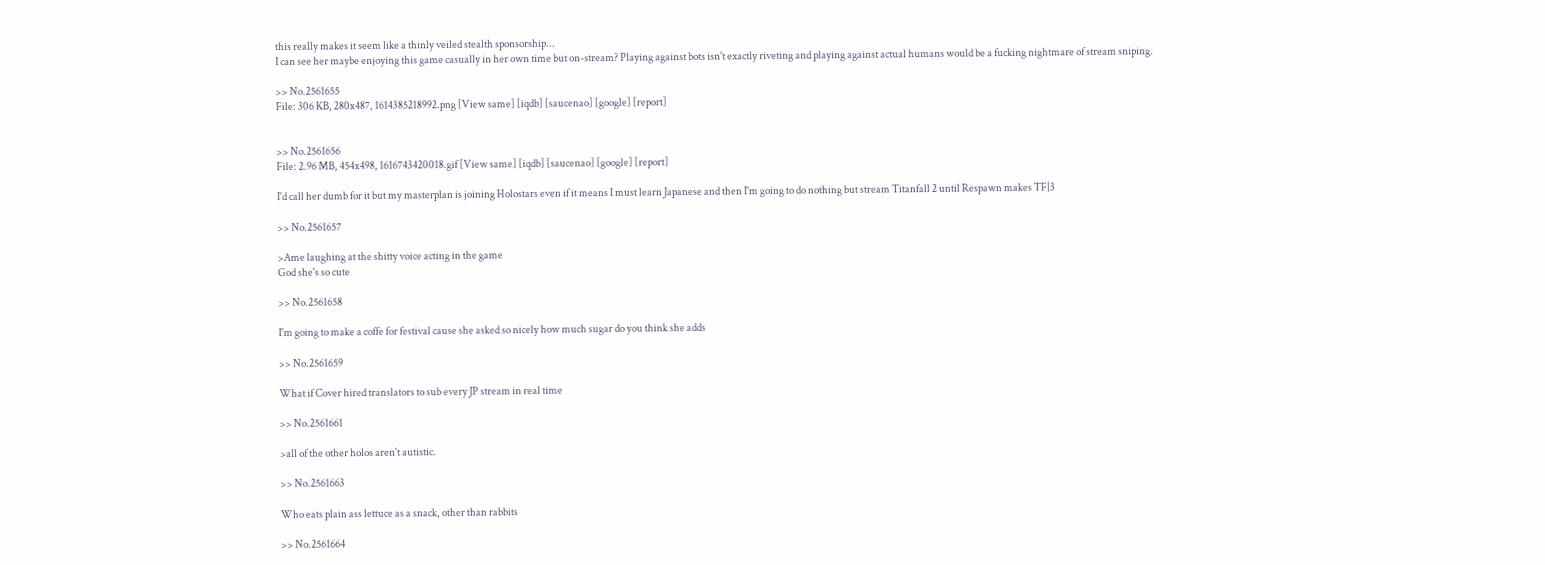this really makes it seem like a thinly veiled stealth sponsorship...
I can see her maybe enjoying this game casually in her own time but on-stream? Playing against bots isn't exactly riveting and playing against actual humans would be a fucking nightmare of stream sniping.

>> No.2561655
File: 306 KB, 280x487, 1614385218992.png [View same] [iqdb] [saucenao] [google] [report]


>> No.2561656
File: 2.96 MB, 454x498, 1616743420018.gif [View same] [iqdb] [saucenao] [google] [report]

I'd call her dumb for it but my masterplan is joining Holostars even if it means I must learn Japanese and then I'm going to do nothing but stream Titanfall 2 until Respawn makes TF|3

>> No.2561657

>Ame laughing at the shitty voice acting in the game
God she's so cute

>> No.2561658

I'm going to make a coffe for festival cause she asked so nicely how much sugar do you think she adds

>> No.2561659

What if Cover hired translators to sub every JP stream in real time

>> No.2561661

>all of the other holos aren't autistic.

>> No.2561663

Who eats plain ass lettuce as a snack, other than rabbits

>> No.2561664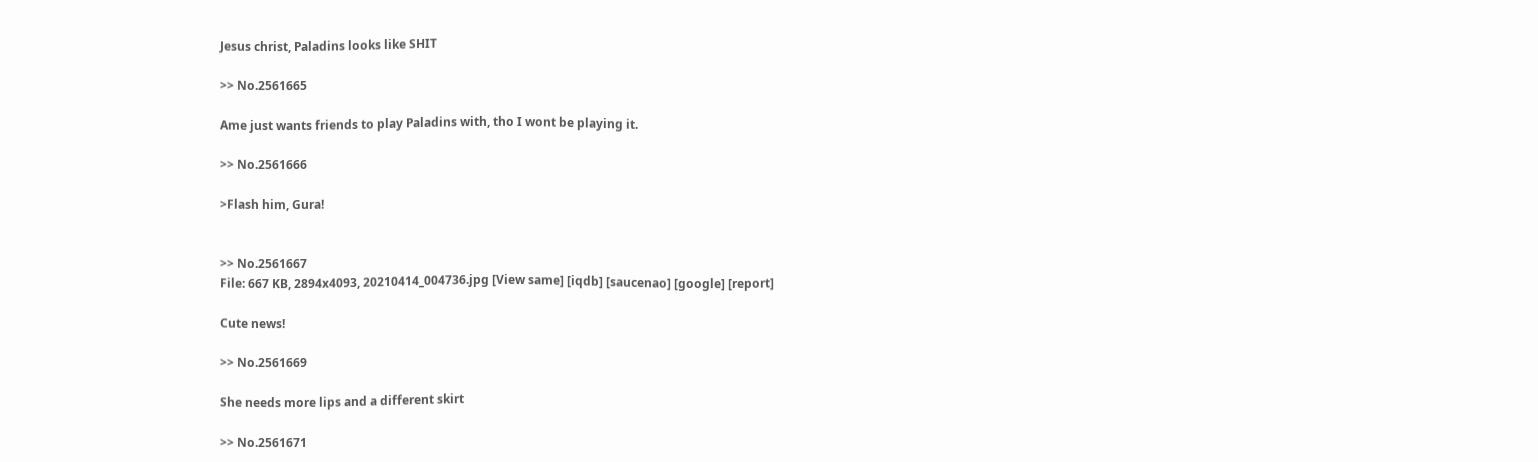Jesus christ, Paladins looks like SHIT

>> No.2561665

Ame just wants friends to play Paladins with, tho I wont be playing it.

>> No.2561666

>Flash him, Gura!


>> No.2561667
File: 667 KB, 2894x4093, 20210414_004736.jpg [View same] [iqdb] [saucenao] [google] [report]

Cute news!

>> No.2561669

She needs more lips and a different skirt

>> No.2561671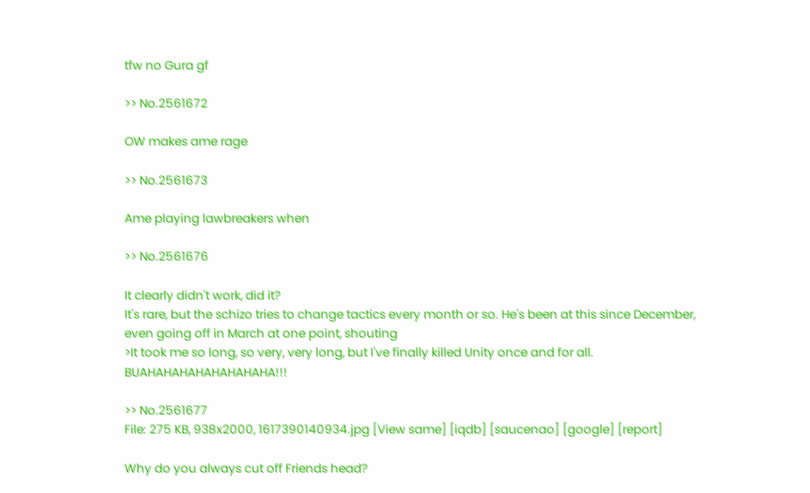tfw no Gura gf

>> No.2561672

OW makes ame rage

>> No.2561673

Ame playing lawbreakers when

>> No.2561676

It clearly didn't work, did it?
It's rare, but the schizo tries to change tactics every month or so. He's been at this since December, even going off in March at one point, shouting
>It took me so long, so very, very long, but I've finally killed Unity once and for all. BUAHAHAHAHAHAHAHAHA!!!

>> No.2561677
File: 275 KB, 938x2000, 1617390140934.jpg [View same] [iqdb] [saucenao] [google] [report]

Why do you always cut off Friends head?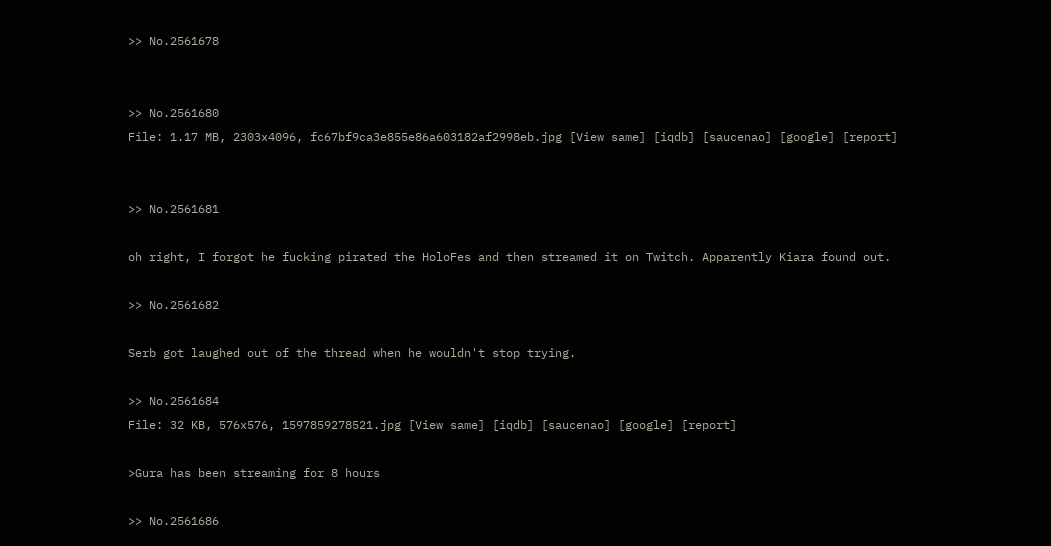>> No.2561678


>> No.2561680
File: 1.17 MB, 2303x4096, fc67bf9ca3e855e86a603182af2998eb.jpg [View same] [iqdb] [saucenao] [google] [report]


>> No.2561681

oh right, I forgot he fucking pirated the HoloFes and then streamed it on Twitch. Apparently Kiara found out.

>> No.2561682

Serb got laughed out of the thread when he wouldn't stop trying.

>> No.2561684
File: 32 KB, 576x576, 1597859278521.jpg [View same] [iqdb] [saucenao] [google] [report]

>Gura has been streaming for 8 hours

>> No.2561686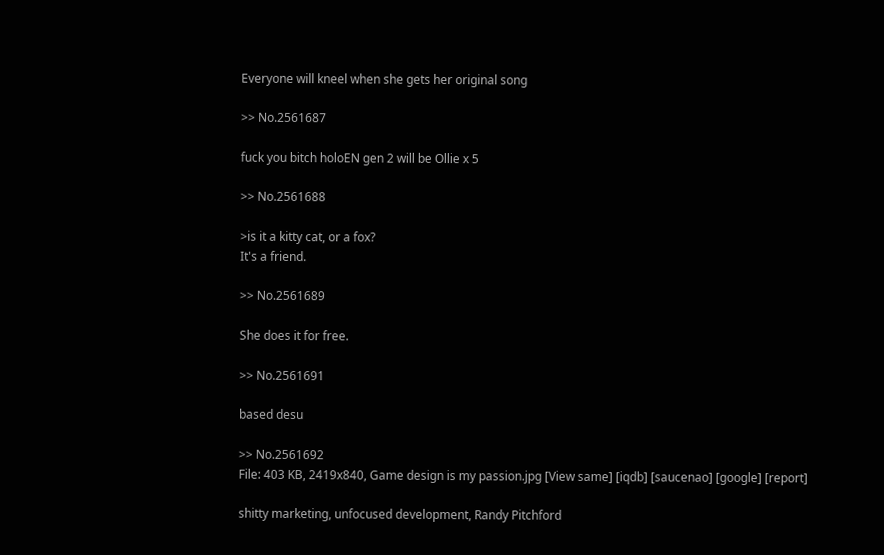Everyone will kneel when she gets her original song

>> No.2561687

fuck you bitch holoEN gen 2 will be Ollie x 5

>> No.2561688

>is it a kitty cat, or a fox?
It's a friend.

>> No.2561689

She does it for free.

>> No.2561691

based desu

>> No.2561692
File: 403 KB, 2419x840, Game design is my passion.jpg [View same] [iqdb] [saucenao] [google] [report]

shitty marketing, unfocused development, Randy Pitchford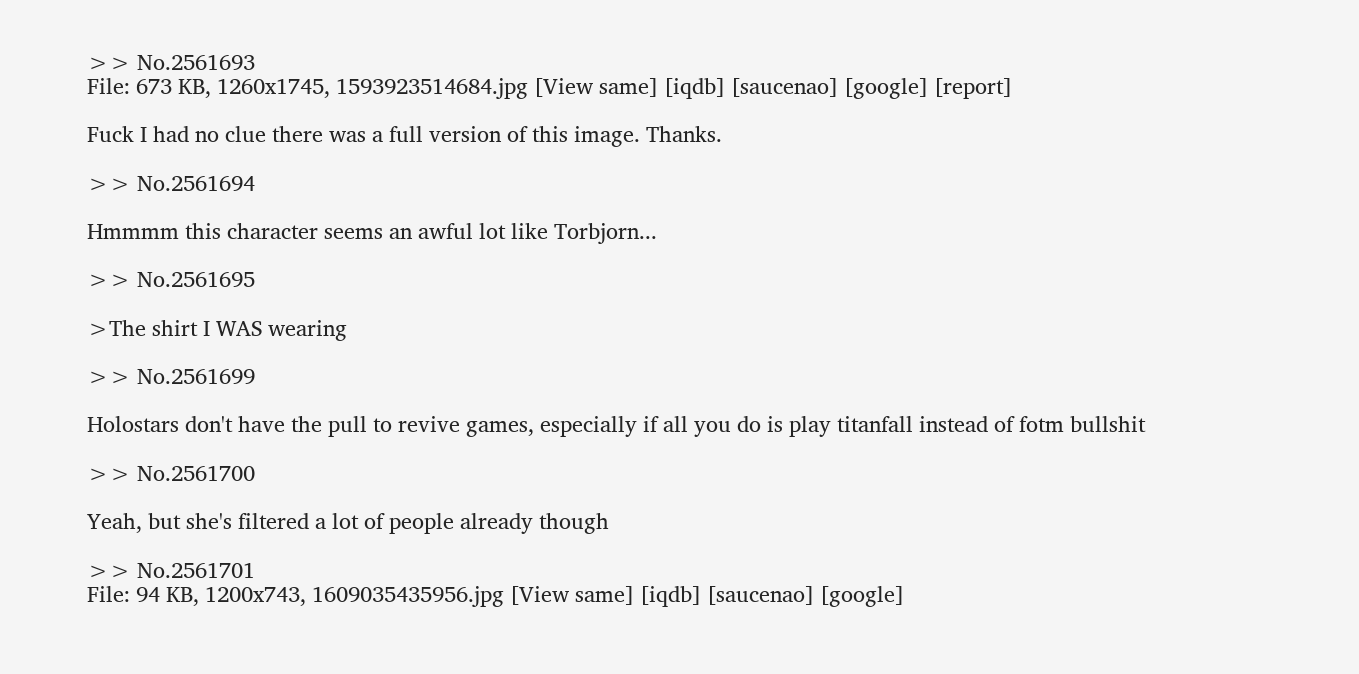>> No.2561693
File: 673 KB, 1260x1745, 1593923514684.jpg [View same] [iqdb] [saucenao] [google] [report]

Fuck I had no clue there was a full version of this image. Thanks.

>> No.2561694

Hmmmm this character seems an awful lot like Torbjorn...

>> No.2561695

>The shirt I WAS wearing

>> No.2561699

Holostars don't have the pull to revive games, especially if all you do is play titanfall instead of fotm bullshit

>> No.2561700

Yeah, but she's filtered a lot of people already though

>> No.2561701
File: 94 KB, 1200x743, 1609035435956.jpg [View same] [iqdb] [saucenao] [google]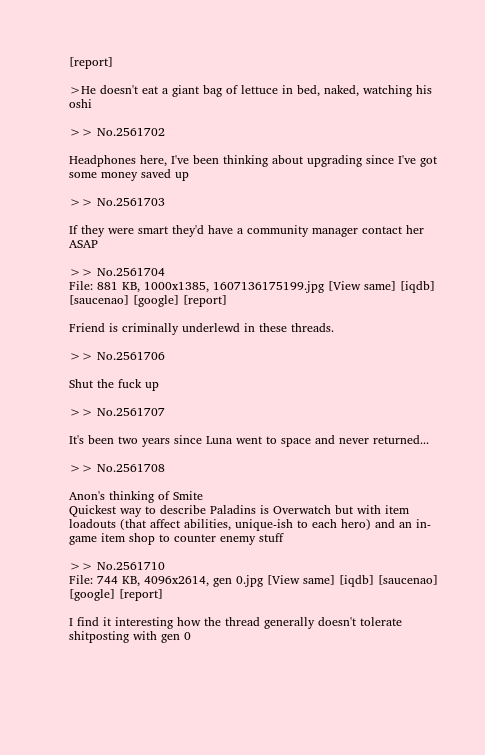[report]

>He doesn't eat a giant bag of lettuce in bed, naked, watching his oshi

>> No.2561702

Headphones here, I've been thinking about upgrading since I've got some money saved up

>> No.2561703

If they were smart they'd have a community manager contact her ASAP

>> No.2561704
File: 881 KB, 1000x1385, 1607136175199.jpg [View same] [iqdb] [saucenao] [google] [report]

Friend is criminally underlewd in these threads.

>> No.2561706

Shut the fuck up

>> No.2561707

It's been two years since Luna went to space and never returned...

>> No.2561708

Anon's thinking of Smite
Quickest way to describe Paladins is Overwatch but with item loadouts (that affect abilities, unique-ish to each hero) and an in-game item shop to counter enemy stuff

>> No.2561710
File: 744 KB, 4096x2614, gen 0.jpg [View same] [iqdb] [saucenao] [google] [report]

I find it interesting how the thread generally doesn't tolerate shitposting with gen 0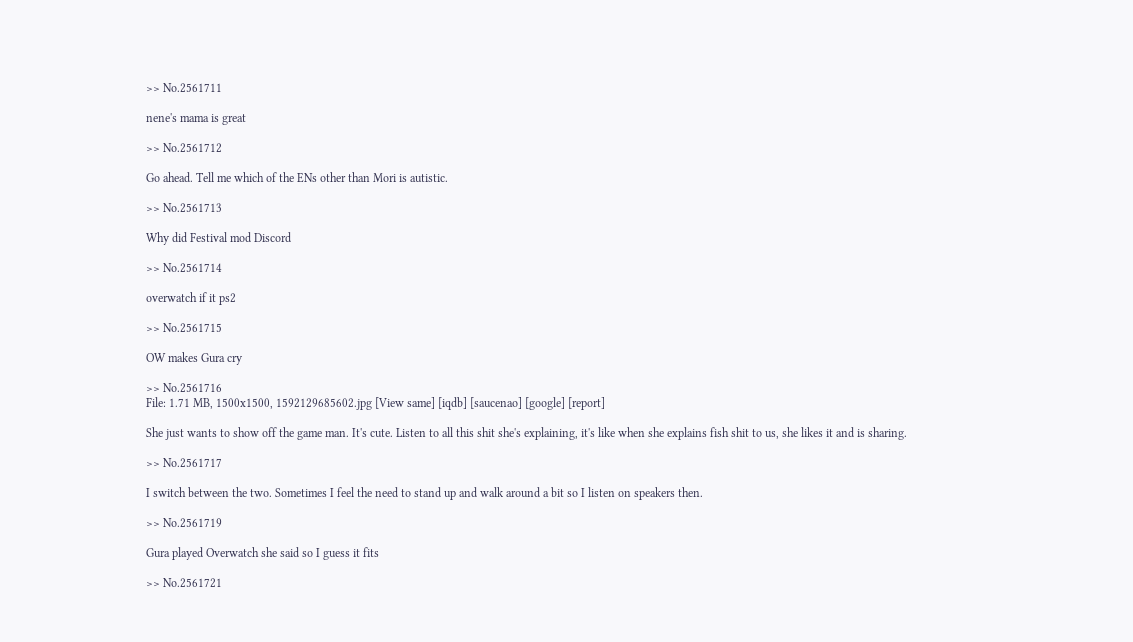>> No.2561711

nene's mama is great

>> No.2561712

Go ahead. Tell me which of the ENs other than Mori is autistic.

>> No.2561713

Why did Festival mod Discord

>> No.2561714

overwatch if it ps2

>> No.2561715

OW makes Gura cry

>> No.2561716
File: 1.71 MB, 1500x1500, 1592129685602.jpg [View same] [iqdb] [saucenao] [google] [report]

She just wants to show off the game man. It's cute. Listen to all this shit she's explaining, it's like when she explains fish shit to us, she likes it and is sharing.

>> No.2561717

I switch between the two. Sometimes I feel the need to stand up and walk around a bit so I listen on speakers then.

>> No.2561719

Gura played Overwatch she said so I guess it fits

>> No.2561721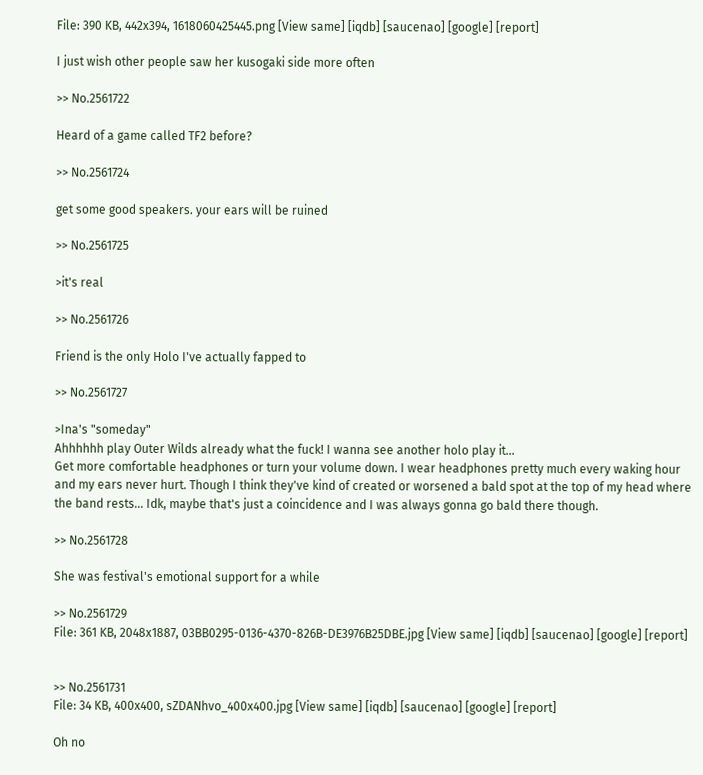File: 390 KB, 442x394, 1618060425445.png [View same] [iqdb] [saucenao] [google] [report]

I just wish other people saw her kusogaki side more often

>> No.2561722

Heard of a game called TF2 before?

>> No.2561724

get some good speakers. your ears will be ruined

>> No.2561725

>it's real

>> No.2561726

Friend is the only Holo I've actually fapped to

>> No.2561727

>Ina's "someday"
Ahhhhhh play Outer Wilds already what the fuck! I wanna see another holo play it...
Get more comfortable headphones or turn your volume down. I wear headphones pretty much every waking hour and my ears never hurt. Though I think they've kind of created or worsened a bald spot at the top of my head where the band rests... Idk, maybe that's just a coincidence and I was always gonna go bald there though.

>> No.2561728

She was festival's emotional support for a while

>> No.2561729
File: 361 KB, 2048x1887, 03BB0295-0136-4370-826B-DE3976B25DBE.jpg [View same] [iqdb] [saucenao] [google] [report]


>> No.2561731
File: 34 KB, 400x400, sZDANhvo_400x400.jpg [View same] [iqdb] [saucenao] [google] [report]

Oh no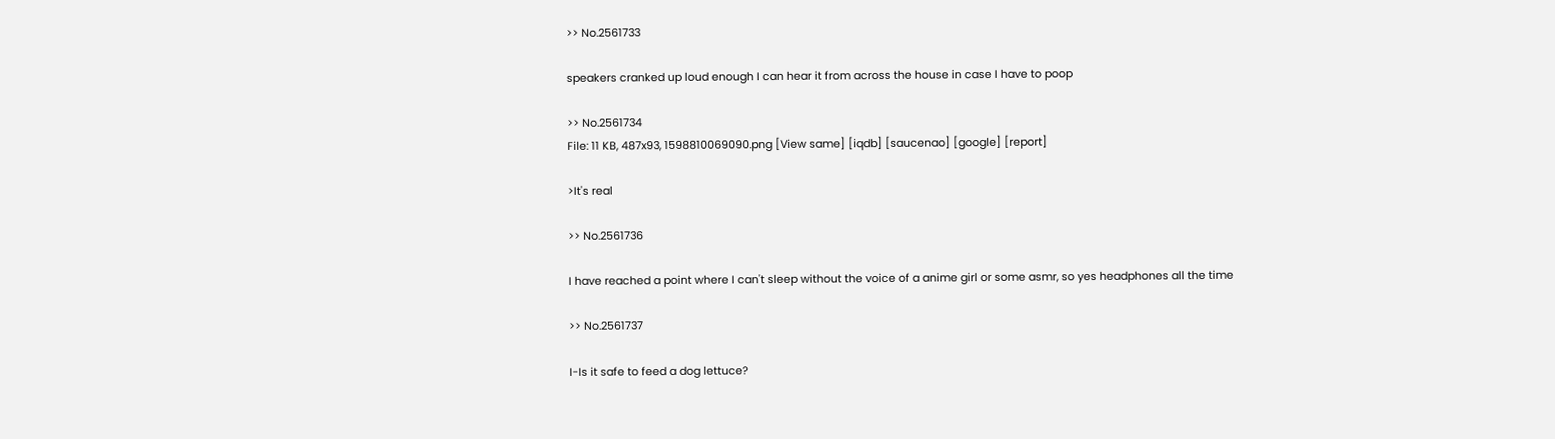>> No.2561733

speakers cranked up loud enough I can hear it from across the house in case I have to poop

>> No.2561734
File: 11 KB, 487x93, 1598810069090.png [View same] [iqdb] [saucenao] [google] [report]

>It's real

>> No.2561736

I have reached a point where I can't sleep without the voice of a anime girl or some asmr, so yes headphones all the time

>> No.2561737

I-Is it safe to feed a dog lettuce?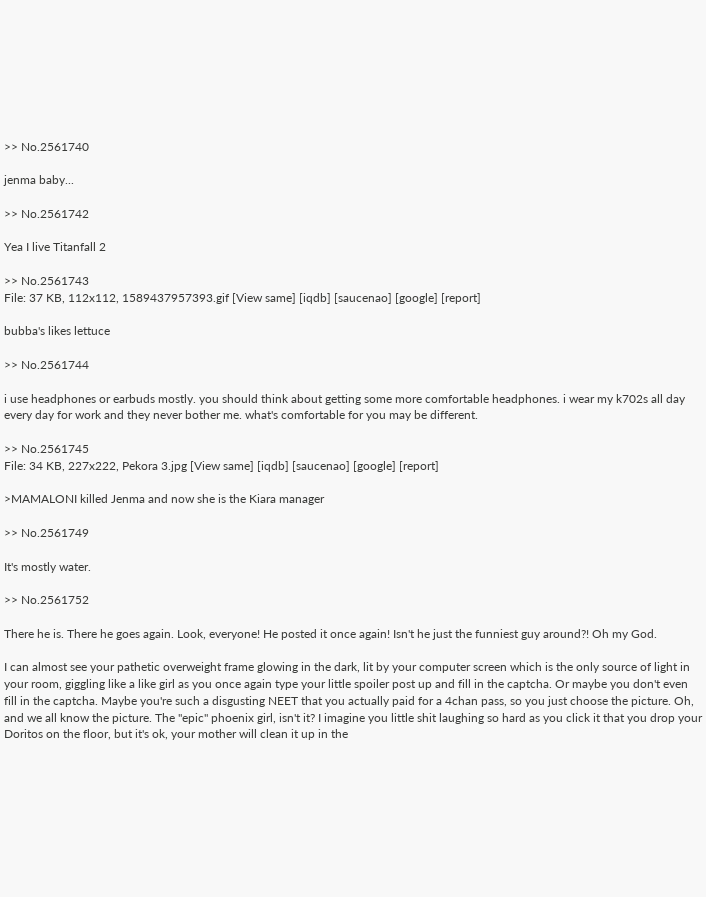>> No.2561740

jenma baby...

>> No.2561742

Yea I live Titanfall 2

>> No.2561743
File: 37 KB, 112x112, 1589437957393.gif [View same] [iqdb] [saucenao] [google] [report]

bubba's likes lettuce

>> No.2561744

i use headphones or earbuds mostly. you should think about getting some more comfortable headphones. i wear my k702s all day every day for work and they never bother me. what's comfortable for you may be different.

>> No.2561745
File: 34 KB, 227x222, Pekora 3.jpg [View same] [iqdb] [saucenao] [google] [report]

>MAMALONI killed Jenma and now she is the Kiara manager

>> No.2561749

It's mostly water.

>> No.2561752

There he is. There he goes again. Look, everyone! He posted it once again! Isn't he just the funniest guy around?! Oh my God.

I can almost see your pathetic overweight frame glowing in the dark, lit by your computer screen which is the only source of light in your room, giggling like a like girl as you once again type your little spoiler post up and fill in the captcha. Or maybe you don't even fill in the captcha. Maybe you're such a disgusting NEET that you actually paid for a 4chan pass, so you just choose the picture. Oh, and we all know the picture. The "epic" phoenix girl, isn't it? I imagine you little shit laughing so hard as you click it that you drop your Doritos on the floor, but it's ok, your mother will clean it up in the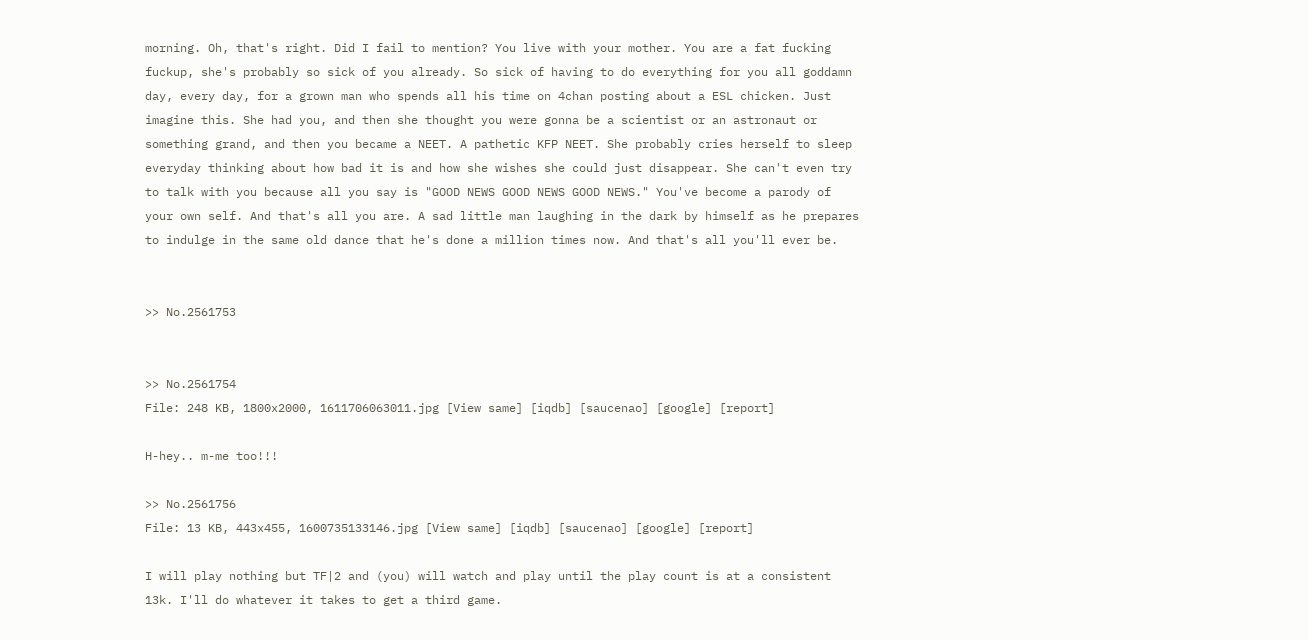morning. Oh, that's right. Did I fail to mention? You live with your mother. You are a fat fucking fuckup, she's probably so sick of you already. So sick of having to do everything for you all goddamn day, every day, for a grown man who spends all his time on 4chan posting about a ESL chicken. Just imagine this. She had you, and then she thought you were gonna be a scientist or an astronaut or something grand, and then you became a NEET. A pathetic KFP NEET. She probably cries herself to sleep everyday thinking about how bad it is and how she wishes she could just disappear. She can't even try to talk with you because all you say is "GOOD NEWS GOOD NEWS GOOD NEWS." You've become a parody of your own self. And that's all you are. A sad little man laughing in the dark by himself as he prepares to indulge in the same old dance that he's done a million times now. And that's all you'll ever be.


>> No.2561753


>> No.2561754
File: 248 KB, 1800x2000, 1611706063011.jpg [View same] [iqdb] [saucenao] [google] [report]

H-hey.. m-me too!!!

>> No.2561756
File: 13 KB, 443x455, 1600735133146.jpg [View same] [iqdb] [saucenao] [google] [report]

I will play nothing but TF|2 and (you) will watch and play until the play count is at a consistent 13k. I'll do whatever it takes to get a third game.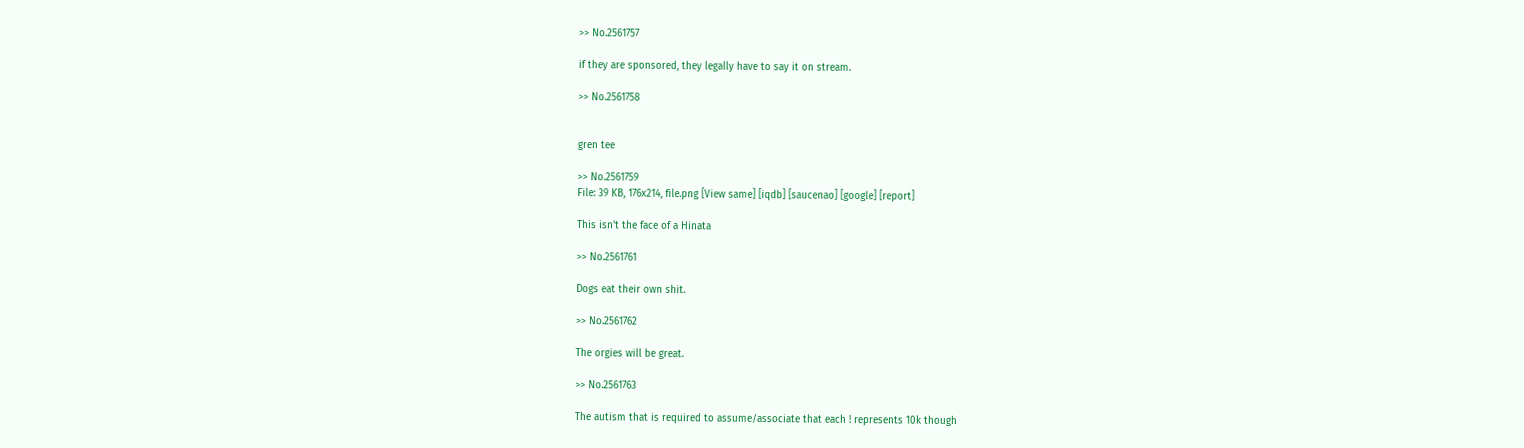>> No.2561757

if they are sponsored, they legally have to say it on stream.

>> No.2561758


gren tee

>> No.2561759
File: 39 KB, 176x214, file.png [View same] [iqdb] [saucenao] [google] [report]

This isn't the face of a Hinata

>> No.2561761

Dogs eat their own shit.

>> No.2561762

The orgies will be great.

>> No.2561763

The autism that is required to assume/associate that each ! represents 10k though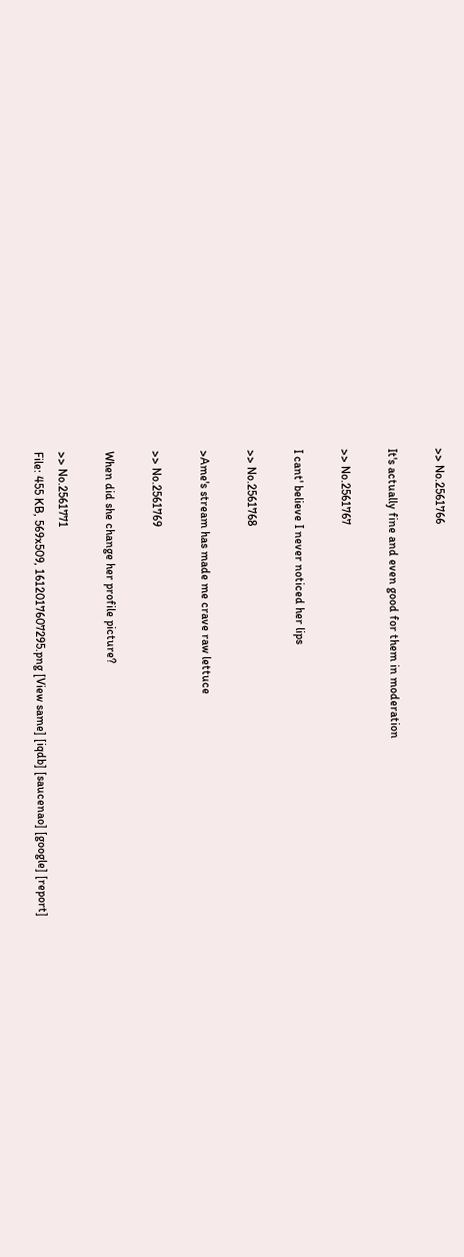>> No.2561766

It's actually fine and even good for them in moderation

>> No.2561767

I cant' believe I never noticed her lips

>> No.2561768

>Ame's stream has made me crave raw lettuce

>> No.2561769

When did she change her profile picture?

>> No.2561771
File: 455 KB, 569x509, 1612017607295.png [View same] [iqdb] [saucenao] [google] [report]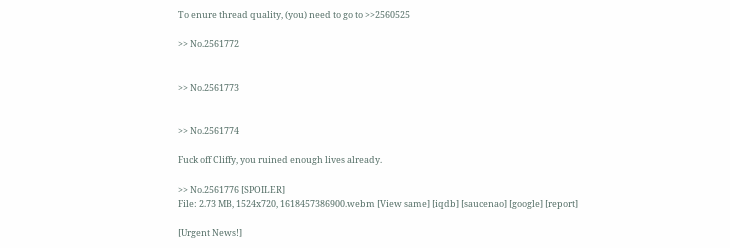To enure thread quality, (you) need to go to >>2560525

>> No.2561772


>> No.2561773


>> No.2561774

Fuck off Cliffy, you ruined enough lives already.

>> No.2561776 [SPOILER]
File: 2.73 MB, 1524x720, 1618457386900.webm [View same] [iqdb] [saucenao] [google] [report]

[Urgent News!]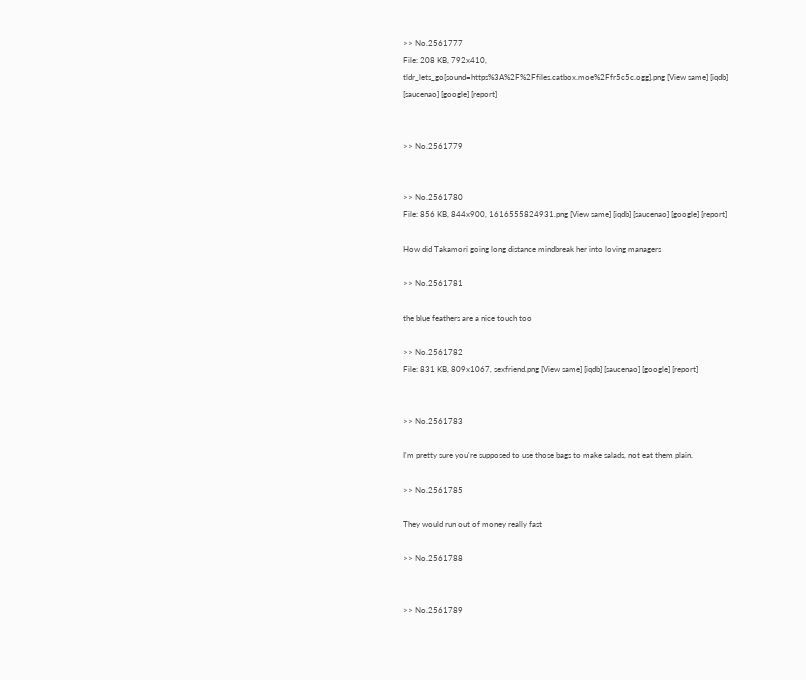>> No.2561777
File: 208 KB, 792x410, tldr_lets_go[sound=https%3A%2F%2Ffiles.catbox.moe%2Ffr5c5c.ogg].png [View same] [iqdb] [saucenao] [google] [report]


>> No.2561779


>> No.2561780
File: 856 KB, 844x900, 1616555824931.png [View same] [iqdb] [saucenao] [google] [report]

How did Takamori going long distance mindbreak her into loving managers

>> No.2561781

the blue feathers are a nice touch too

>> No.2561782
File: 831 KB, 809x1067, sexfriend.png [View same] [iqdb] [saucenao] [google] [report]


>> No.2561783

I'm pretty sure you're supposed to use those bags to make salads, not eat them plain.

>> No.2561785

They would run out of money really fast

>> No.2561788


>> No.2561789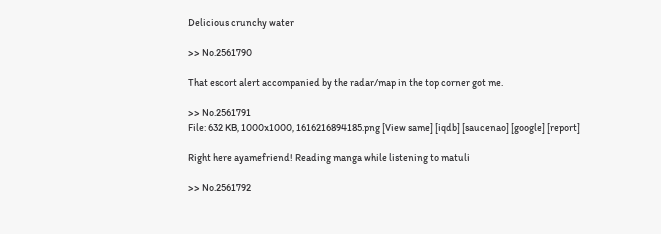Delicious crunchy water

>> No.2561790

That escort alert accompanied by the radar/map in the top corner got me.

>> No.2561791
File: 632 KB, 1000x1000, 1616216894185.png [View same] [iqdb] [saucenao] [google] [report]

Right here ayamefriend! Reading manga while listening to matuli

>> No.2561792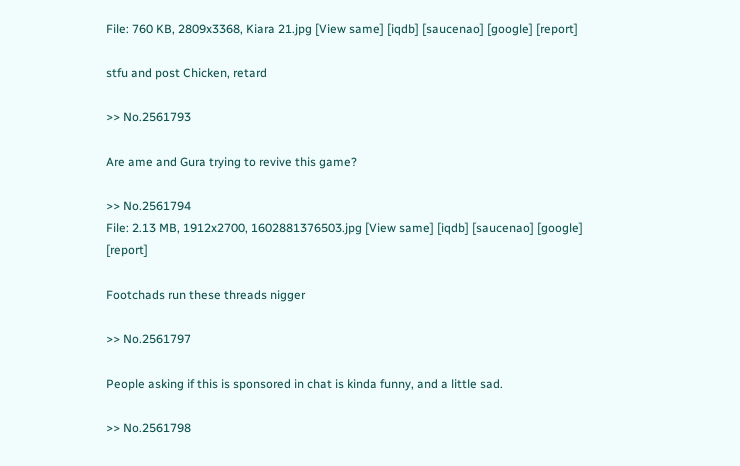File: 760 KB, 2809x3368, Kiara 21.jpg [View same] [iqdb] [saucenao] [google] [report]

stfu and post Chicken, retard

>> No.2561793

Are ame and Gura trying to revive this game?

>> No.2561794
File: 2.13 MB, 1912x2700, 1602881376503.jpg [View same] [iqdb] [saucenao] [google] [report]

Footchads run these threads nigger

>> No.2561797

People asking if this is sponsored in chat is kinda funny, and a little sad.

>> No.2561798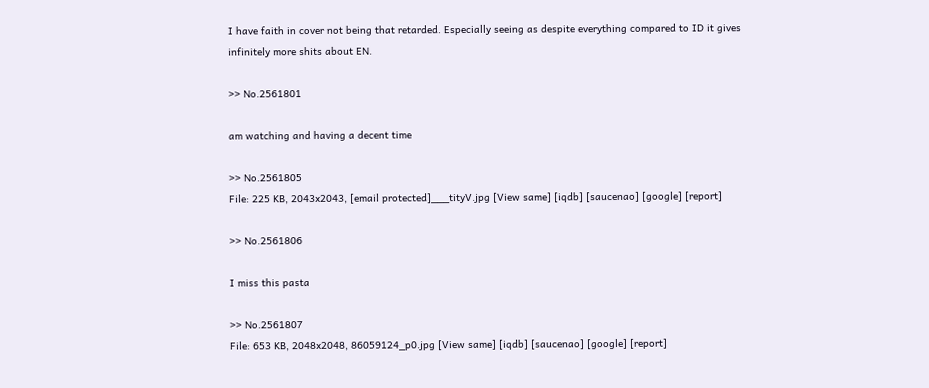I have faith in cover not being that retarded. Especially seeing as despite everything compared to ID it gives infinitely more shits about EN.

>> No.2561801

am watching and having a decent time

>> No.2561805
File: 225 KB, 2043x2043, [email protected]___tityV.jpg [View same] [iqdb] [saucenao] [google] [report]

>> No.2561806

I miss this pasta

>> No.2561807
File: 653 KB, 2048x2048, 86059124_p0.jpg [View same] [iqdb] [saucenao] [google] [report]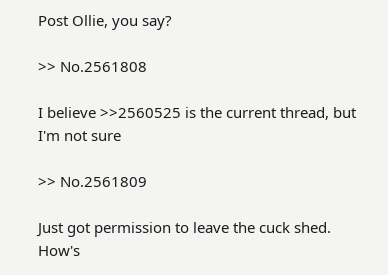Post Ollie, you say?

>> No.2561808

I believe >>2560525 is the current thread, but I'm not sure

>> No.2561809

Just got permission to leave the cuck shed. How's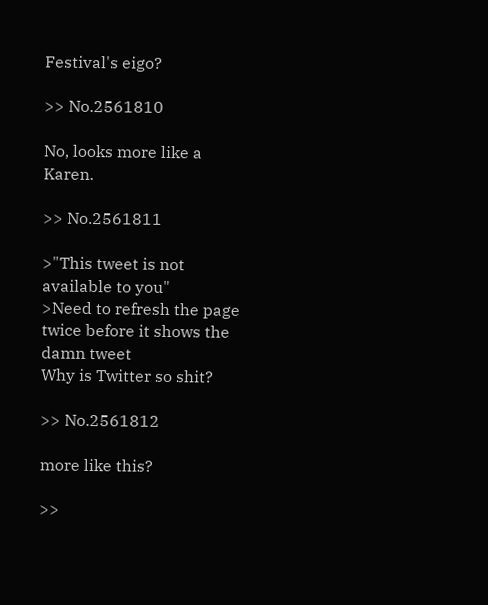Festival's eigo?

>> No.2561810

No, looks more like a Karen.

>> No.2561811

>"This tweet is not available to you"
>Need to refresh the page twice before it shows the damn tweet
Why is Twitter so shit?

>> No.2561812

more like this?

>>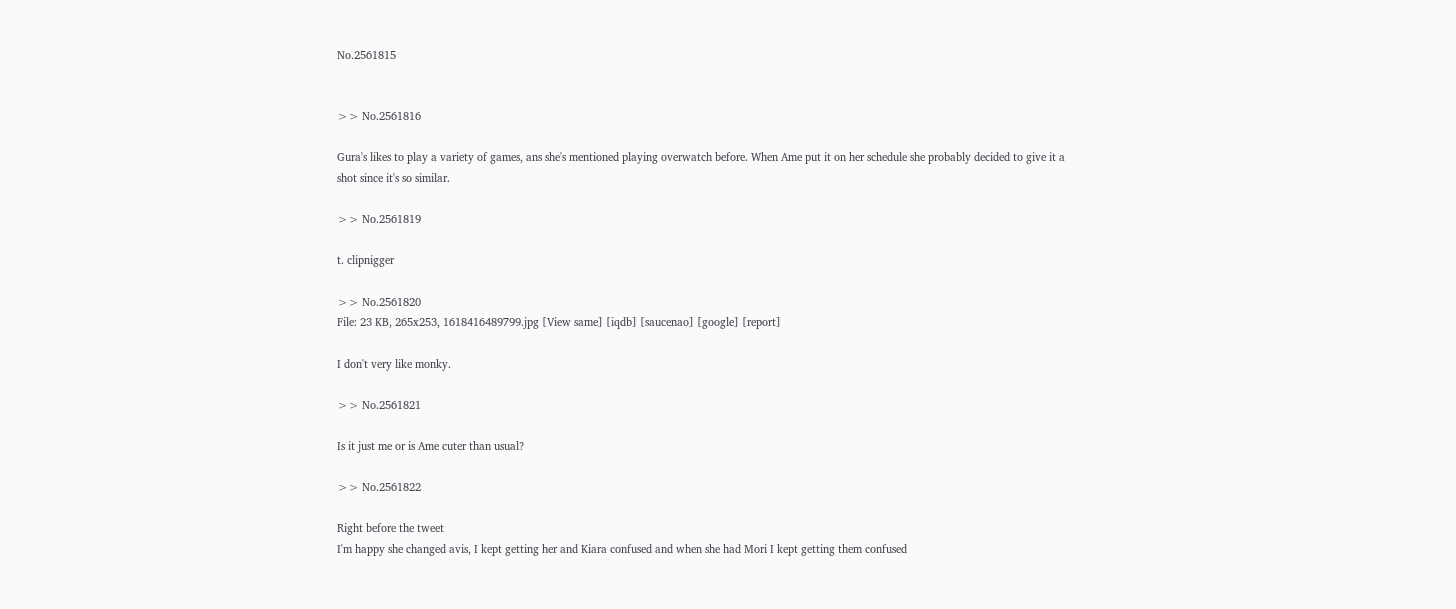No.2561815


>> No.2561816

Gura's likes to play a variety of games, ans she's mentioned playing overwatch before. When Ame put it on her schedule she probably decided to give it a shot since it's so similar.

>> No.2561819

t. clipnigger

>> No.2561820
File: 23 KB, 265x253, 1618416489799.jpg [View same] [iqdb] [saucenao] [google] [report]

I don't very like monky.

>> No.2561821

Is it just me or is Ame cuter than usual?

>> No.2561822

Right before the tweet
I'm happy she changed avis, I kept getting her and Kiara confused and when she had Mori I kept getting them confused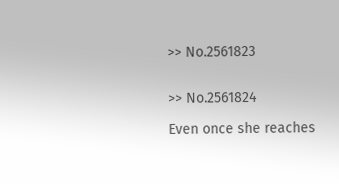>> No.2561823


>> No.2561824

Even once she reaches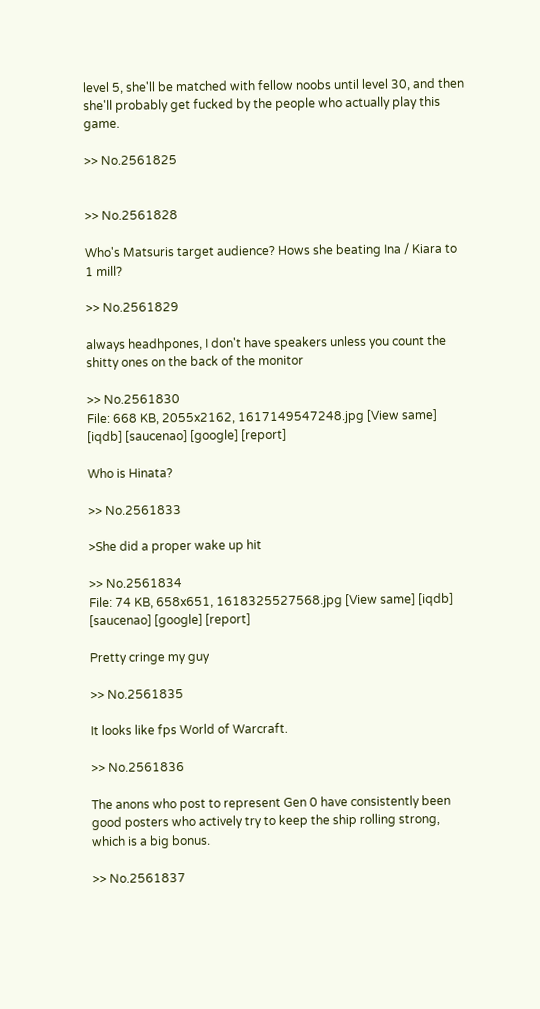level 5, she'll be matched with fellow noobs until level 30, and then she'll probably get fucked by the people who actually play this game.

>> No.2561825


>> No.2561828

Who's Matsuris target audience? Hows she beating Ina / Kiara to 1 mill?

>> No.2561829

always headhpones, I don't have speakers unless you count the shitty ones on the back of the monitor

>> No.2561830
File: 668 KB, 2055x2162, 1617149547248.jpg [View same] [iqdb] [saucenao] [google] [report]

Who is Hinata?

>> No.2561833

>She did a proper wake up hit

>> No.2561834
File: 74 KB, 658x651, 1618325527568.jpg [View same] [iqdb] [saucenao] [google] [report]

Pretty cringe my guy

>> No.2561835

It looks like fps World of Warcraft.

>> No.2561836

The anons who post to represent Gen 0 have consistently been good posters who actively try to keep the ship rolling strong, which is a big bonus.

>> No.2561837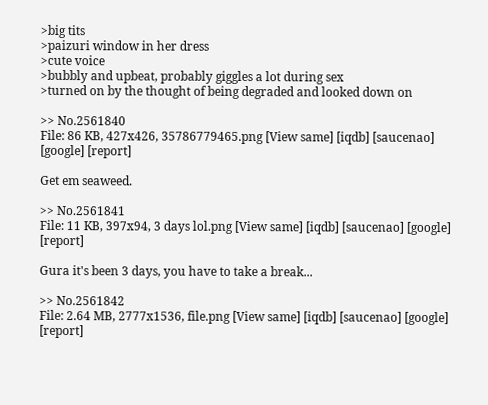>big tits
>paizuri window in her dress
>cute voice
>bubbly and upbeat, probably giggles a lot during sex
>turned on by the thought of being degraded and looked down on

>> No.2561840
File: 86 KB, 427x426, 35786779465.png [View same] [iqdb] [saucenao] [google] [report]

Get em seaweed.

>> No.2561841
File: 11 KB, 397x94, 3 days lol.png [View same] [iqdb] [saucenao] [google] [report]

Gura it's been 3 days, you have to take a break...

>> No.2561842
File: 2.64 MB, 2777x1536, file.png [View same] [iqdb] [saucenao] [google] [report]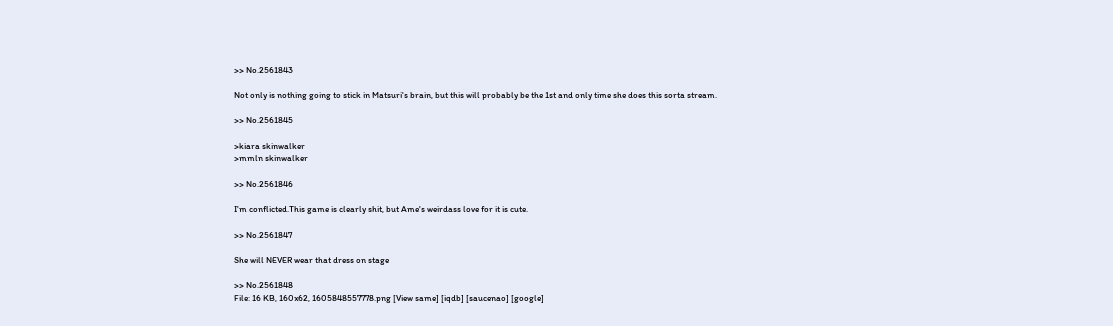>> No.2561843

Not only is nothing going to stick in Matsuri's brain, but this will probably be the 1st and only time she does this sorta stream.

>> No.2561845

>kiara skinwalker
>mmln skinwalker

>> No.2561846

I'm conflicted.This game is clearly shit, but Ame's weirdass love for it is cute.

>> No.2561847

She will NEVER wear that dress on stage

>> No.2561848
File: 16 KB, 160x62, 1605848557778.png [View same] [iqdb] [saucenao] [google]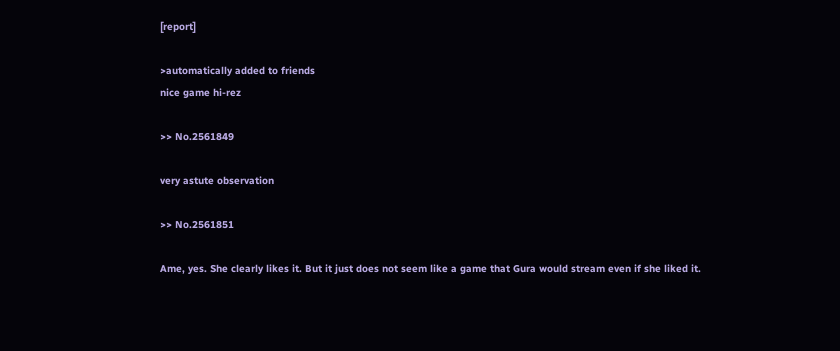[report]

>automatically added to friends
nice game hi-rez

>> No.2561849

very astute observation

>> No.2561851

Ame, yes. She clearly likes it. But it just does not seem like a game that Gura would stream even if she liked it.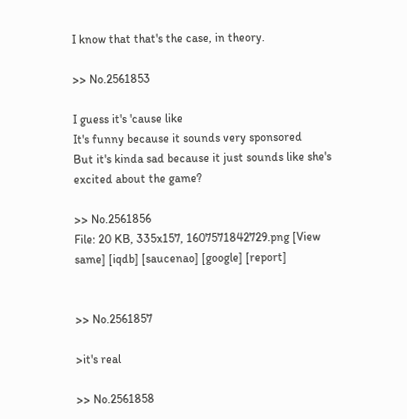I know that that's the case, in theory.

>> No.2561853

I guess it's 'cause like
It's funny because it sounds very sponsored
But it's kinda sad because it just sounds like she's excited about the game?

>> No.2561856
File: 20 KB, 335x157, 1607571842729.png [View same] [iqdb] [saucenao] [google] [report]


>> No.2561857

>it's real

>> No.2561858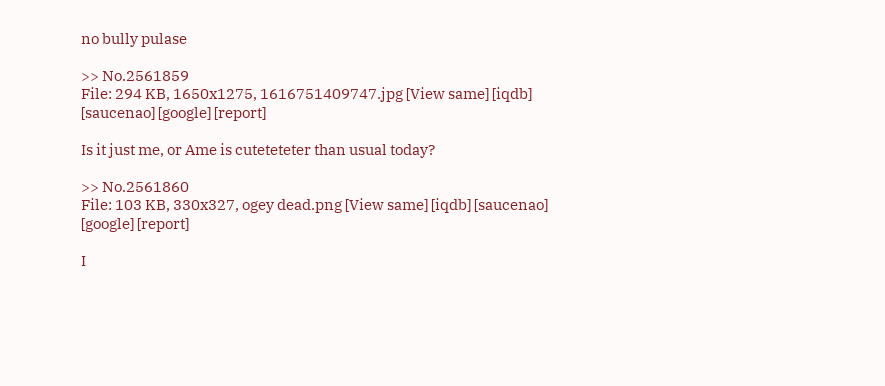no bully pulase

>> No.2561859
File: 294 KB, 1650x1275, 1616751409747.jpg [View same] [iqdb] [saucenao] [google] [report]

Is it just me, or Ame is cuteteteter than usual today?

>> No.2561860
File: 103 KB, 330x327, ogey dead.png [View same] [iqdb] [saucenao] [google] [report]

I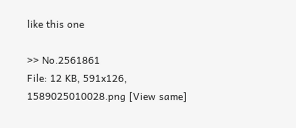like this one

>> No.2561861
File: 12 KB, 591x126, 1589025010028.png [View same]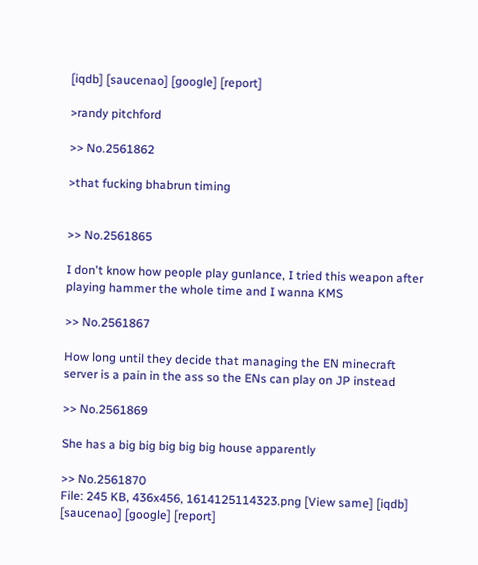[iqdb] [saucenao] [google] [report]

>randy pitchford

>> No.2561862

>that fucking bhabrun timing


>> No.2561865

I don't know how people play gunlance, I tried this weapon after playing hammer the whole time and I wanna KMS

>> No.2561867

How long until they decide that managing the EN minecraft server is a pain in the ass so the ENs can play on JP instead

>> No.2561869

She has a big big big big big house apparently

>> No.2561870
File: 245 KB, 436x456, 1614125114323.png [View same] [iqdb] [saucenao] [google] [report]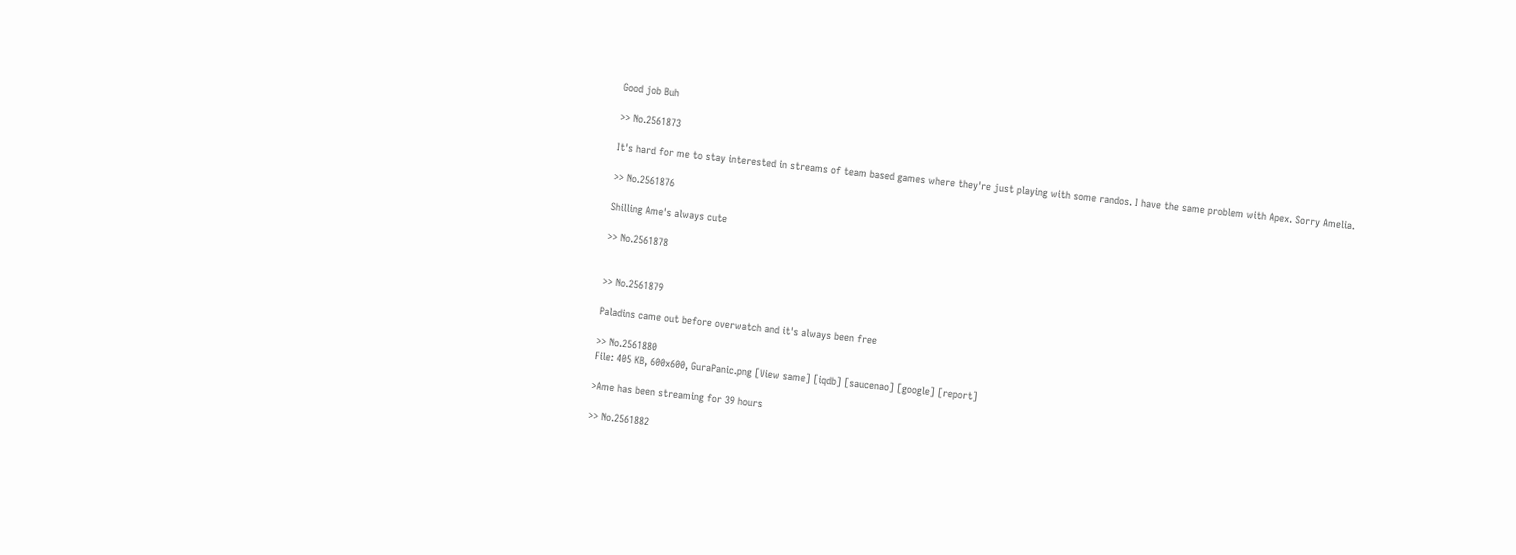Good job Buh

>> No.2561873

It's hard for me to stay interested in streams of team based games where they're just playing with some randos. I have the same problem with Apex. Sorry Amelia.

>> No.2561876

Shilling Ame's always cute

>> No.2561878


>> No.2561879

Paladins came out before overwatch and it's always been free

>> No.2561880
File: 405 KB, 600x600, GuraPanic.png [View same] [iqdb] [saucenao] [google] [report]

>Ame has been streaming for 39 hours

>> No.2561882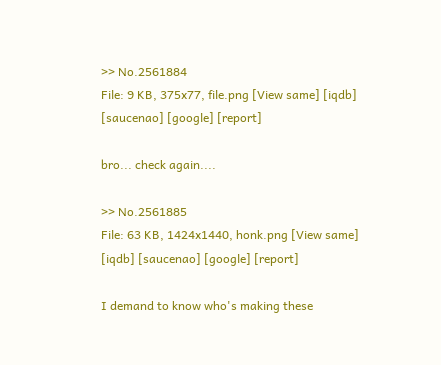>> No.2561884
File: 9 KB, 375x77, file.png [View same] [iqdb] [saucenao] [google] [report]

bro... check again....

>> No.2561885
File: 63 KB, 1424x1440, honk.png [View same] [iqdb] [saucenao] [google] [report]

I demand to know who's making these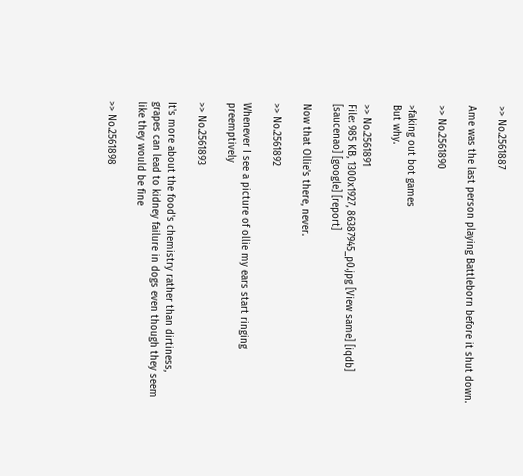>> No.2561887

Ame was the last person playing Battleborn before it shut down.

>> No.2561890

>faking out bot games
But why.

>> No.2561891
File: 985 KB, 1300x1927, 86387945_p0.jpg [View same] [iqdb] [saucenao] [google] [report]

Now that Ollie's there, never.

>> No.2561892

Whenever I see a picture of ollie my ears start ringing preemptively

>> No.2561893

It's more about the food's chemistry rather than dirtiness, grapes can lead to kidney failure in dogs even though they seem like they would be fine

>> No.2561898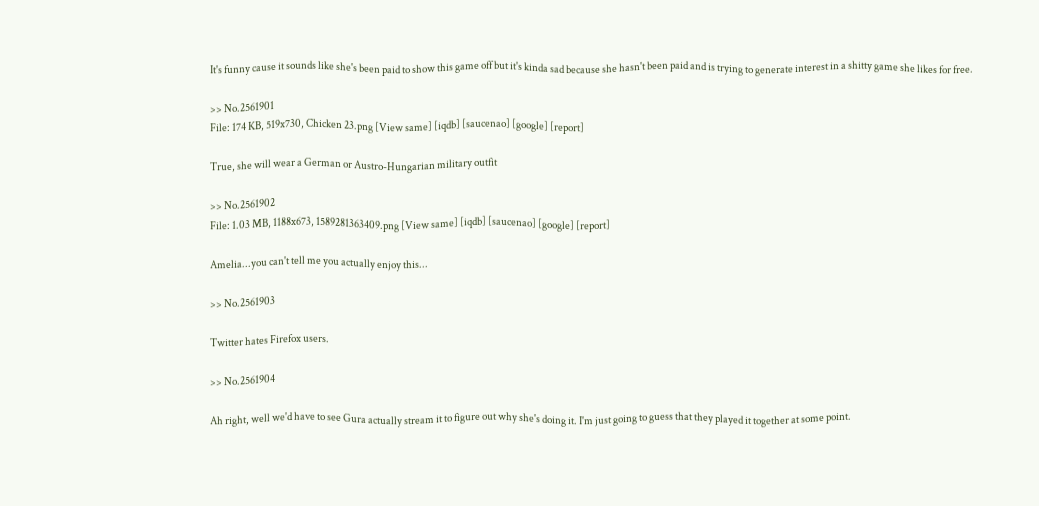It's funny cause it sounds like she's been paid to show this game off but it's kinda sad because she hasn't been paid and is trying to generate interest in a shitty game she likes for free.

>> No.2561901
File: 174 KB, 519x730, Chicken 23.png [View same] [iqdb] [saucenao] [google] [report]

True, she will wear a German or Austro-Hungarian military outfit

>> No.2561902
File: 1.03 MB, 1188x673, 1589281363409.png [View same] [iqdb] [saucenao] [google] [report]

Amelia...you can't tell me you actually enjoy this...

>> No.2561903

Twitter hates Firefox users.

>> No.2561904

Ah right, well we'd have to see Gura actually stream it to figure out why she's doing it. I'm just going to guess that they played it together at some point.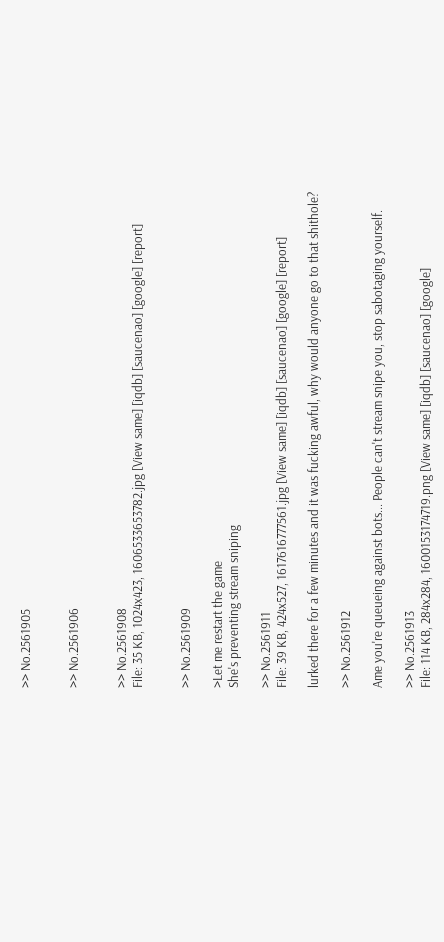>> No.2561905


>> No.2561906


>> No.2561908
File: 35 KB, 1024x423, 1606533653782.jpg [View same] [iqdb] [saucenao] [google] [report]


>> No.2561909

>Let me restart the game
She's preventing stream sniping

>> No.2561911
File: 39 KB, 424x527, 1617616777561.jpg [View same] [iqdb] [saucenao] [google] [report]

lurked there for a few minutes and it was fucking awful, why would anyone go to that shithole?

>> No.2561912

Ame you're queueing against bots... People can't stream snipe you, stop sabotaging yourself.

>> No.2561913
File: 114 KB, 284x284, 1600153174719.png [View same] [iqdb] [saucenao] [google]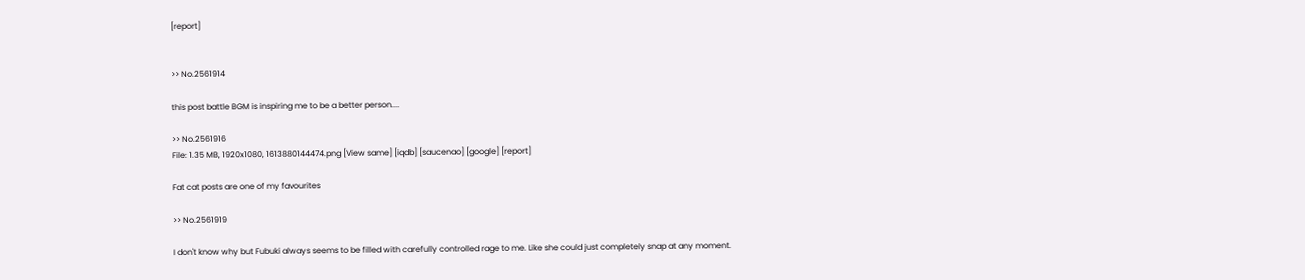[report]


>> No.2561914

this post battle BGM is inspiring me to be a better person....

>> No.2561916
File: 1.35 MB, 1920x1080, 1613880144474.png [View same] [iqdb] [saucenao] [google] [report]

Fat cat posts are one of my favourites

>> No.2561919

I don't know why but Fubuki always seems to be filled with carefully controlled rage to me. Like she could just completely snap at any moment.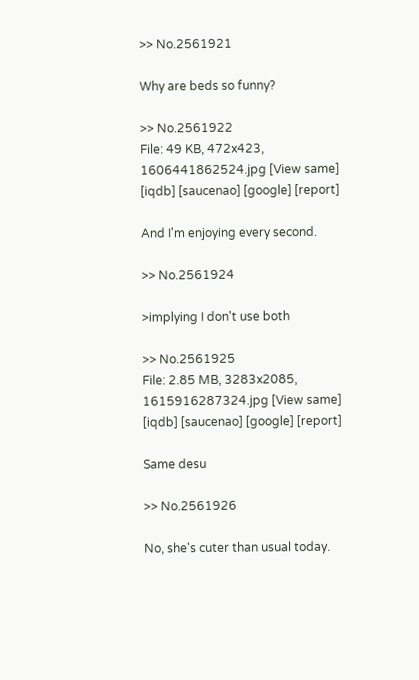>> No.2561921

Why are beds so funny?

>> No.2561922
File: 49 KB, 472x423, 1606441862524.jpg [View same] [iqdb] [saucenao] [google] [report]

And I'm enjoying every second.

>> No.2561924

>implying I don't use both

>> No.2561925
File: 2.85 MB, 3283x2085, 1615916287324.jpg [View same] [iqdb] [saucenao] [google] [report]

Same desu

>> No.2561926

No, she's cuter than usual today.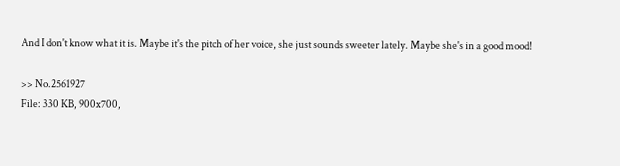And I don't know what it is. Maybe it's the pitch of her voice, she just sounds sweeter lately. Maybe she's in a good mood!

>> No.2561927
File: 330 KB, 900x700,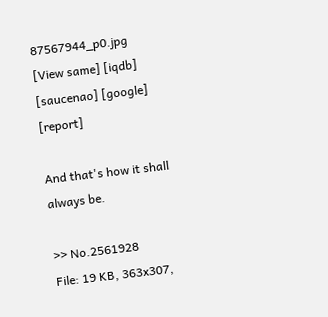87567944_p0.jpg [View same] [iqdb] [saucenao] [google] [report]

And that's how it shall always be.

>> No.2561928
File: 19 KB, 363x307,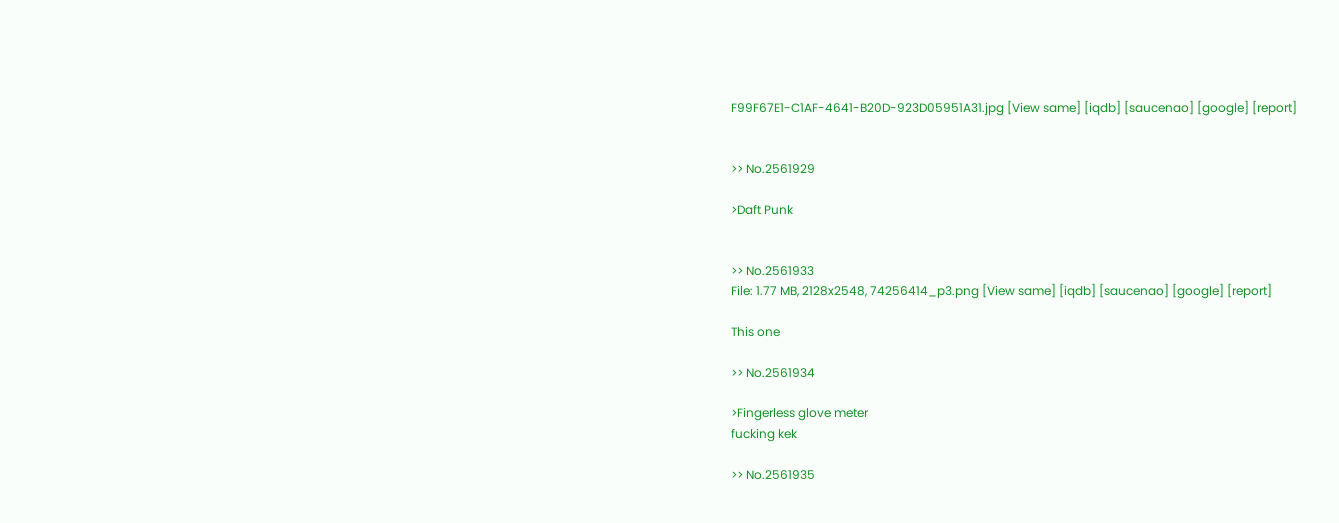F99F67E1-C1AF-4641-B20D-923D05951A31.jpg [View same] [iqdb] [saucenao] [google] [report]


>> No.2561929

>Daft Punk


>> No.2561933
File: 1.77 MB, 2128x2548, 74256414_p3.png [View same] [iqdb] [saucenao] [google] [report]

This one

>> No.2561934

>Fingerless glove meter
fucking kek

>> No.2561935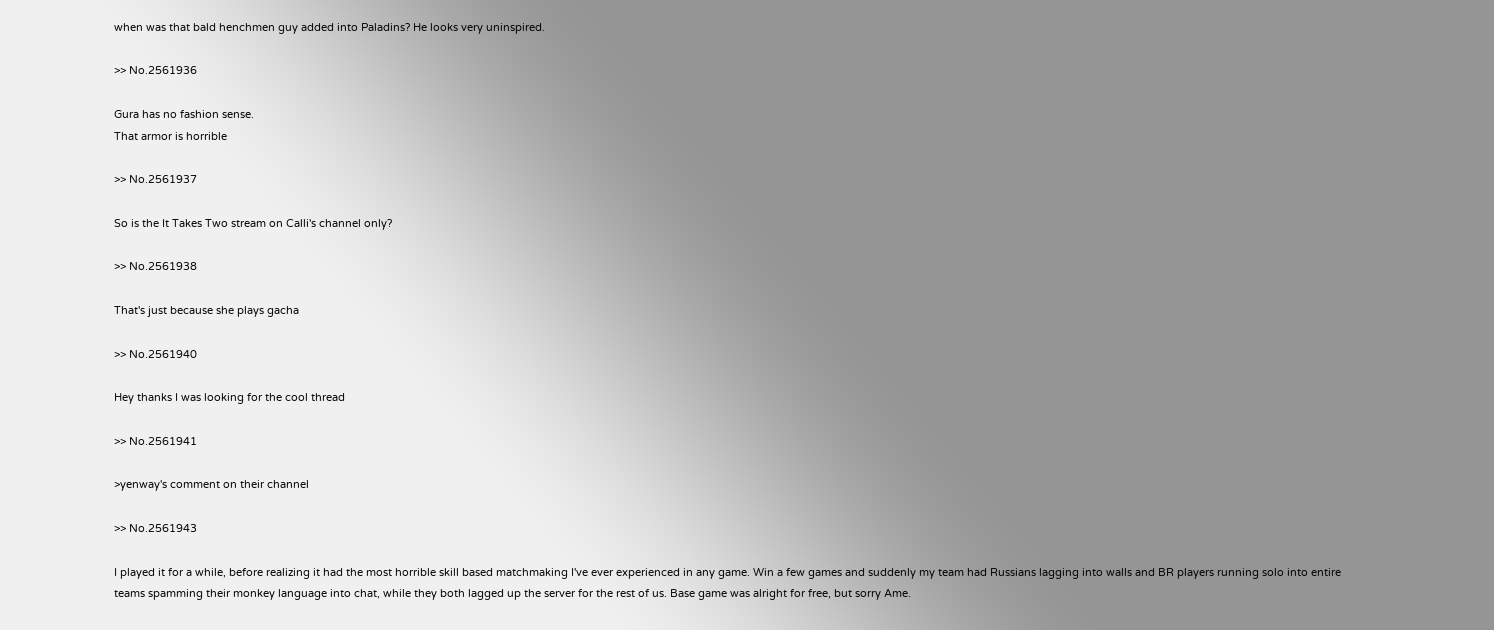when was that bald henchmen guy added into Paladins? He looks very uninspired.

>> No.2561936

Gura has no fashion sense.
That armor is horrible

>> No.2561937

So is the It Takes Two stream on Calli's channel only?

>> No.2561938

That's just because she plays gacha

>> No.2561940

Hey thanks I was looking for the cool thread

>> No.2561941

>yenway's comment on their channel

>> No.2561943

I played it for a while, before realizing it had the most horrible skill based matchmaking I've ever experienced in any game. Win a few games and suddenly my team had Russians lagging into walls and BR players running solo into entire teams spamming their monkey language into chat, while they both lagged up the server for the rest of us. Base game was alright for free, but sorry Ame.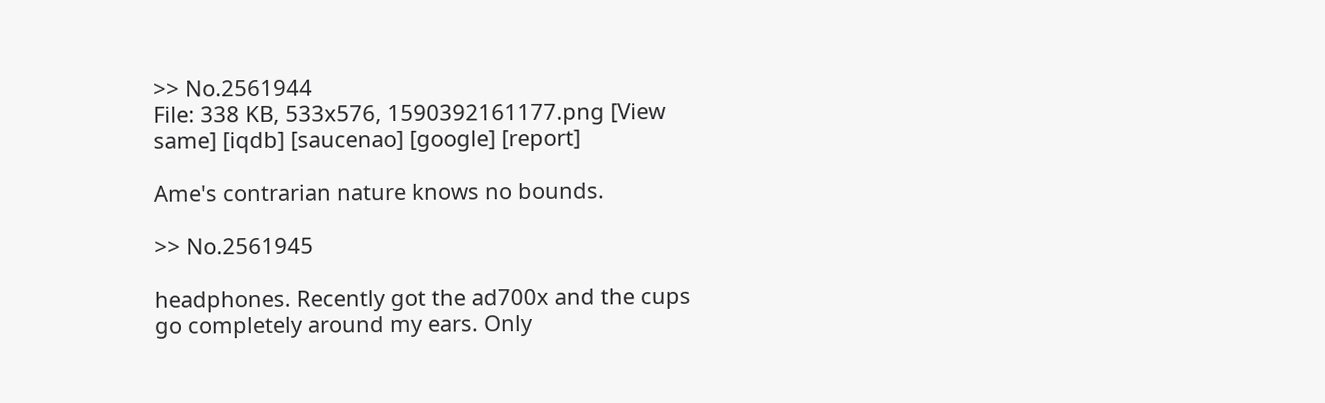>> No.2561944
File: 338 KB, 533x576, 1590392161177.png [View same] [iqdb] [saucenao] [google] [report]

Ame's contrarian nature knows no bounds.

>> No.2561945

headphones. Recently got the ad700x and the cups go completely around my ears. Only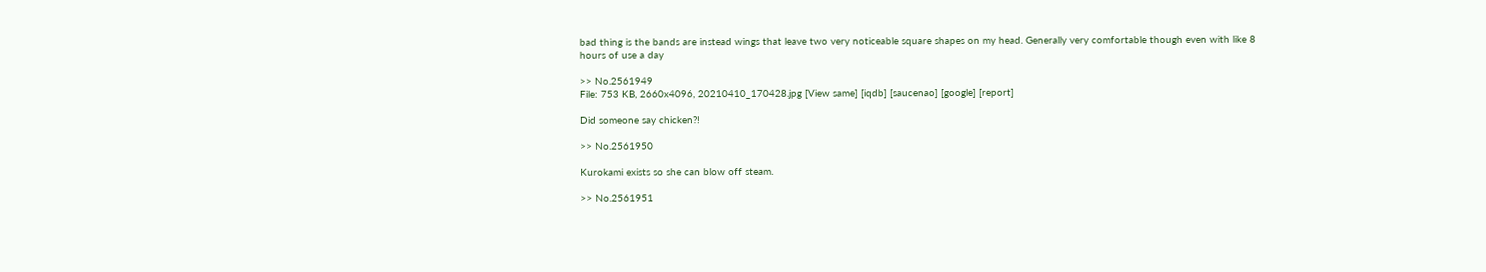bad thing is the bands are instead wings that leave two very noticeable square shapes on my head. Generally very comfortable though even with like 8 hours of use a day

>> No.2561949
File: 753 KB, 2660x4096, 20210410_170428.jpg [View same] [iqdb] [saucenao] [google] [report]

Did someone say chicken?!

>> No.2561950

Kurokami exists so she can blow off steam.

>> No.2561951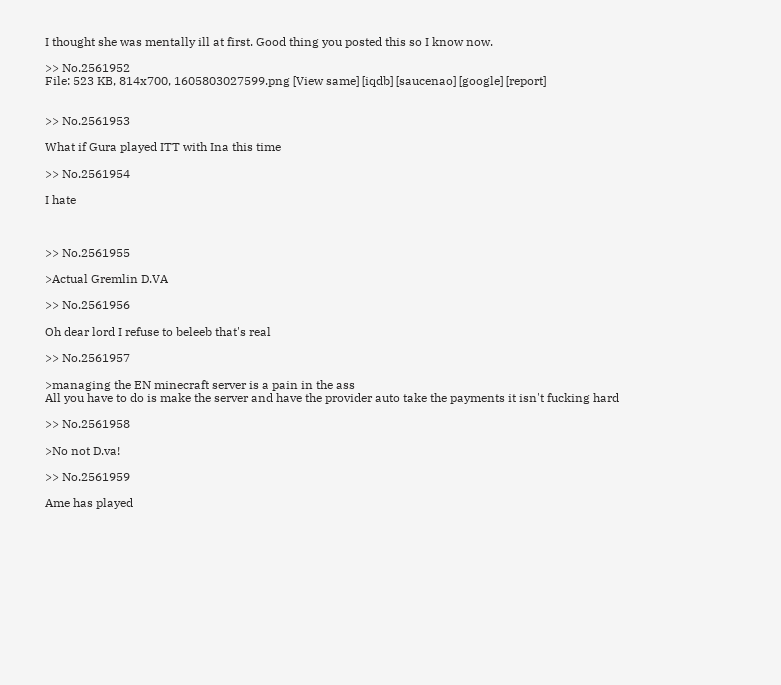I thought she was mentally ill at first. Good thing you posted this so I know now.

>> No.2561952
File: 523 KB, 814x700, 1605803027599.png [View same] [iqdb] [saucenao] [google] [report]


>> No.2561953

What if Gura played ITT with Ina this time

>> No.2561954

I hate



>> No.2561955

>Actual Gremlin D.VA

>> No.2561956

Oh dear lord I refuse to beleeb that's real

>> No.2561957

>managing the EN minecraft server is a pain in the ass
All you have to do is make the server and have the provider auto take the payments it isn't fucking hard

>> No.2561958

>No not D.va!

>> No.2561959

Ame has played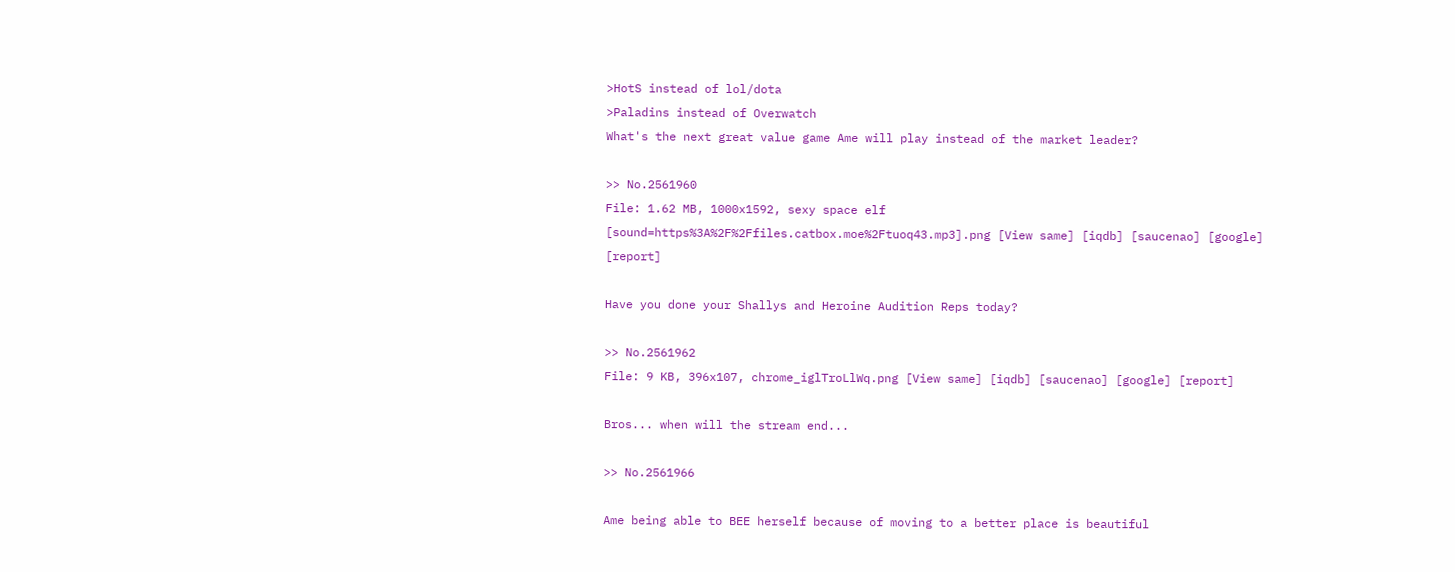>HotS instead of lol/dota
>Paladins instead of Overwatch
What's the next great value game Ame will play instead of the market leader?

>> No.2561960
File: 1.62 MB, 1000x1592, sexy space elf [sound=https%3A%2F%2Ffiles.catbox.moe%2Ftuoq43.mp3].png [View same] [iqdb] [saucenao] [google] [report]

Have you done your Shallys and Heroine Audition Reps today?

>> No.2561962
File: 9 KB, 396x107, chrome_iglTroLlWq.png [View same] [iqdb] [saucenao] [google] [report]

Bros... when will the stream end...

>> No.2561966

Ame being able to BEE herself because of moving to a better place is beautiful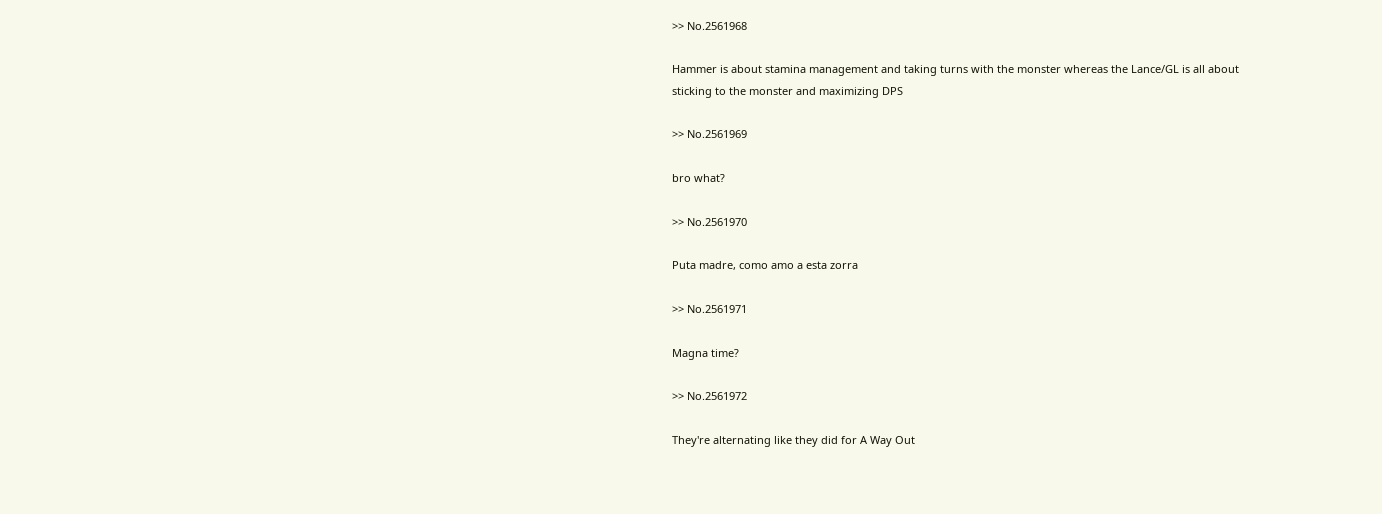>> No.2561968

Hammer is about stamina management and taking turns with the monster whereas the Lance/GL is all about sticking to the monster and maximizing DPS

>> No.2561969

bro what?

>> No.2561970

Puta madre, como amo a esta zorra

>> No.2561971

Magna time?

>> No.2561972

They're alternating like they did for A Way Out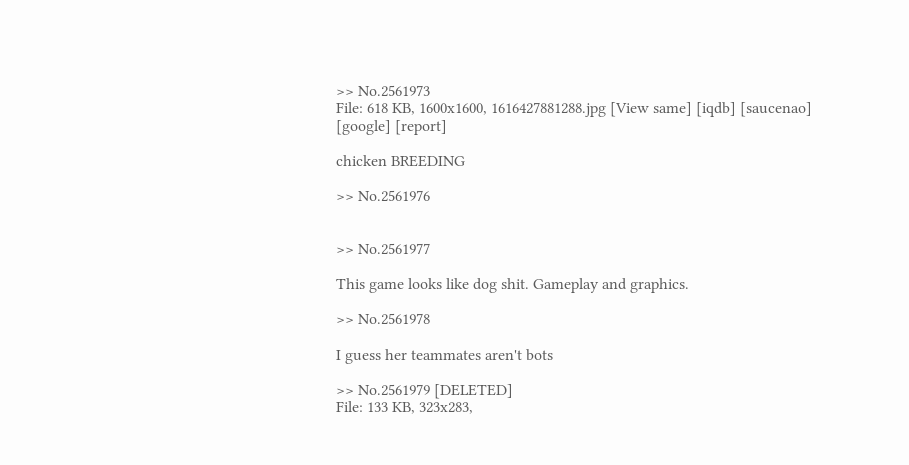>> No.2561973
File: 618 KB, 1600x1600, 1616427881288.jpg [View same] [iqdb] [saucenao] [google] [report]

chicken BREEDING

>> No.2561976


>> No.2561977

This game looks like dog shit. Gameplay and graphics.

>> No.2561978

I guess her teammates aren't bots

>> No.2561979 [DELETED]
File: 133 KB, 323x283,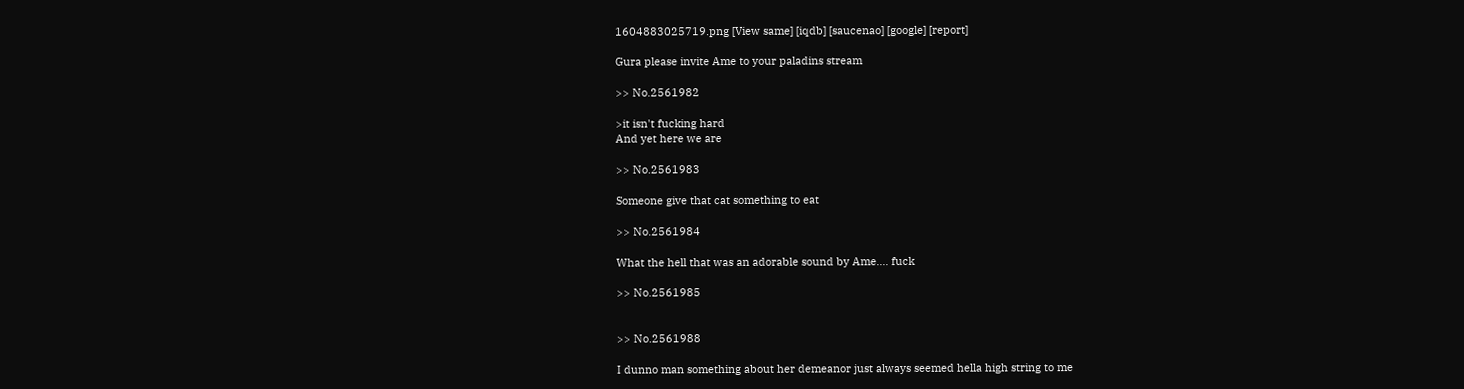1604883025719.png [View same] [iqdb] [saucenao] [google] [report]

Gura please invite Ame to your paladins stream

>> No.2561982

>it isn't fucking hard
And yet here we are

>> No.2561983

Someone give that cat something to eat

>> No.2561984

What the hell that was an adorable sound by Ame.... fuck

>> No.2561985


>> No.2561988

I dunno man something about her demeanor just always seemed hella high string to me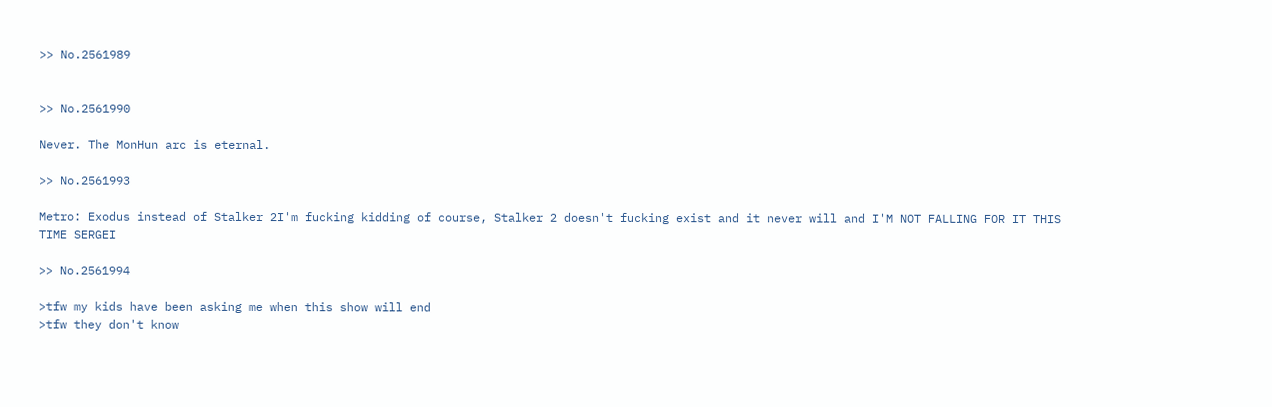>> No.2561989


>> No.2561990

Never. The MonHun arc is eternal.

>> No.2561993

Metro: Exodus instead of Stalker 2I'm fucking kidding of course, Stalker 2 doesn't fucking exist and it never will and I'M NOT FALLING FOR IT THIS TIME SERGEI

>> No.2561994

>tfw my kids have been asking me when this show will end
>tfw they don't know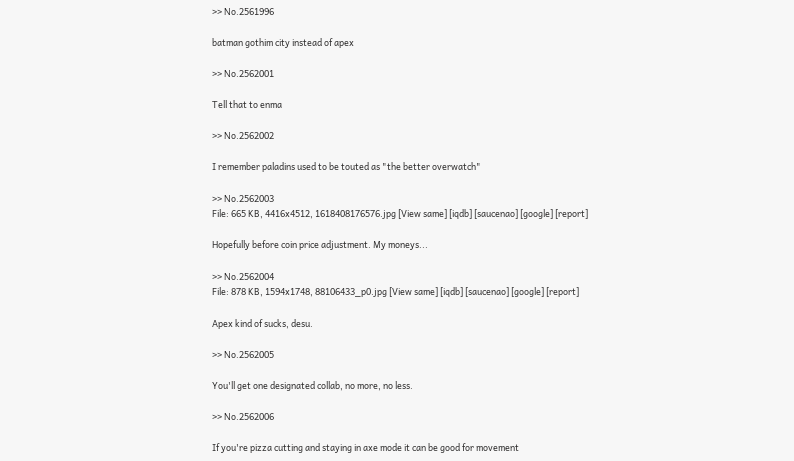>> No.2561996

batman gothim city instead of apex

>> No.2562001

Tell that to enma

>> No.2562002

I remember paladins used to be touted as "the better overwatch"

>> No.2562003
File: 665 KB, 4416x4512, 1618408176576.jpg [View same] [iqdb] [saucenao] [google] [report]

Hopefully before coin price adjustment. My moneys...

>> No.2562004
File: 878 KB, 1594x1748, 88106433_p0.jpg [View same] [iqdb] [saucenao] [google] [report]

Apex kind of sucks, desu.

>> No.2562005

You'll get one designated collab, no more, no less.

>> No.2562006

If you're pizza cutting and staying in axe mode it can be good for movement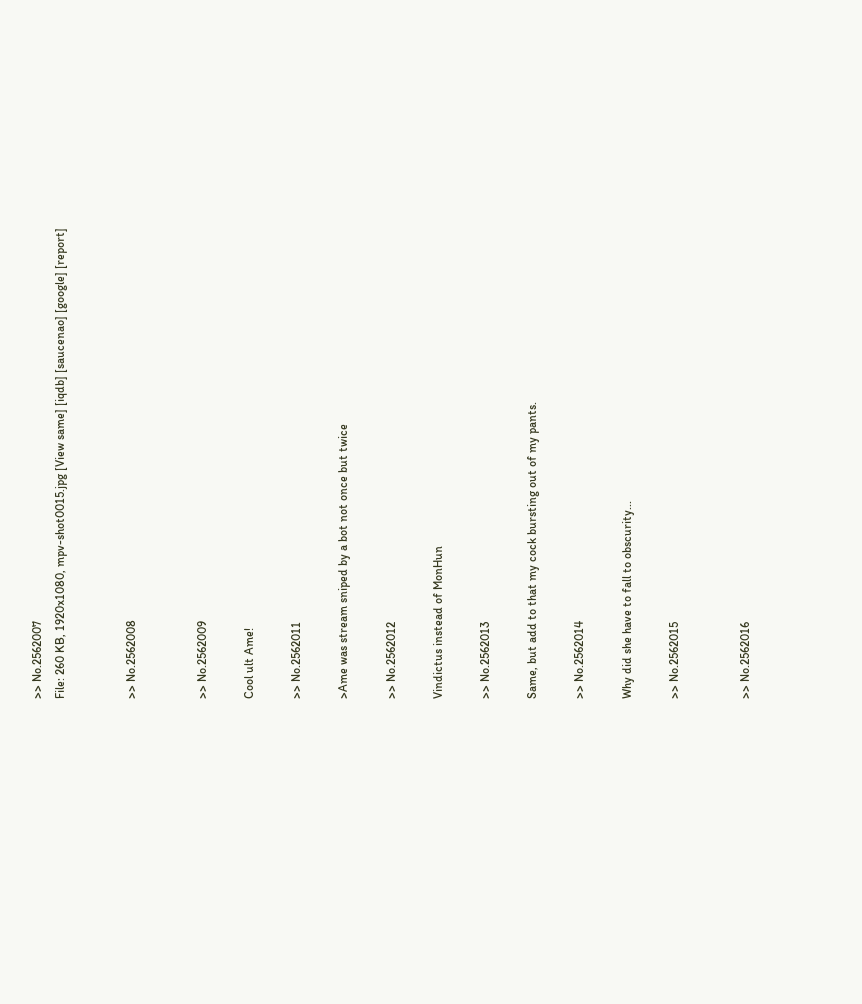>> No.2562007
File: 260 KB, 1920x1080, mpv-shot0015.jpg [View same] [iqdb] [saucenao] [google] [report]


>> No.2562008


>> No.2562009

Cool ult Ame!

>> No.2562011

>Ame was stream sniped by a bot not once but twice

>> No.2562012

Vindictus instead of MonHun

>> No.2562013

Same, but add to that my cock bursting out of my pants.

>> No.2562014

Why did she have to fall to obscurity...

>> No.2562015


>> No.2562016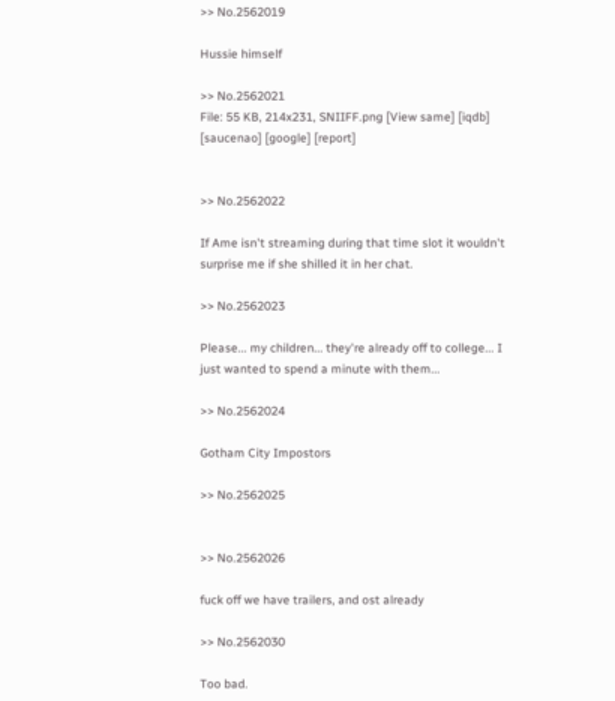>> No.2562019

Hussie himself

>> No.2562021
File: 55 KB, 214x231, SNIIFF.png [View same] [iqdb] [saucenao] [google] [report]


>> No.2562022

If Ame isn't streaming during that time slot it wouldn't surprise me if she shilled it in her chat.

>> No.2562023

Please... my children... they're already off to college... I just wanted to spend a minute with them...

>> No.2562024

Gotham City Impostors

>> No.2562025


>> No.2562026

fuck off we have trailers, and ost already

>> No.2562030

Too bad.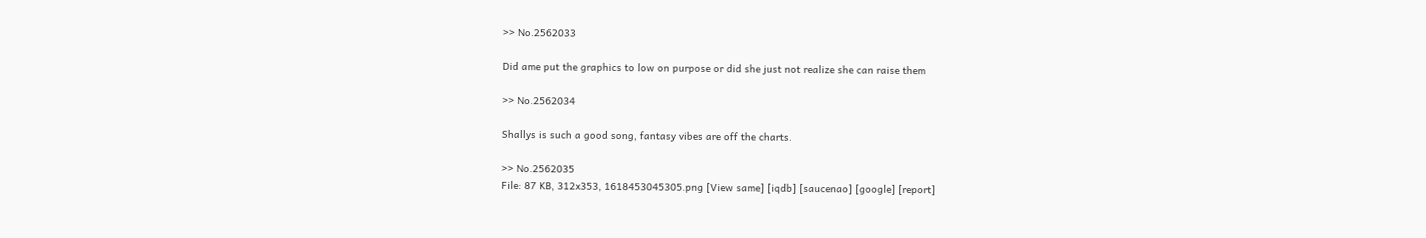>> No.2562033

Did ame put the graphics to low on purpose or did she just not realize she can raise them

>> No.2562034

Shallys is such a good song, fantasy vibes are off the charts.

>> No.2562035
File: 87 KB, 312x353, 1618453045305.png [View same] [iqdb] [saucenao] [google] [report]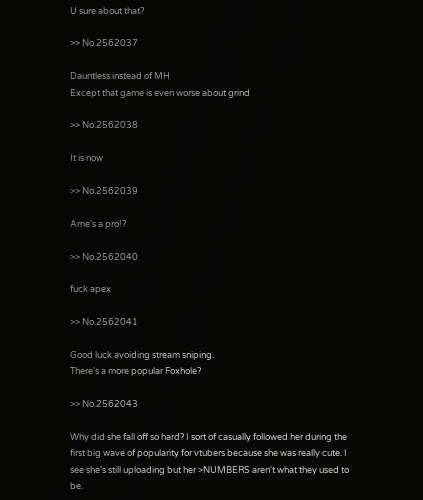U sure about that?

>> No.2562037

Dauntless instead of MH
Except that game is even worse about grind

>> No.2562038

It is now

>> No.2562039

Ame's a pro!?

>> No.2562040

fuck apex

>> No.2562041

Good luck avoiding stream sniping.
There's a more popular Foxhole?

>> No.2562043

Why did she fall off so hard? I sort of casually followed her during the first big wave of popularity for vtubers because she was really cute. I see she's still uploading but her >NUMBERS aren't what they used to be.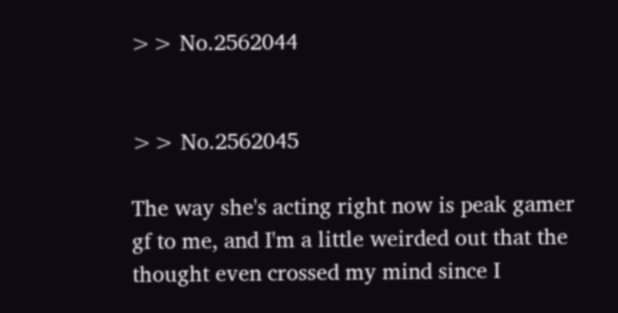>> No.2562044


>> No.2562045

The way she's acting right now is peak gamer gf to me, and I'm a little weirded out that the thought even crossed my mind since I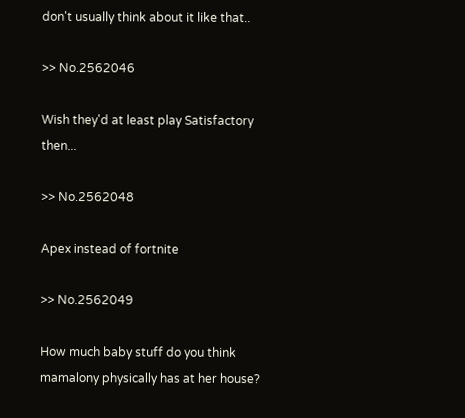don't usually think about it like that..

>> No.2562046

Wish they'd at least play Satisfactory then...

>> No.2562048

Apex instead of fortnite

>> No.2562049

How much baby stuff do you think mamalony physically has at her house?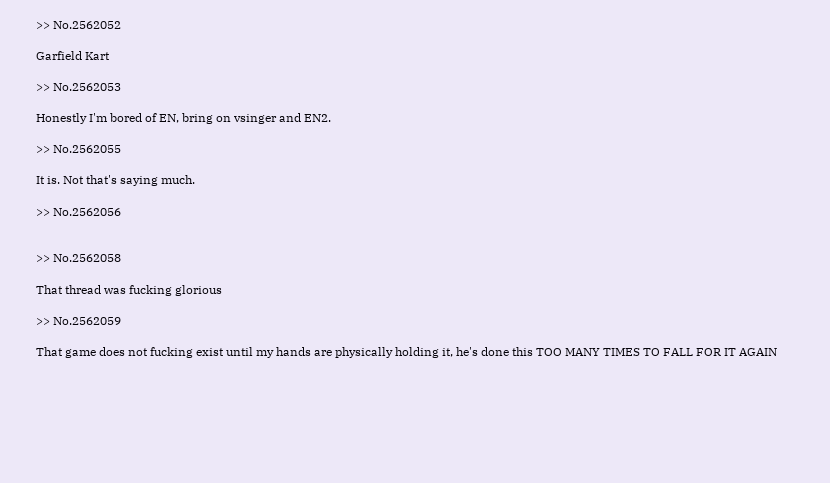>> No.2562052

Garfield Kart

>> No.2562053

Honestly I'm bored of EN, bring on vsinger and EN2.

>> No.2562055

It is. Not that's saying much.

>> No.2562056


>> No.2562058

That thread was fucking glorious

>> No.2562059

That game does not fucking exist until my hands are physically holding it, he's done this TOO MANY TIMES TO FALL FOR IT AGAIN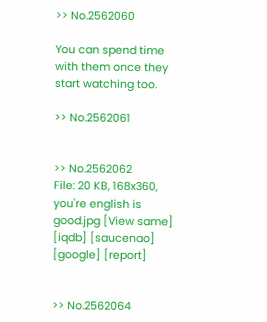>> No.2562060

You can spend time with them once they start watching too.

>> No.2562061


>> No.2562062
File: 20 KB, 168x360, you're english is good.jpg [View same] [iqdb] [saucenao] [google] [report]


>> No.2562064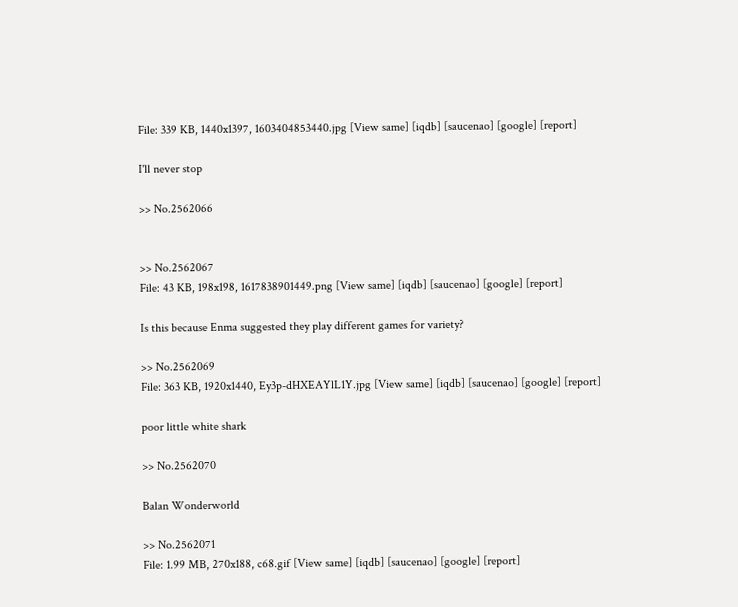File: 339 KB, 1440x1397, 1603404853440.jpg [View same] [iqdb] [saucenao] [google] [report]

I'll never stop

>> No.2562066


>> No.2562067
File: 43 KB, 198x198, 1617838901449.png [View same] [iqdb] [saucenao] [google] [report]

Is this because Enma suggested they play different games for variety?

>> No.2562069
File: 363 KB, 1920x1440, Ey3p-dHXEAYlL1Y.jpg [View same] [iqdb] [saucenao] [google] [report]

poor little white shark

>> No.2562070

Balan Wonderworld

>> No.2562071
File: 1.99 MB, 270x188, c68.gif [View same] [iqdb] [saucenao] [google] [report]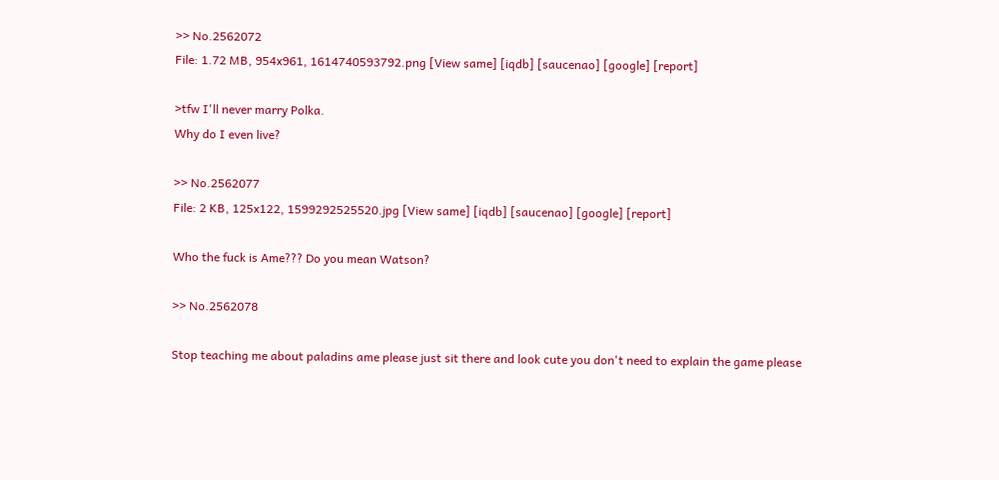>> No.2562072
File: 1.72 MB, 954x961, 1614740593792.png [View same] [iqdb] [saucenao] [google] [report]

>tfw I'll never marry Polka.
Why do I even live?

>> No.2562077
File: 2 KB, 125x122, 1599292525520.jpg [View same] [iqdb] [saucenao] [google] [report]

Who the fuck is Ame??? Do you mean Watson?

>> No.2562078

Stop teaching me about paladins ame please just sit there and look cute you don't need to explain the game please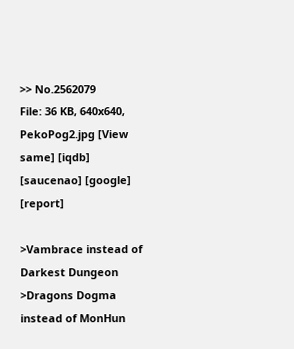>> No.2562079
File: 36 KB, 640x640, PekoPog2.jpg [View same] [iqdb] [saucenao] [google] [report]

>Vambrace instead of Darkest Dungeon
>Dragons Dogma instead of MonHun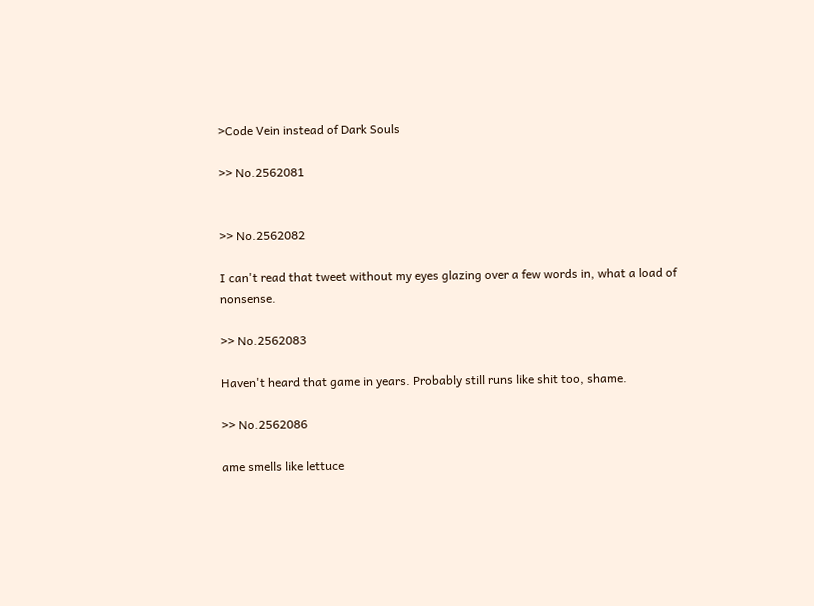>Code Vein instead of Dark Souls

>> No.2562081


>> No.2562082

I can't read that tweet without my eyes glazing over a few words in, what a load of nonsense.

>> No.2562083

Haven't heard that game in years. Probably still runs like shit too, shame.

>> No.2562086

ame smells like lettuce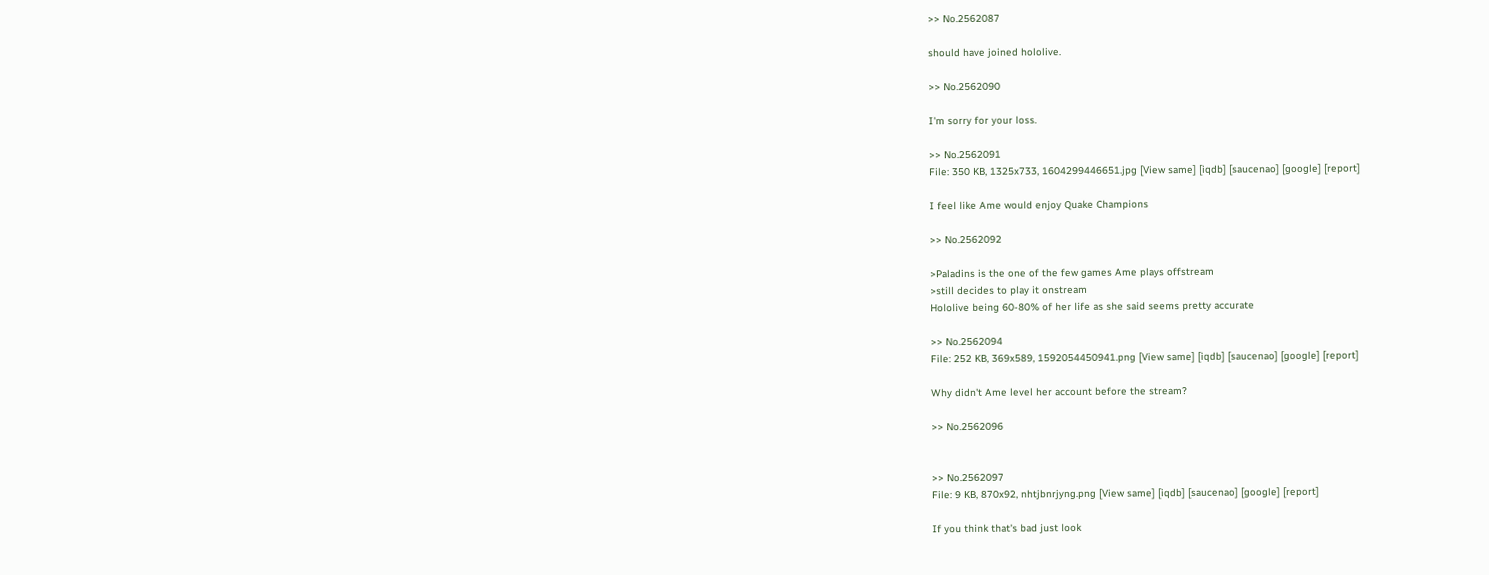>> No.2562087

should have joined hololive.

>> No.2562090

I'm sorry for your loss.

>> No.2562091
File: 350 KB, 1325x733, 1604299446651.jpg [View same] [iqdb] [saucenao] [google] [report]

I feel like Ame would enjoy Quake Champions

>> No.2562092

>Paladins is the one of the few games Ame plays offstream
>still decides to play it onstream
Hololive being 60-80% of her life as she said seems pretty accurate

>> No.2562094
File: 252 KB, 369x589, 1592054450941.png [View same] [iqdb] [saucenao] [google] [report]

Why didn't Ame level her account before the stream?

>> No.2562096


>> No.2562097
File: 9 KB, 870x92, nhtjbnrjyng.png [View same] [iqdb] [saucenao] [google] [report]

If you think that's bad just look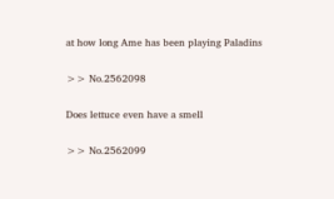at how long Ame has been playing Paladins

>> No.2562098

Does lettuce even have a smell

>> No.2562099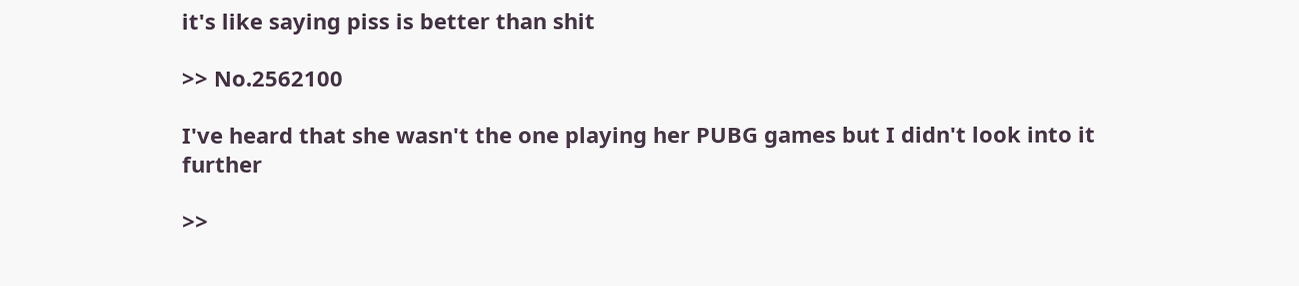it's like saying piss is better than shit

>> No.2562100

I've heard that she wasn't the one playing her PUBG games but I didn't look into it further

>>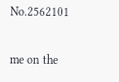No.2562101

me on the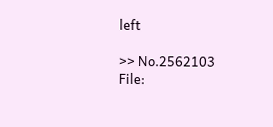left

>> No.2562103
File: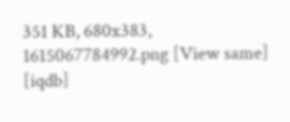351 KB, 680x383, 1615067784992.png [View same] [iqdb]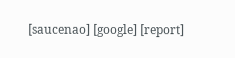[saucenao] [google] [report]